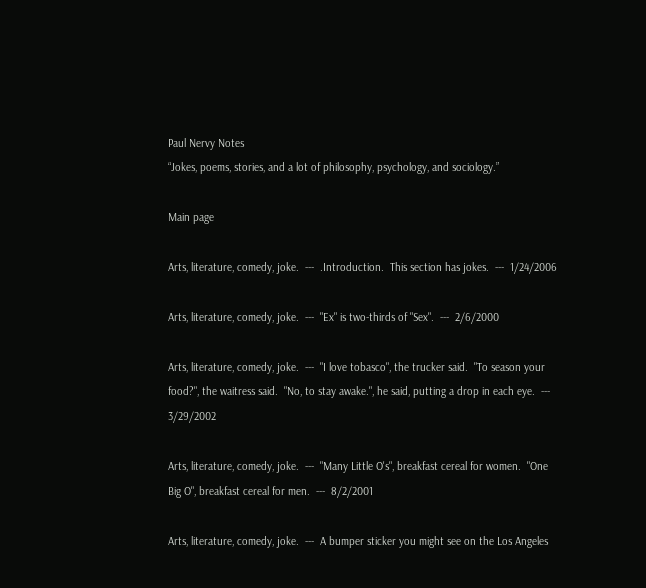Paul Nervy Notes
“Jokes, poems, stories, and a lot of philosophy, psychology, and sociology.”

Main page

Arts, literature, comedy, joke.  ---  .Introduction.  This section has jokes.  ---  1/24/2006

Arts, literature, comedy, joke.  ---  "Ex" is two-thirds of "Sex".  ---  2/6/2000

Arts, literature, comedy, joke.  ---  "I love tobasco", the trucker said.  "To season your food?", the waitress said.  "No, to stay awake.", he said, putting a drop in each eye.  ---  3/29/2002

Arts, literature, comedy, joke.  ---  "Many Little O's", breakfast cereal for women.  "One Big O", breakfast cereal for men.  ---  8/2/2001

Arts, literature, comedy, joke.  ---  A bumper sticker you might see on the Los Angeles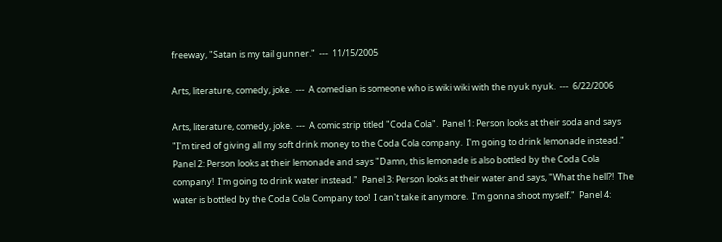freeway, "Satan is my tail gunner."  ---  11/15/2005

Arts, literature, comedy, joke.  ---  A comedian is someone who is wiki wiki with the nyuk nyuk.  ---  6/22/2006

Arts, literature, comedy, joke.  ---  A comic strip titled "Coda Cola".  Panel 1: Person looks at their soda and says "I'm tired of giving all my soft drink money to the Coda Cola company.  I'm going to drink lemonade instead."  Panel 2: Person looks at their lemonade and says "Damn, this lemonade is also bottled by the Coda Cola company!  I'm going to drink water instead."  Panel 3: Person looks at their water and says, "What the hell?!  The water is bottled by the Coda Cola Company too!  I can't take it anymore.  I'm gonna shoot myself."  Panel 4: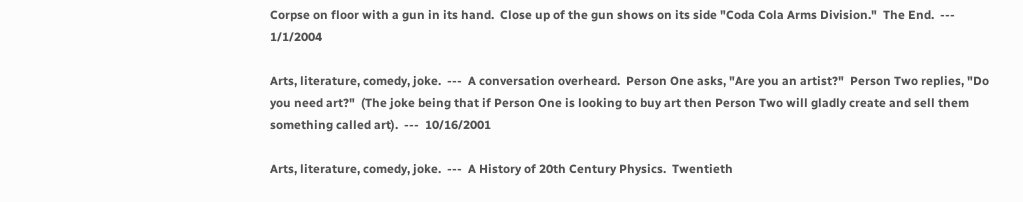Corpse on floor with a gun in its hand.  Close up of the gun shows on its side "Coda Cola Arms Division."  The End.  ---  1/1/2004

Arts, literature, comedy, joke.  ---  A conversation overheard.  Person One asks, "Are you an artist?"  Person Two replies, "Do you need art?"  (The joke being that if Person One is looking to buy art then Person Two will gladly create and sell them something called art).  ---  10/16/2001

Arts, literature, comedy, joke.  ---  A History of 20th Century Physics.  Twentieth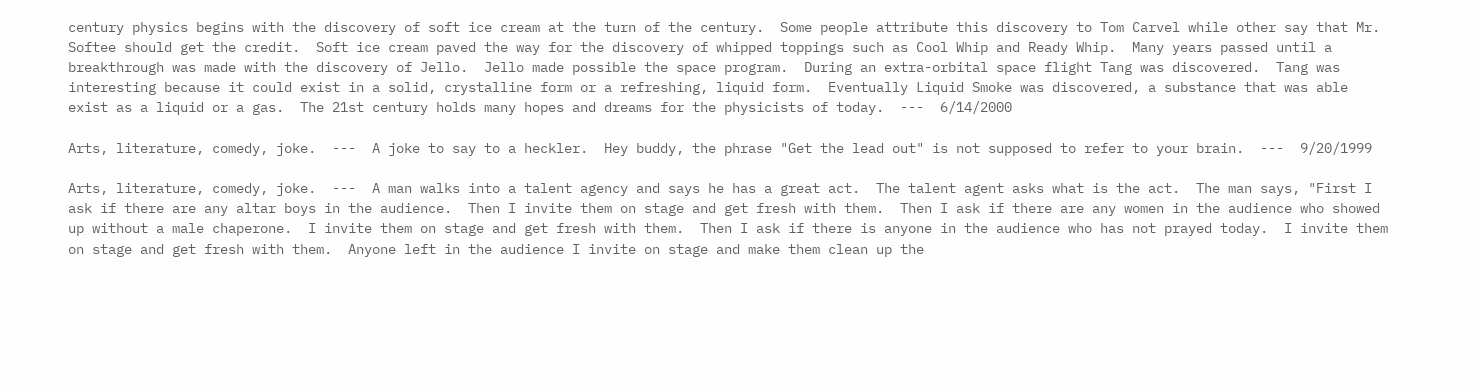century physics begins with the discovery of soft ice cream at the turn of the century.  Some people attribute this discovery to Tom Carvel while other say that Mr. Softee should get the credit.  Soft ice cream paved the way for the discovery of whipped toppings such as Cool Whip and Ready Whip.  Many years passed until a breakthrough was made with the discovery of Jello.  Jello made possible the space program.  During an extra-orbital space flight Tang was discovered.  Tang was interesting because it could exist in a solid, crystalline form or a refreshing, liquid form.  Eventually Liquid Smoke was discovered, a substance that was able exist as a liquid or a gas.  The 21st century holds many hopes and dreams for the physicists of today.  ---  6/14/2000

Arts, literature, comedy, joke.  ---  A joke to say to a heckler.  Hey buddy, the phrase "Get the lead out" is not supposed to refer to your brain.  ---  9/20/1999

Arts, literature, comedy, joke.  ---  A man walks into a talent agency and says he has a great act.  The talent agent asks what is the act.  The man says, "First I ask if there are any altar boys in the audience.  Then I invite them on stage and get fresh with them.  Then I ask if there are any women in the audience who showed up without a male chaperone.  I invite them on stage and get fresh with them.  Then I ask if there is anyone in the audience who has not prayed today.  I invite them on stage and get fresh with them.  Anyone left in the audience I invite on stage and make them clean up the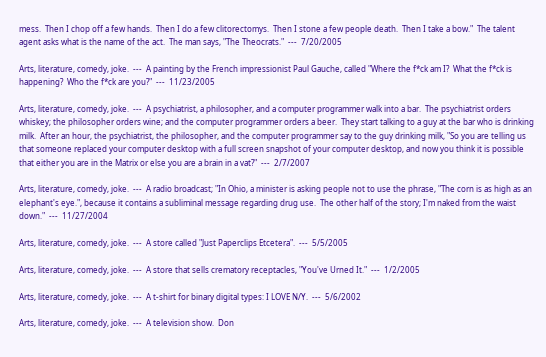mess.  Then I chop off a few hands.  Then I do a few clitorectomys.  Then I stone a few people death.  Then I take a bow."  The talent agent asks what is the name of the act.  The man says, "The Theocrats."  ---  7/20/2005

Arts, literature, comedy, joke.  ---  A painting by the French impressionist Paul Gauche, called "Where the f*ck am I?  What the f*ck is happening?  Who the f*ck are you?"  ---  11/23/2005

Arts, literature, comedy, joke.  ---  A psychiatrist, a philosopher, and a computer programmer walk into a bar.  The psychiatrist orders whiskey; the philosopher orders wine; and the computer programmer orders a beer.  They start talking to a guy at the bar who is drinking milk.  After an hour, the psychiatrist, the philosopher, and the computer programmer say to the guy drinking milk, "So you are telling us that someone replaced your computer desktop with a full screen snapshot of your computer desktop, and now you think it is possible that either you are in the Matrix or else you are a brain in a vat?"  ---  2/7/2007

Arts, literature, comedy, joke.  ---  A radio broadcast; "In Ohio, a minister is asking people not to use the phrase, "The corn is as high as an elephant's eye.", because it contains a subliminal message regarding drug use.  The other half of the story; I'm naked from the waist down."  ---  11/27/2004

Arts, literature, comedy, joke.  ---  A store called "Just Paperclips Etcetera".  ---  5/5/2005

Arts, literature, comedy, joke.  ---  A store that sells crematory receptacles, "You've Urned It."  ---  1/2/2005

Arts, literature, comedy, joke.  ---  A t-shirt for binary digital types: I LOVE N/Y.  ---  5/6/2002

Arts, literature, comedy, joke.  ---  A television show.  Don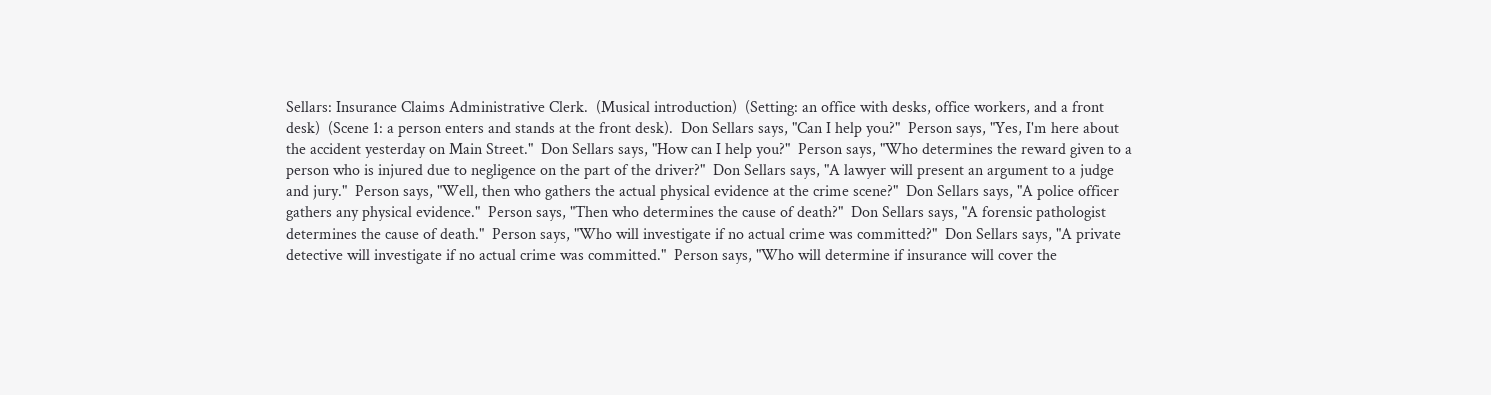Sellars: Insurance Claims Administrative Clerk.  (Musical introduction)  (Setting: an office with desks, office workers, and a front desk)  (Scene 1: a person enters and stands at the front desk).  Don Sellars says, "Can I help you?"  Person says, "Yes, I'm here about the accident yesterday on Main Street."  Don Sellars says, "How can I help you?"  Person says, "Who determines the reward given to a person who is injured due to negligence on the part of the driver?"  Don Sellars says, "A lawyer will present an argument to a judge and jury."  Person says, "Well, then who gathers the actual physical evidence at the crime scene?"  Don Sellars says, "A police officer gathers any physical evidence."  Person says, "Then who determines the cause of death?"  Don Sellars says, "A forensic pathologist determines the cause of death."  Person says, "Who will investigate if no actual crime was committed?"  Don Sellars says, "A private detective will investigate if no actual crime was committed."  Person says, "Who will determine if insurance will cover the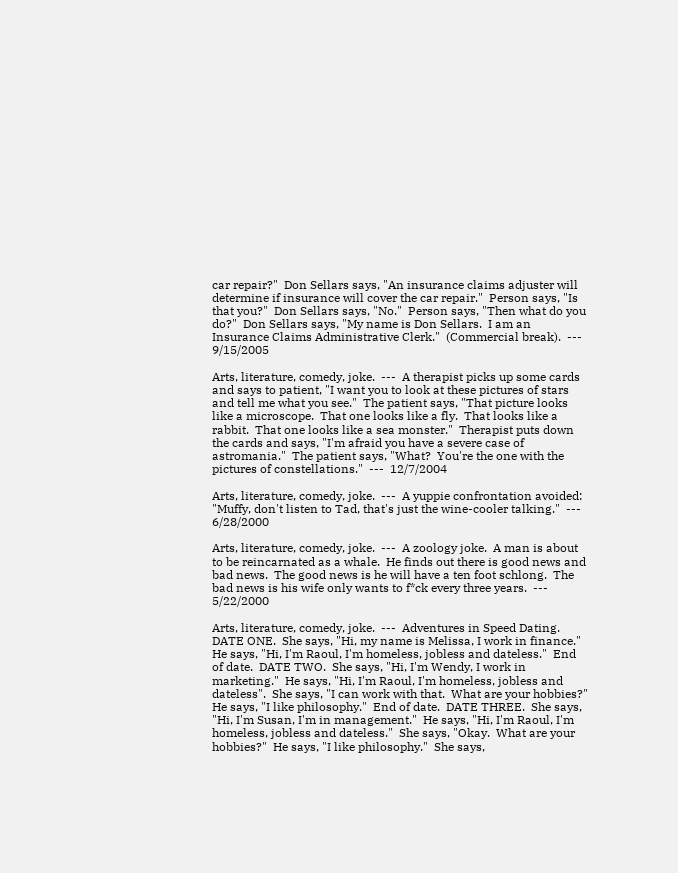car repair?"  Don Sellars says, "An insurance claims adjuster will determine if insurance will cover the car repair."  Person says, "Is that you?"  Don Sellars says, "No."  Person says, "Then what do you do?"  Don Sellars says, "My name is Don Sellars.  I am an Insurance Claims Administrative Clerk."  (Commercial break).  ---  9/15/2005

Arts, literature, comedy, joke.  ---  A therapist picks up some cards and says to patient, "I want you to look at these pictures of stars and tell me what you see."  The patient says, "That picture looks like a microscope.  That one looks like a fly.  That looks like a rabbit.  That one looks like a sea monster."  Therapist puts down the cards and says, "I'm afraid you have a severe case of astromania."  The patient says, "What?  You're the one with the pictures of constellations."  ---  12/7/2004

Arts, literature, comedy, joke.  ---  A yuppie confrontation avoided: "Muffy, don't listen to Tad, that's just the wine-cooler talking."  ---  6/28/2000

Arts, literature, comedy, joke.  ---  A zoology joke.  A man is about to be reincarnated as a whale.  He finds out there is good news and bad news.  The good news is he will have a ten foot schlong.  The bad news is his wife only wants to f*ck every three years.  ---  5/22/2000

Arts, literature, comedy, joke.  ---  Adventures in Speed Dating.  DATE ONE.  She says, "Hi, my name is Melissa, I work in finance."  He says, "Hi, I'm Raoul, I'm homeless, jobless and dateless."  End of date.  DATE TWO.  She says, "Hi, I'm Wendy, I work in marketing."  He says, "Hi, I'm Raoul, I'm homeless, jobless and dateless".  She says, "I can work with that.  What are your hobbies?"  He says, "I like philosophy."  End of date.  DATE THREE.  She says, "Hi, I'm Susan, I'm in management."  He says, "Hi, I'm Raoul, I'm homeless, jobless and dateless."  She says, "Okay.  What are your hobbies?"  He says, "I like philosophy."  She says,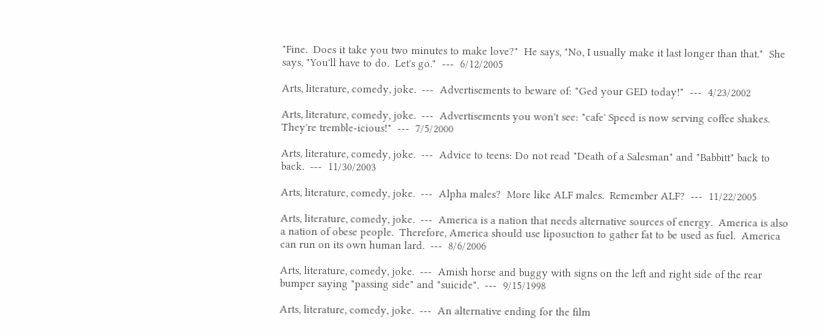"Fine.  Does it take you two minutes to make love?"  He says, "No, I usually make it last longer than that."  She says, "You'll have to do.  Let's go."  ---  6/12/2005

Arts, literature, comedy, joke.  ---  Advertisements to beware of: "Ged your GED today!"  ---  4/23/2002

Arts, literature, comedy, joke.  ---  Advertisements you won't see: "cafe' Speed is now serving coffee shakes.  They're tremble-icious!"  ---  7/5/2000

Arts, literature, comedy, joke.  ---  Advice to teens: Do not read "Death of a Salesman" and "Babbitt" back to back.  ---  11/30/2003

Arts, literature, comedy, joke.  ---  Alpha males?  More like ALF males.  Remember ALF?  ---  11/22/2005

Arts, literature, comedy, joke.  ---  America is a nation that needs alternative sources of energy.  America is also a nation of obese people.  Therefore, America should use liposuction to gather fat to be used as fuel.  America can run on its own human lard.  ---  8/6/2006

Arts, literature, comedy, joke.  ---  Amish horse and buggy with signs on the left and right side of the rear bumper saying "passing side" and "suicide".  ---  9/15/1998

Arts, literature, comedy, joke.  ---  An alternative ending for the film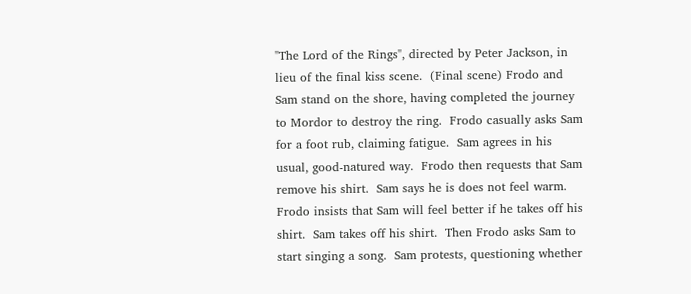"The Lord of the Rings", directed by Peter Jackson, in lieu of the final kiss scene.  (Final scene) Frodo and Sam stand on the shore, having completed the journey to Mordor to destroy the ring.  Frodo casually asks Sam for a foot rub, claiming fatigue.  Sam agrees in his usual, good-natured way.  Frodo then requests that Sam remove his shirt.  Sam says he is does not feel warm.  Frodo insists that Sam will feel better if he takes off his shirt.  Sam takes off his shirt.  Then Frodo asks Sam to start singing a song.  Sam protests, questioning whether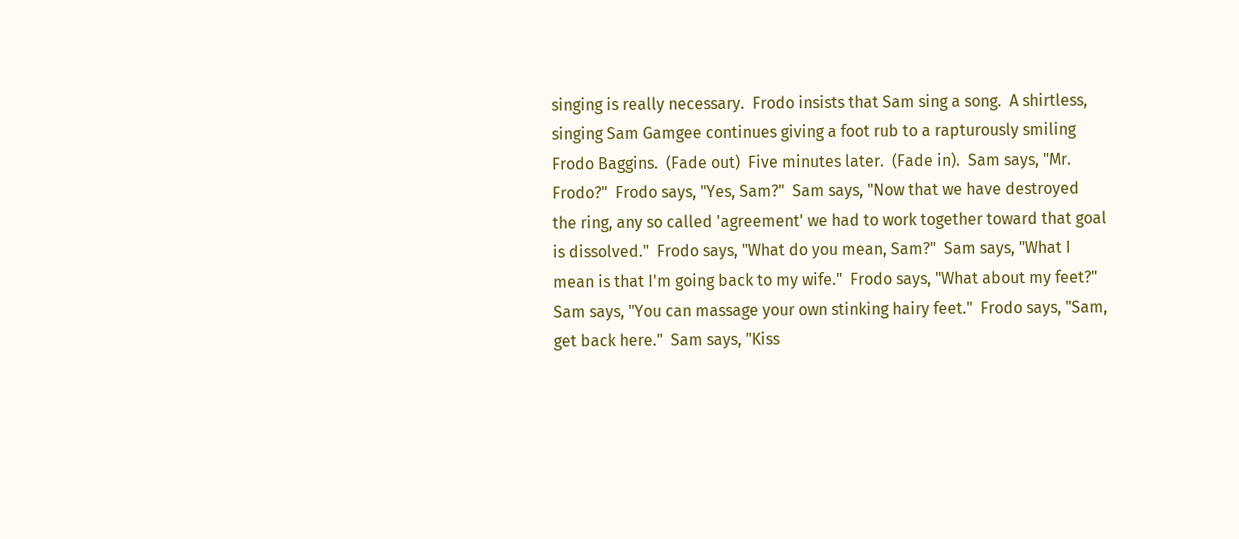singing is really necessary.  Frodo insists that Sam sing a song.  A shirtless, singing Sam Gamgee continues giving a foot rub to a rapturously smiling Frodo Baggins.  (Fade out)  Five minutes later.  (Fade in).  Sam says, "Mr. Frodo?"  Frodo says, "Yes, Sam?"  Sam says, "Now that we have destroyed the ring, any so called 'agreement' we had to work together toward that goal is dissolved."  Frodo says, "What do you mean, Sam?"  Sam says, "What I mean is that I'm going back to my wife."  Frodo says, "What about my feet?"  Sam says, "You can massage your own stinking hairy feet."  Frodo says, "Sam, get back here."  Sam says, "Kiss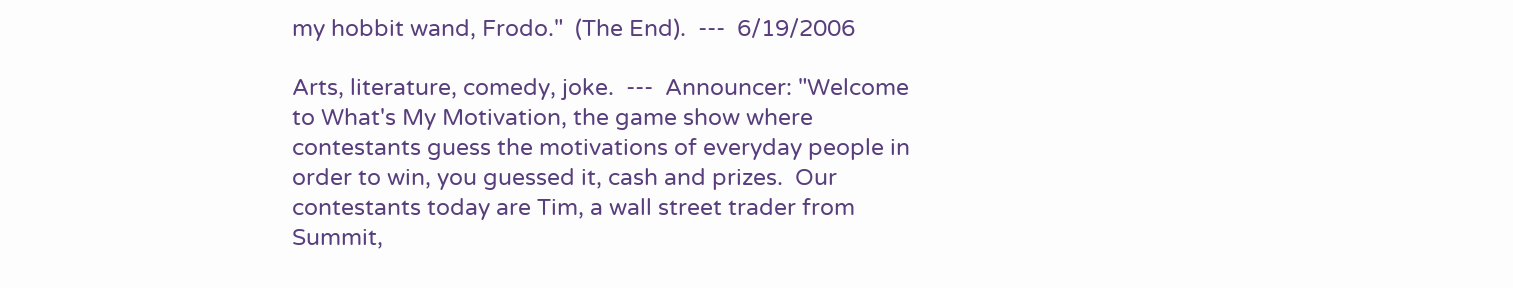my hobbit wand, Frodo."  (The End).  ---  6/19/2006

Arts, literature, comedy, joke.  ---  Announcer: "Welcome to What's My Motivation, the game show where contestants guess the motivations of everyday people in order to win, you guessed it, cash and prizes.  Our contestants today are Tim, a wall street trader from Summit,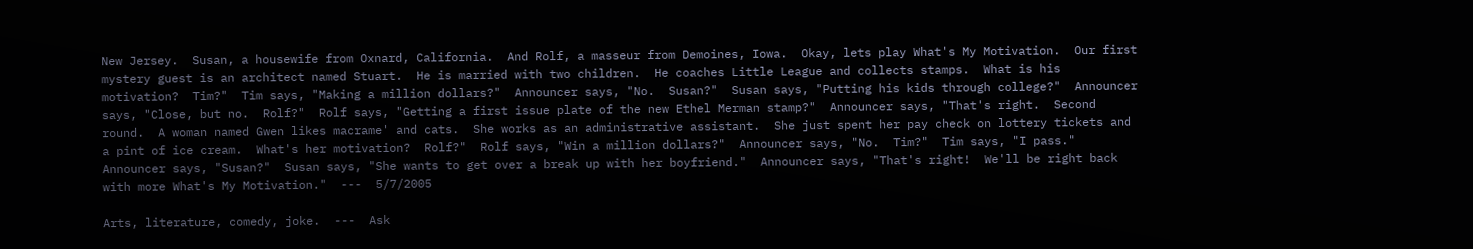New Jersey.  Susan, a housewife from Oxnard, California.  And Rolf, a masseur from Demoines, Iowa.  Okay, lets play What's My Motivation.  Our first mystery guest is an architect named Stuart.  He is married with two children.  He coaches Little League and collects stamps.  What is his motivation?  Tim?"  Tim says, "Making a million dollars?"  Announcer says, "No.  Susan?"  Susan says, "Putting his kids through college?"  Announcer says, "Close, but no.  Rolf?"  Rolf says, "Getting a first issue plate of the new Ethel Merman stamp?"  Announcer says, "That's right.  Second round.  A woman named Gwen likes macrame' and cats.  She works as an administrative assistant.  She just spent her pay check on lottery tickets and a pint of ice cream.  What's her motivation?  Rolf?"  Rolf says, "Win a million dollars?"  Announcer says, "No.  Tim?"  Tim says, "I pass."  Announcer says, "Susan?"  Susan says, "She wants to get over a break up with her boyfriend."  Announcer says, "That's right!  We'll be right back with more What's My Motivation."  ---  5/7/2005

Arts, literature, comedy, joke.  ---  Ask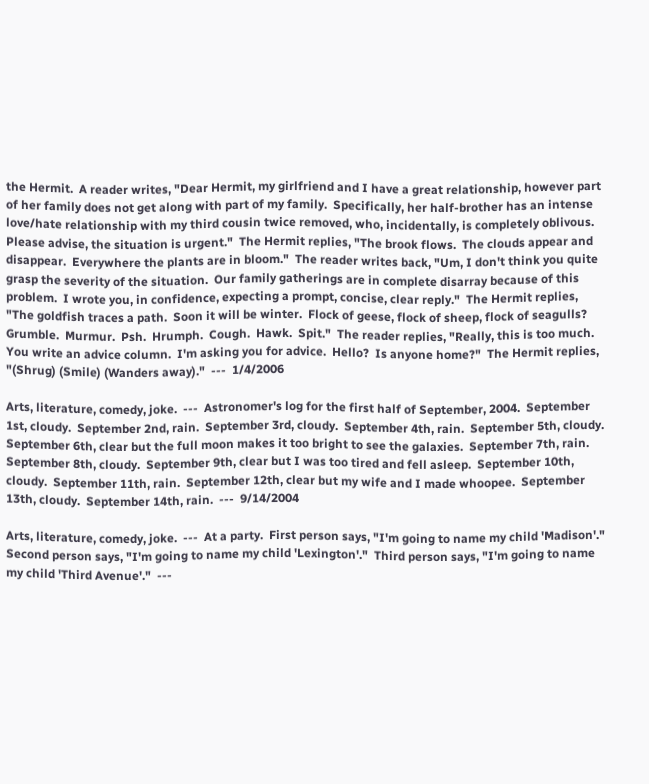the Hermit.  A reader writes, "Dear Hermit, my girlfriend and I have a great relationship, however part of her family does not get along with part of my family.  Specifically, her half-brother has an intense love/hate relationship with my third cousin twice removed, who, incidentally, is completely oblivous.  Please advise, the situation is urgent."  The Hermit replies, "The brook flows.  The clouds appear and disappear.  Everywhere the plants are in bloom."  The reader writes back, "Um, I don't think you quite grasp the severity of the situation.  Our family gatherings are in complete disarray because of this problem.  I wrote you, in confidence, expecting a prompt, concise, clear reply."  The Hermit replies, "The goldfish traces a path.  Soon it will be winter.  Flock of geese, flock of sheep, flock of seagulls?  Grumble.  Murmur.  Psh.  Hrumph.  Cough.  Hawk.  Spit."  The reader replies, "Really, this is too much.  You write an advice column.  I'm asking you for advice.  Hello?  Is anyone home?"  The Hermit replies, "(Shrug) (Smile) (Wanders away)."  ---  1/4/2006

Arts, literature, comedy, joke.  ---  Astronomer's log for the first half of September, 2004.  September 1st, cloudy.  September 2nd, rain.  September 3rd, cloudy.  September 4th, rain.  September 5th, cloudy.  September 6th, clear but the full moon makes it too bright to see the galaxies.  September 7th, rain.  September 8th, cloudy.  September 9th, clear but I was too tired and fell asleep.  September 10th, cloudy.  September 11th, rain.  September 12th, clear but my wife and I made whoopee.  September 13th, cloudy.  September 14th, rain.  ---  9/14/2004

Arts, literature, comedy, joke.  ---  At a party.  First person says, "I'm going to name my child 'Madison'."  Second person says, "I'm going to name my child 'Lexington'."  Third person says, "I'm going to name my child 'Third Avenue'."  ---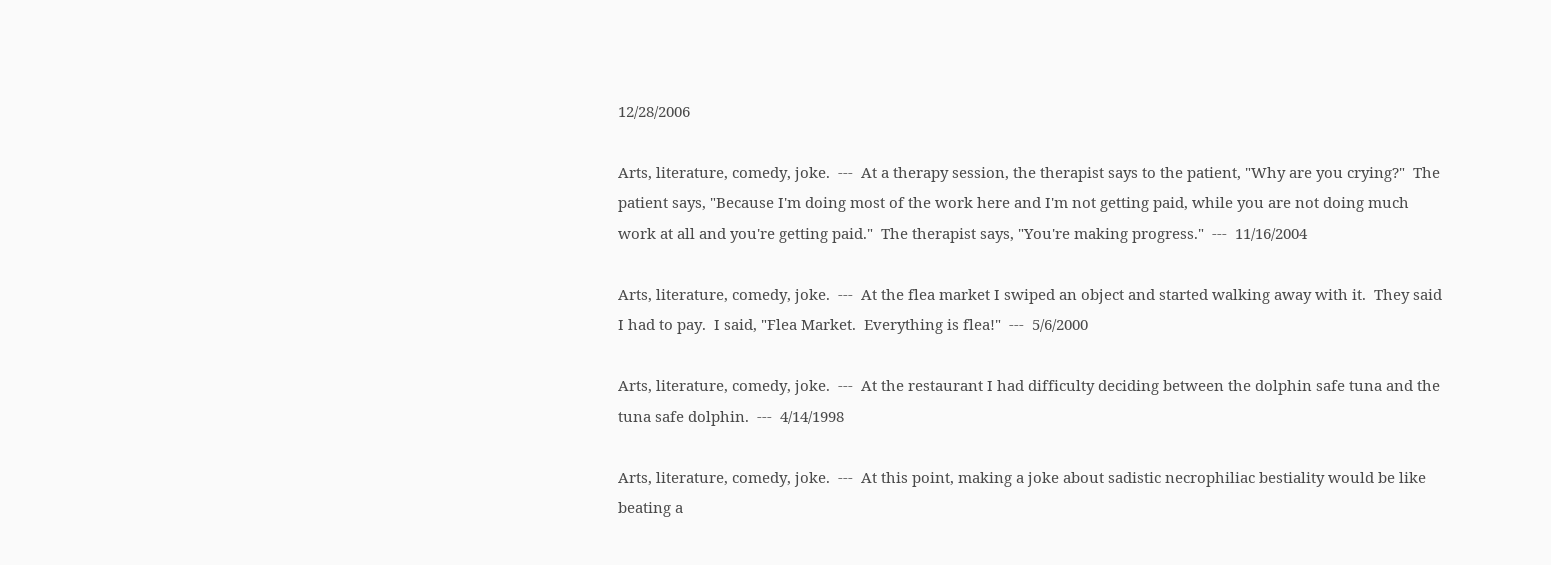12/28/2006

Arts, literature, comedy, joke.  ---  At a therapy session, the therapist says to the patient, "Why are you crying?"  The patient says, "Because I'm doing most of the work here and I'm not getting paid, while you are not doing much work at all and you're getting paid."  The therapist says, "You're making progress."  ---  11/16/2004

Arts, literature, comedy, joke.  ---  At the flea market I swiped an object and started walking away with it.  They said I had to pay.  I said, "Flea Market.  Everything is flea!"  ---  5/6/2000

Arts, literature, comedy, joke.  ---  At the restaurant I had difficulty deciding between the dolphin safe tuna and the tuna safe dolphin.  ---  4/14/1998

Arts, literature, comedy, joke.  ---  At this point, making a joke about sadistic necrophiliac bestiality would be like beating a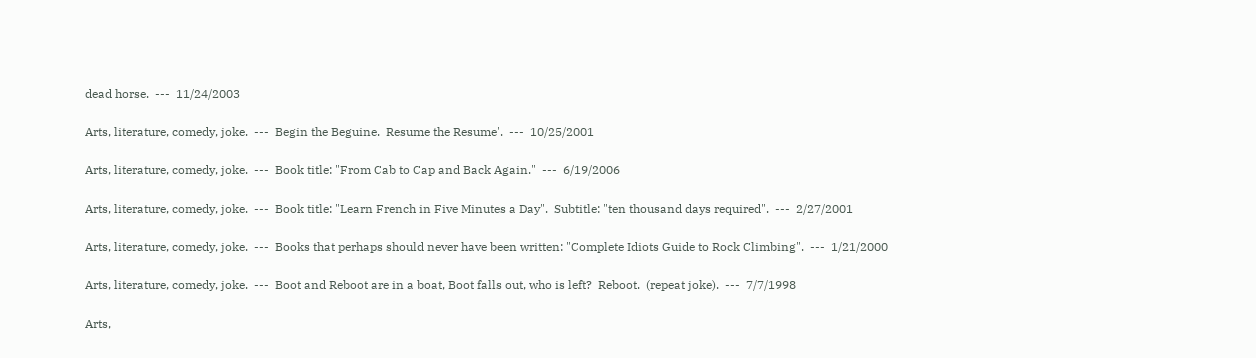dead horse.  ---  11/24/2003

Arts, literature, comedy, joke.  ---  Begin the Beguine.  Resume the Resume'.  ---  10/25/2001

Arts, literature, comedy, joke.  ---  Book title: "From Cab to Cap and Back Again."  ---  6/19/2006

Arts, literature, comedy, joke.  ---  Book title: "Learn French in Five Minutes a Day".  Subtitle: "ten thousand days required".  ---  2/27/2001

Arts, literature, comedy, joke.  ---  Books that perhaps should never have been written: "Complete Idiots Guide to Rock Climbing".  ---  1/21/2000

Arts, literature, comedy, joke.  ---  Boot and Reboot are in a boat, Boot falls out, who is left?  Reboot.  (repeat joke).  ---  7/7/1998

Arts,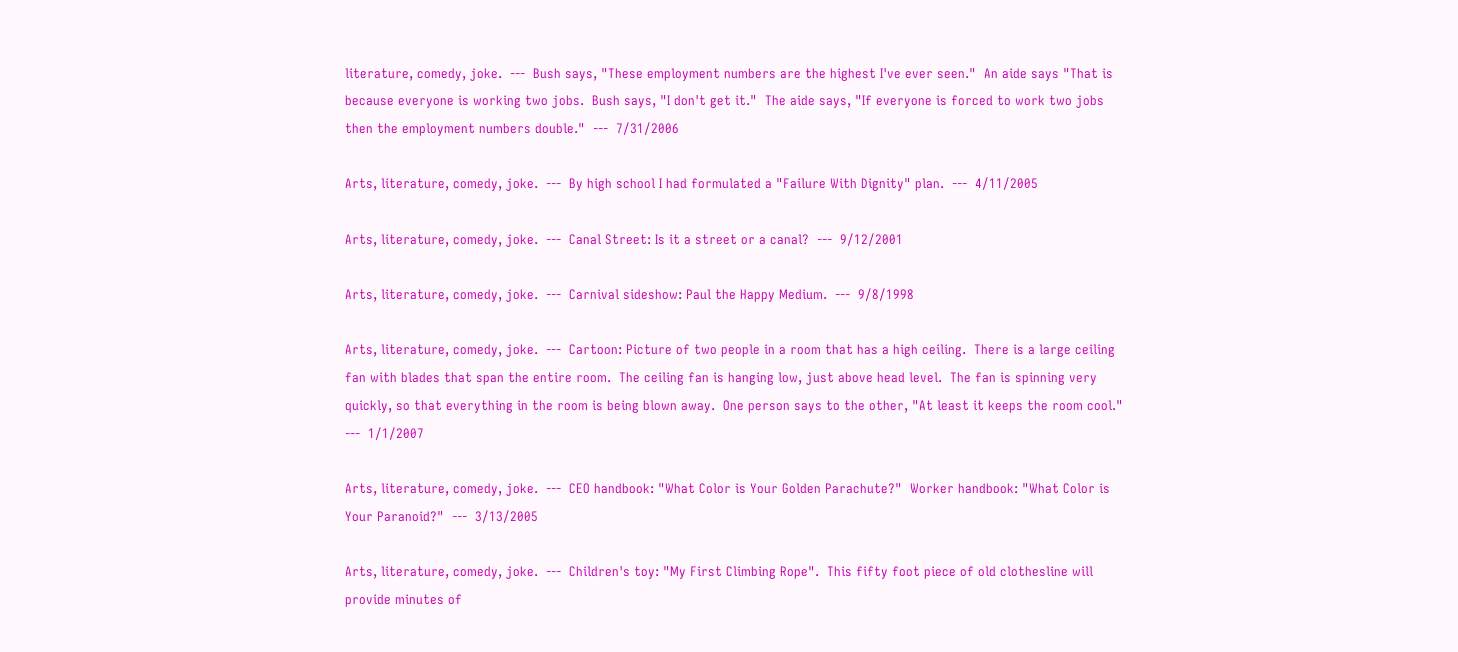literature, comedy, joke.  ---  Bush says, "These employment numbers are the highest I've ever seen."  An aide says "That is because everyone is working two jobs.  Bush says, "I don't get it."  The aide says, "If everyone is forced to work two jobs then the employment numbers double."  ---  7/31/2006

Arts, literature, comedy, joke.  ---  By high school I had formulated a "Failure With Dignity" plan.  ---  4/11/2005

Arts, literature, comedy, joke.  ---  Canal Street: Is it a street or a canal?  ---  9/12/2001

Arts, literature, comedy, joke.  ---  Carnival sideshow: Paul the Happy Medium.  ---  9/8/1998

Arts, literature, comedy, joke.  ---  Cartoon: Picture of two people in a room that has a high ceiling.  There is a large ceiling fan with blades that span the entire room.  The ceiling fan is hanging low, just above head level.  The fan is spinning very quickly, so that everything in the room is being blown away.  One person says to the other, "At least it keeps the room cool."  ---  1/1/2007

Arts, literature, comedy, joke.  ---  CEO handbook: "What Color is Your Golden Parachute?"  Worker handbook: "What Color is Your Paranoid?"  ---  3/13/2005

Arts, literature, comedy, joke.  ---  Children's toy: "My First Climbing Rope".  This fifty foot piece of old clothesline will provide minutes of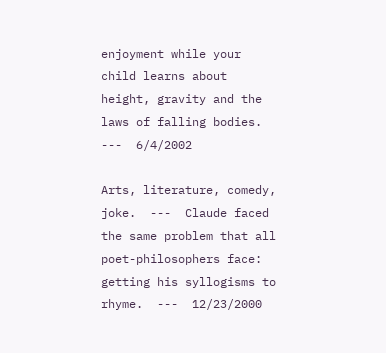enjoyment while your child learns about height, gravity and the laws of falling bodies.  ---  6/4/2002

Arts, literature, comedy, joke.  ---  Claude faced the same problem that all poet-philosophers face: getting his syllogisms to rhyme.  ---  12/23/2000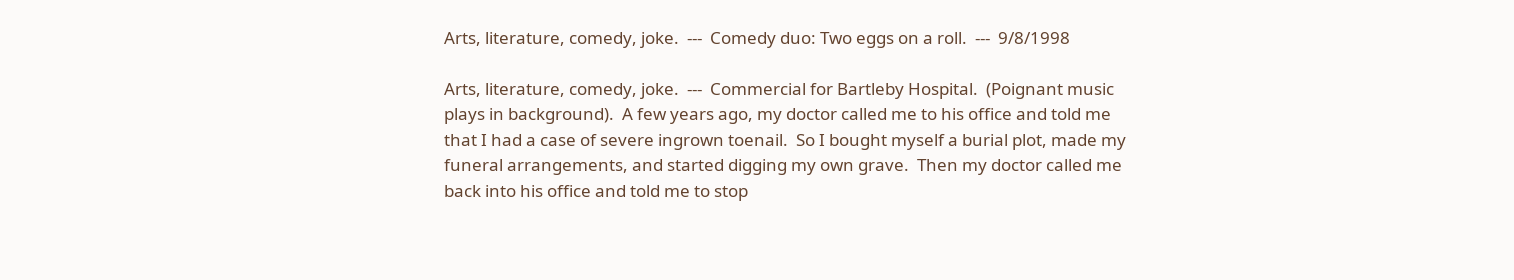Arts, literature, comedy, joke.  ---  Comedy duo: Two eggs on a roll.  ---  9/8/1998

Arts, literature, comedy, joke.  ---  Commercial for Bartleby Hospital.  (Poignant music plays in background).  A few years ago, my doctor called me to his office and told me that I had a case of severe ingrown toenail.  So I bought myself a burial plot, made my funeral arrangements, and started digging my own grave.  Then my doctor called me back into his office and told me to stop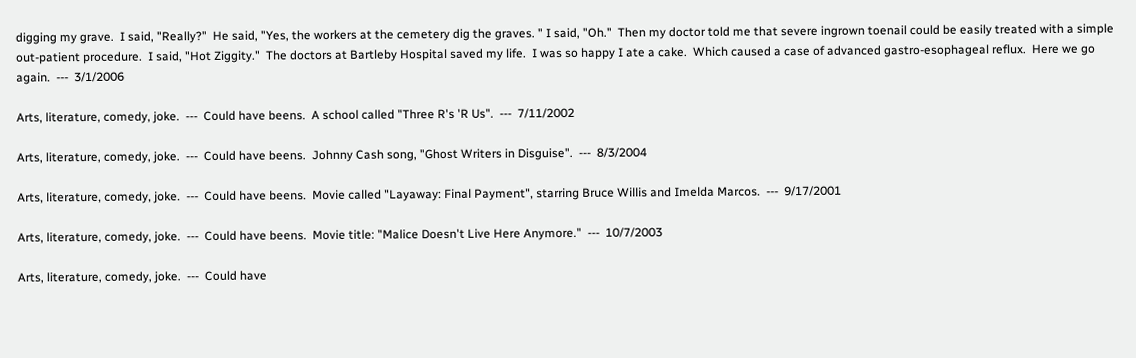digging my grave.  I said, "Really?"  He said, "Yes, the workers at the cemetery dig the graves. " I said, "Oh."  Then my doctor told me that severe ingrown toenail could be easily treated with a simple out-patient procedure.  I said, "Hot Ziggity."  The doctors at Bartleby Hospital saved my life.  I was so happy I ate a cake.  Which caused a case of advanced gastro-esophageal reflux.  Here we go again.  ---  3/1/2006

Arts, literature, comedy, joke.  ---  Could have beens.  A school called "Three R's 'R Us".  ---  7/11/2002

Arts, literature, comedy, joke.  ---  Could have beens.  Johnny Cash song, "Ghost Writers in Disguise".  ---  8/3/2004

Arts, literature, comedy, joke.  ---  Could have beens.  Movie called "Layaway: Final Payment", starring Bruce Willis and Imelda Marcos.  ---  9/17/2001

Arts, literature, comedy, joke.  ---  Could have beens.  Movie title: "Malice Doesn't Live Here Anymore."  ---  10/7/2003

Arts, literature, comedy, joke.  ---  Could have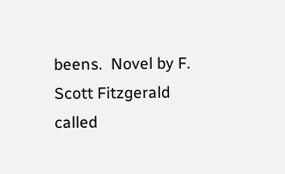beens.  Novel by F. Scott Fitzgerald called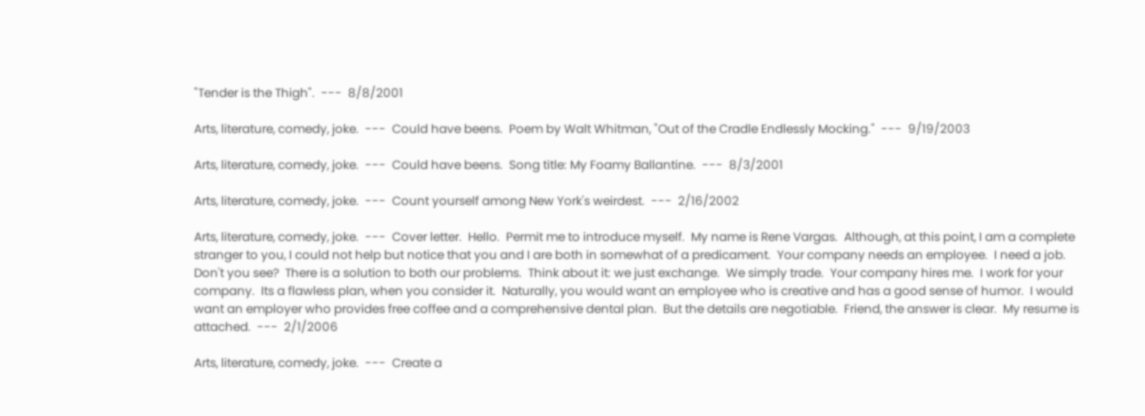"Tender is the Thigh".  ---  8/8/2001

Arts, literature, comedy, joke.  ---  Could have beens.  Poem by Walt Whitman, "Out of the Cradle Endlessly Mocking."  ---  9/19/2003

Arts, literature, comedy, joke.  ---  Could have beens.  Song title: My Foamy Ballantine.  ---  8/3/2001

Arts, literature, comedy, joke.  ---  Count yourself among New York's weirdest.  ---  2/16/2002

Arts, literature, comedy, joke.  ---  Cover letter.  Hello.  Permit me to introduce myself.  My name is Rene Vargas.  Although, at this point, I am a complete stranger to you, I could not help but notice that you and I are both in somewhat of a predicament.  Your company needs an employee.  I need a job.  Don't you see?  There is a solution to both our problems.  Think about it: we just exchange.  We simply trade.  Your company hires me.  I work for your company.  Its a flawless plan, when you consider it.  Naturally, you would want an employee who is creative and has a good sense of humor.  I would want an employer who provides free coffee and a comprehensive dental plan.  But the details are negotiable.  Friend, the answer is clear.  My resume is attached.  ---  2/1/2006

Arts, literature, comedy, joke.  ---  Create a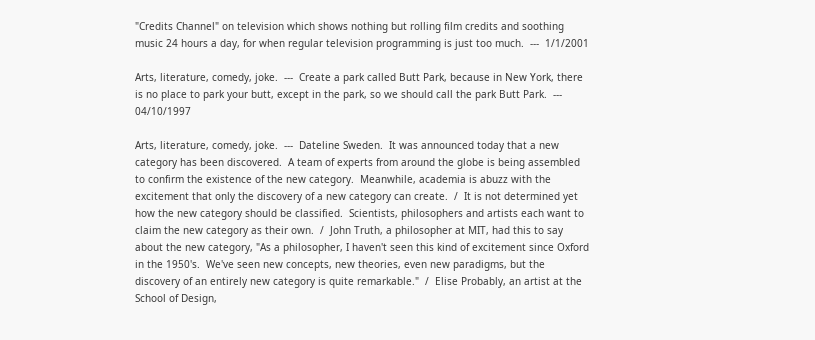"Credits Channel" on television which shows nothing but rolling film credits and soothing music 24 hours a day, for when regular television programming is just too much.  ---  1/1/2001

Arts, literature, comedy, joke.  ---  Create a park called Butt Park, because in New York, there is no place to park your butt, except in the park, so we should call the park Butt Park.  ---  04/10/1997

Arts, literature, comedy, joke.  ---  Dateline Sweden.  It was announced today that a new category has been discovered.  A team of experts from around the globe is being assembled to confirm the existence of the new category.  Meanwhile, academia is abuzz with the excitement that only the discovery of a new category can create.  /  It is not determined yet how the new category should be classified.  Scientists, philosophers and artists each want to claim the new category as their own.  /  John Truth, a philosopher at MIT, had this to say about the new category, "As a philosopher, I haven't seen this kind of excitement since Oxford in the 1950's.  We've seen new concepts, new theories, even new paradigms, but the discovery of an entirely new category is quite remarkable."  /  Elise Probably, an artist at the School of Design,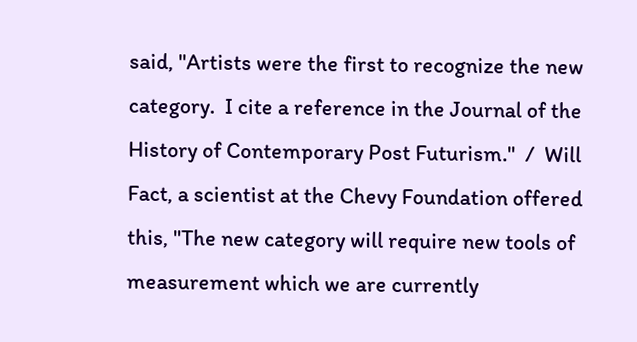said, "Artists were the first to recognize the new category.  I cite a reference in the Journal of the History of Contemporary Post Futurism."  /  Will Fact, a scientist at the Chevy Foundation offered this, "The new category will require new tools of measurement which we are currently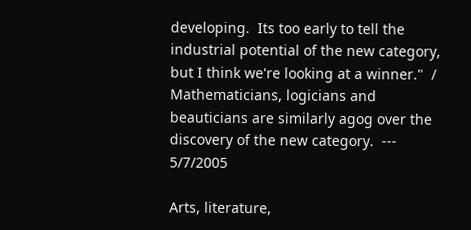developing.  Its too early to tell the industrial potential of the new category, but I think we're looking at a winner."  /  Mathematicians, logicians and beauticians are similarly agog over the discovery of the new category.  ---  5/7/2005

Arts, literature,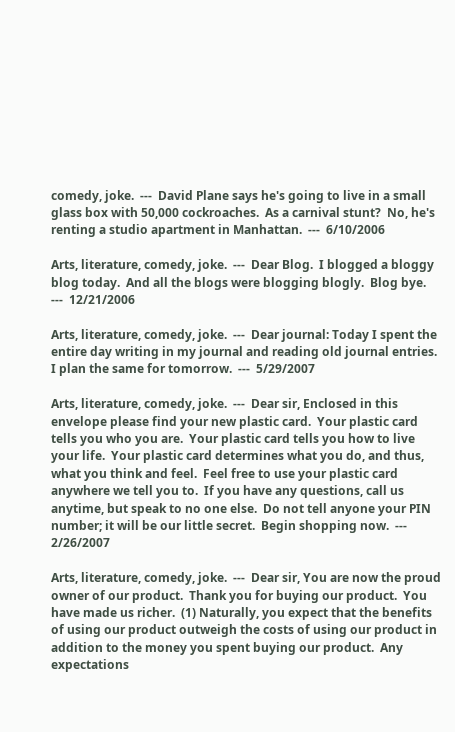comedy, joke.  ---  David Plane says he's going to live in a small glass box with 50,000 cockroaches.  As a carnival stunt?  No, he's renting a studio apartment in Manhattan.  ---  6/10/2006

Arts, literature, comedy, joke.  ---  Dear Blog.  I blogged a bloggy blog today.  And all the blogs were blogging blogly.  Blog bye.  ---  12/21/2006

Arts, literature, comedy, joke.  ---  Dear journal: Today I spent the entire day writing in my journal and reading old journal entries.  I plan the same for tomorrow.  ---  5/29/2007

Arts, literature, comedy, joke.  ---  Dear sir, Enclosed in this envelope please find your new plastic card.  Your plastic card tells you who you are.  Your plastic card tells you how to live your life.  Your plastic card determines what you do, and thus, what you think and feel.  Feel free to use your plastic card anywhere we tell you to.  If you have any questions, call us anytime, but speak to no one else.  Do not tell anyone your PIN number; it will be our little secret.  Begin shopping now.  ---  2/26/2007

Arts, literature, comedy, joke.  ---  Dear sir, You are now the proud owner of our product.  Thank you for buying our product.  You have made us richer.  (1) Naturally, you expect that the benefits of using our product outweigh the costs of using our product in addition to the money you spent buying our product.  Any expectations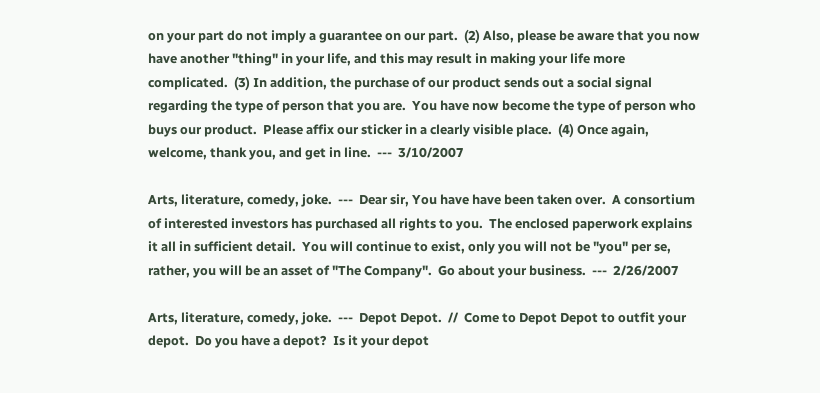on your part do not imply a guarantee on our part.  (2) Also, please be aware that you now have another "thing" in your life, and this may result in making your life more complicated.  (3) In addition, the purchase of our product sends out a social signal regarding the type of person that you are.  You have now become the type of person who buys our product.  Please affix our sticker in a clearly visible place.  (4) Once again, welcome, thank you, and get in line.  ---  3/10/2007

Arts, literature, comedy, joke.  ---  Dear sir, You have have been taken over.  A consortium of interested investors has purchased all rights to you.  The enclosed paperwork explains it all in sufficient detail.  You will continue to exist, only you will not be "you" per se, rather, you will be an asset of "The Company".  Go about your business.  ---  2/26/2007

Arts, literature, comedy, joke.  ---  Depot Depot.  //  Come to Depot Depot to outfit your depot.  Do you have a depot?  Is it your depot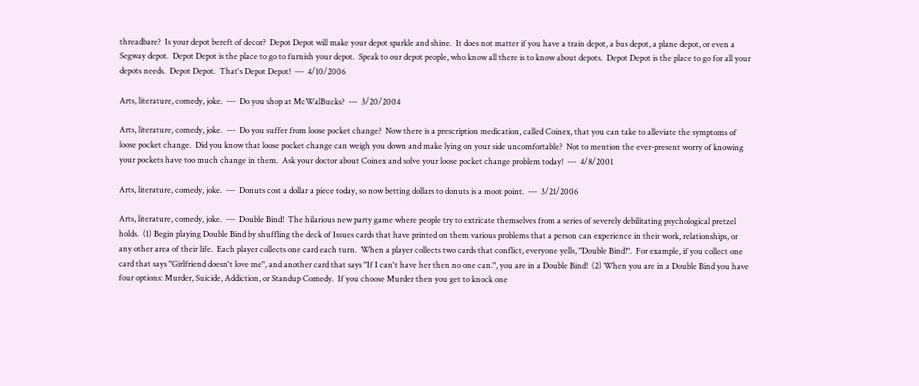threadbare?  Is your depot bereft of decor?  Depot Depot will make your depot sparkle and shine.  It does not matter if you have a train depot, a bus depot, a plane depot, or even a Segway depot.  Depot Depot is the place to go to furnish your depot.  Speak to our depot people, who know all there is to know about depots.  Depot Depot is the place to go for all your depots needs.  Depot Depot.  That's Depot Depot!  ---  4/10/2006

Arts, literature, comedy, joke.  ---  Do you shop at McWalBucks?  ---  3/20/2004

Arts, literature, comedy, joke.  ---  Do you suffer from loose pocket change?  Now there is a prescription medication, called Coinex, that you can take to alleviate the symptoms of loose pocket change.  Did you know that loose pocket change can weigh you down and make lying on your side uncomfortable?  Not to mention the ever-present worry of knowing your pockets have too much change in them.  Ask your doctor about Coinex and solve your loose pocket change problem today!  ---  4/8/2001

Arts, literature, comedy, joke.  ---  Donuts cost a dollar a piece today, so now betting dollars to donuts is a moot point.  ---  3/21/2006

Arts, literature, comedy, joke.  ---  Double Bind!  The hilarious new party game where people try to extricate themselves from a series of severely debilitating psychological pretzel holds.  (1) Begin playing Double Bind by shuffling the deck of Issues cards that have printed on them various problems that a person can experience in their work, relationships, or any other area of their life.  Each player collects one card each turn.  When a player collects two cards that conflict, everyone yells, "Double Bind!".  For example, if you collect one card that says "Girlfriend doesn't love me", and another card that says "If I can't have her then no one can.", you are in a Double Bind!  (2) When you are in a Double Bind you have four options: Murder, Suicide, Addiction, or Standup Comedy.  If you choose Murder then you get to knock one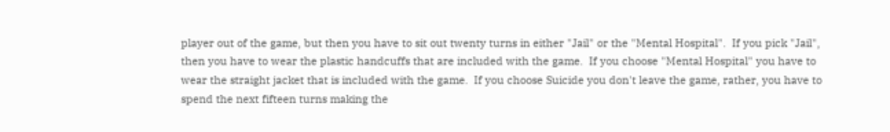player out of the game, but then you have to sit out twenty turns in either "Jail" or the "Mental Hospital".  If you pick "Jail", then you have to wear the plastic handcuffs that are included with the game.  If you choose "Mental Hospital" you have to wear the straight jacket that is included with the game.  If you choose Suicide you don't leave the game, rather, you have to spend the next fifteen turns making the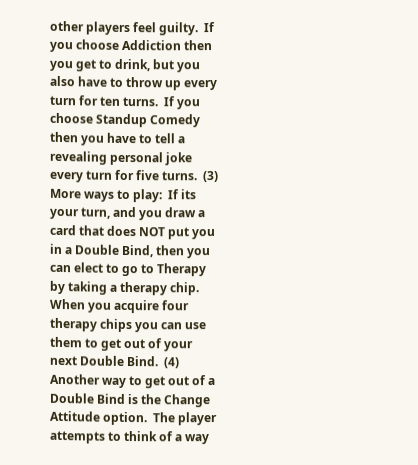other players feel guilty.  If you choose Addiction then you get to drink, but you also have to throw up every turn for ten turns.  If you choose Standup Comedy then you have to tell a revealing personal joke every turn for five turns.  (3) More ways to play:  If its your turn, and you draw a card that does NOT put you in a Double Bind, then you can elect to go to Therapy by taking a therapy chip.  When you acquire four therapy chips you can use them to get out of your next Double Bind.  (4) Another way to get out of a Double Bind is the Change Attitude option.  The player attempts to think of a way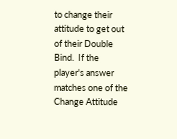to change their attitude to get out of their Double Bind.  If the player's answer matches one of the Change Attitude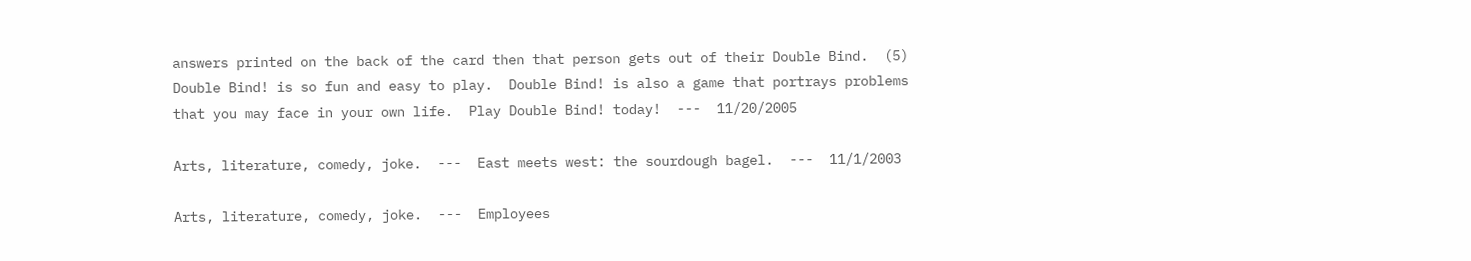answers printed on the back of the card then that person gets out of their Double Bind.  (5) Double Bind! is so fun and easy to play.  Double Bind! is also a game that portrays problems that you may face in your own life.  Play Double Bind! today!  ---  11/20/2005

Arts, literature, comedy, joke.  ---  East meets west: the sourdough bagel.  ---  11/1/2003

Arts, literature, comedy, joke.  ---  Employees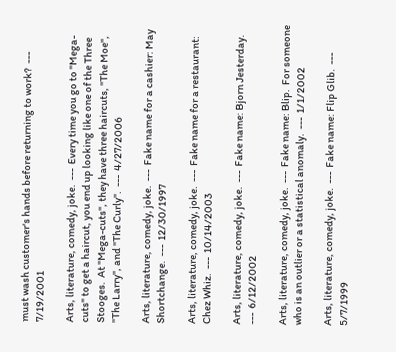must wash customer's hands before returning to work?  ---  7/19/2001

Arts, literature, comedy, joke.  ---  Every time you go to "Mega-cuts" to get a haircut, you end up looking like one of the Three Stooges.  At "Mega-cuts", they have three haircuts, "The Moe", "The Larry", and "The Curly".  ---  4/27/2006

Arts, literature, comedy, joke.  ---  Fake name for a cashier: May Shortchange.  ---  12/30/1997

Arts, literature, comedy, joke.  ---  Fake name for a restaurant: Chez Whiz.  ---  10/14/2003

Arts, literature, comedy, joke.  ---  Fake name: Bjorn Jesterday.  ---  6/12/2002

Arts, literature, comedy, joke.  ---  Fake name: Blip.  For someone who is an outlier or a statistical anomaly.  ---  1/1/2002

Arts, literature, comedy, joke.  ---  Fake name: Flip Glib.  ---  5/7/1999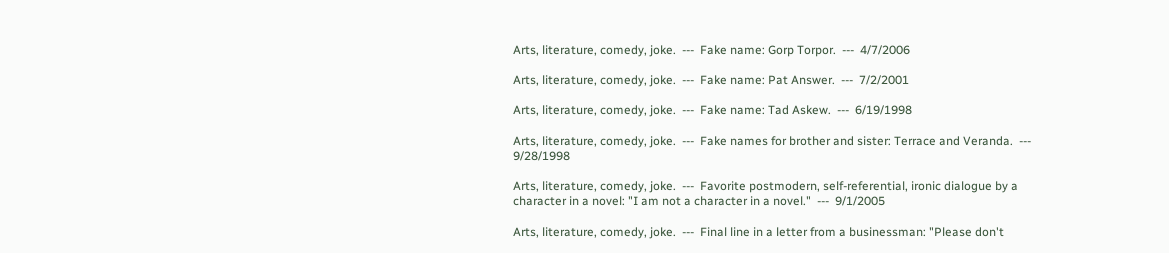Arts, literature, comedy, joke.  ---  Fake name: Gorp Torpor.  ---  4/7/2006

Arts, literature, comedy, joke.  ---  Fake name: Pat Answer.  ---  7/2/2001

Arts, literature, comedy, joke.  ---  Fake name: Tad Askew.  ---  6/19/1998

Arts, literature, comedy, joke.  ---  Fake names for brother and sister: Terrace and Veranda.  ---  9/28/1998

Arts, literature, comedy, joke.  ---  Favorite postmodern, self-referential, ironic dialogue by a character in a novel: "I am not a character in a novel."  ---  9/1/2005

Arts, literature, comedy, joke.  ---  Final line in a letter from a businessman: "Please don't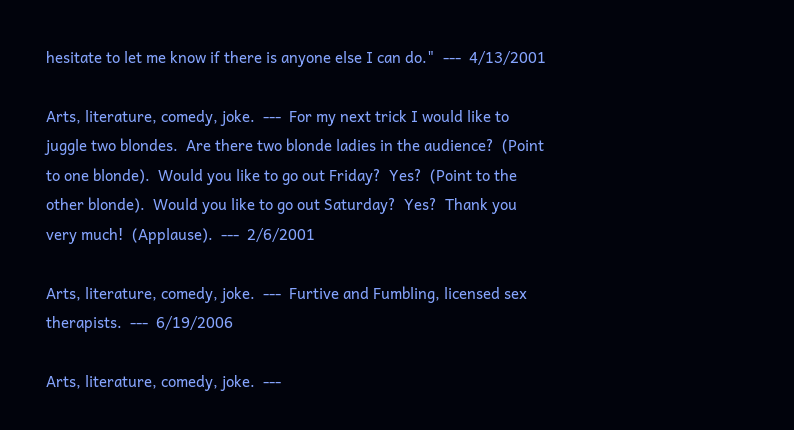hesitate to let me know if there is anyone else I can do."  ---  4/13/2001

Arts, literature, comedy, joke.  ---  For my next trick I would like to juggle two blondes.  Are there two blonde ladies in the audience?  (Point to one blonde).  Would you like to go out Friday?  Yes?  (Point to the other blonde).  Would you like to go out Saturday?  Yes?  Thank you very much!  (Applause).  ---  2/6/2001

Arts, literature, comedy, joke.  ---  Furtive and Fumbling, licensed sex therapists.  ---  6/19/2006

Arts, literature, comedy, joke.  ---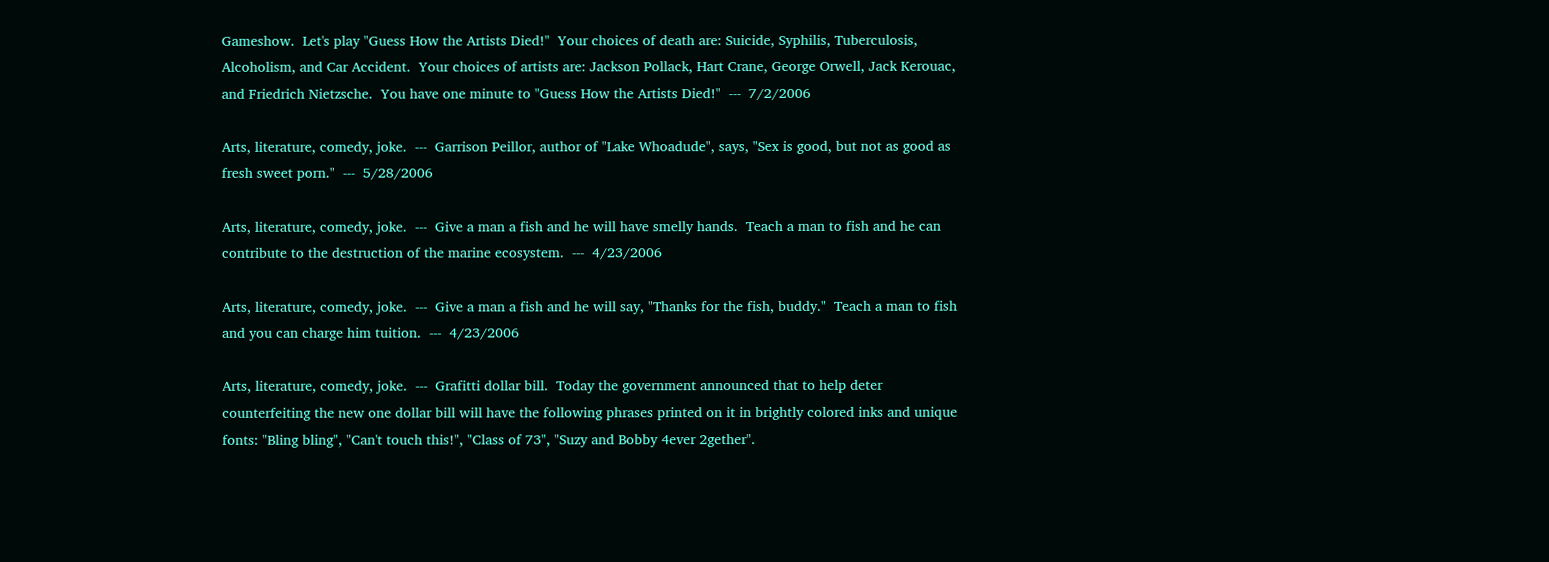Gameshow.  Let's play "Guess How the Artists Died!"  Your choices of death are: Suicide, Syphilis, Tuberculosis, Alcoholism, and Car Accident.  Your choices of artists are: Jackson Pollack, Hart Crane, George Orwell, Jack Kerouac, and Friedrich Nietzsche.  You have one minute to "Guess How the Artists Died!"  ---  7/2/2006

Arts, literature, comedy, joke.  ---  Garrison Peillor, author of "Lake Whoadude", says, "Sex is good, but not as good as fresh sweet porn."  ---  5/28/2006

Arts, literature, comedy, joke.  ---  Give a man a fish and he will have smelly hands.  Teach a man to fish and he can contribute to the destruction of the marine ecosystem.  ---  4/23/2006

Arts, literature, comedy, joke.  ---  Give a man a fish and he will say, "Thanks for the fish, buddy."  Teach a man to fish and you can charge him tuition.  ---  4/23/2006

Arts, literature, comedy, joke.  ---  Grafitti dollar bill.  Today the government announced that to help deter counterfeiting the new one dollar bill will have the following phrases printed on it in brightly colored inks and unique fonts: "Bling bling", "Can't touch this!", "Class of 73", "Suzy and Bobby 4ever 2gether".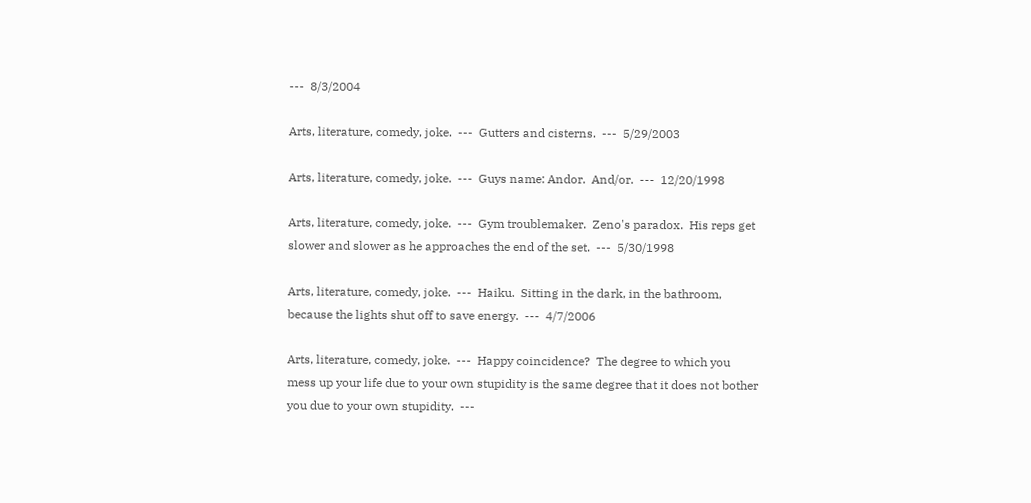---  8/3/2004

Arts, literature, comedy, joke.  ---  Gutters and cisterns.  ---  5/29/2003

Arts, literature, comedy, joke.  ---  Guys name: Andor.  And/or.  ---  12/20/1998

Arts, literature, comedy, joke.  ---  Gym troublemaker.  Zeno's paradox.  His reps get slower and slower as he approaches the end of the set.  ---  5/30/1998

Arts, literature, comedy, joke.  ---  Haiku.  Sitting in the dark, in the bathroom, because the lights shut off to save energy.  ---  4/7/2006

Arts, literature, comedy, joke.  ---  Happy coincidence?  The degree to which you mess up your life due to your own stupidity is the same degree that it does not bother you due to your own stupidity.  ---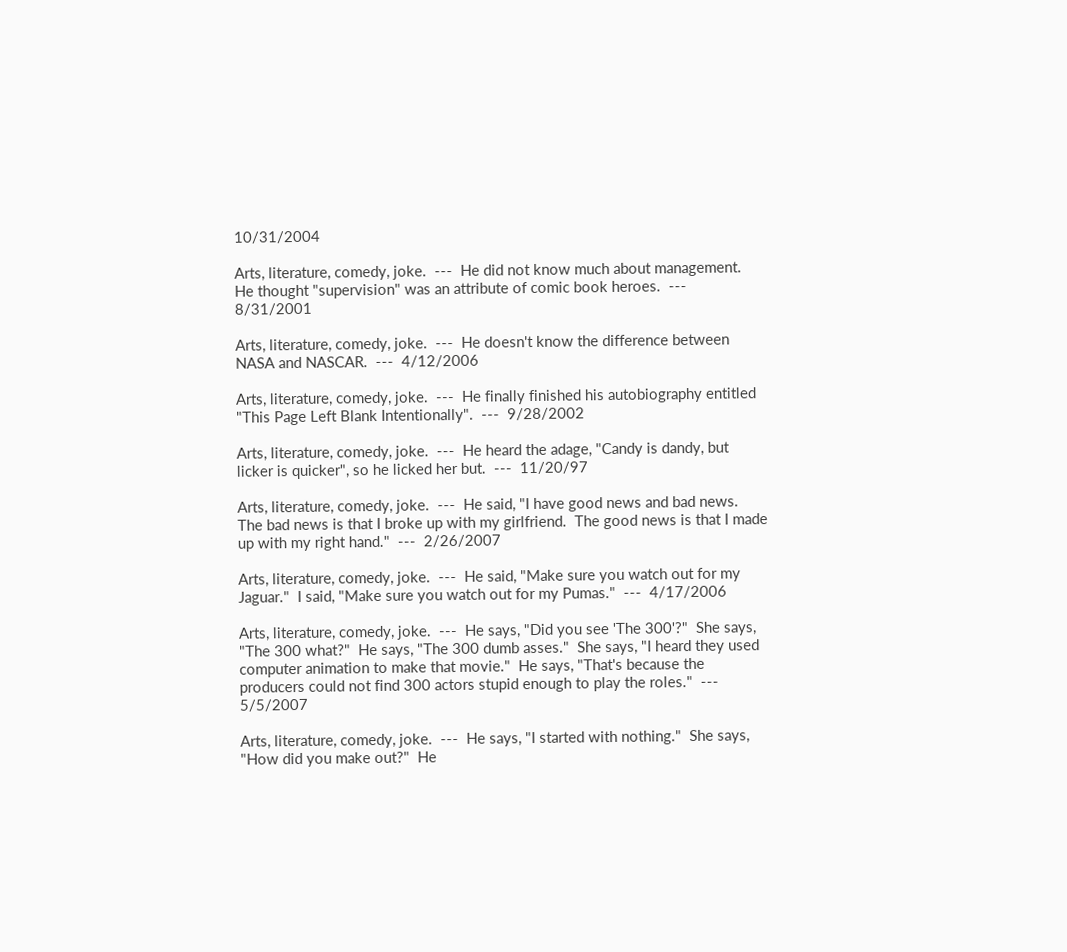10/31/2004

Arts, literature, comedy, joke.  ---  He did not know much about management.  He thought "supervision" was an attribute of comic book heroes.  ---  8/31/2001

Arts, literature, comedy, joke.  ---  He doesn't know the difference between NASA and NASCAR.  ---  4/12/2006

Arts, literature, comedy, joke.  ---  He finally finished his autobiography entitled "This Page Left Blank Intentionally".  ---  9/28/2002

Arts, literature, comedy, joke.  ---  He heard the adage, "Candy is dandy, but licker is quicker", so he licked her but.  ---  11/20/97

Arts, literature, comedy, joke.  ---  He said, "I have good news and bad news.  The bad news is that I broke up with my girlfriend.  The good news is that I made up with my right hand."  ---  2/26/2007

Arts, literature, comedy, joke.  ---  He said, "Make sure you watch out for my Jaguar."  I said, "Make sure you watch out for my Pumas."  ---  4/17/2006

Arts, literature, comedy, joke.  ---  He says, "Did you see 'The 300'?"  She says, "The 300 what?"  He says, "The 300 dumb asses."  She says, "I heard they used computer animation to make that movie."  He says, "That's because the producers could not find 300 actors stupid enough to play the roles."  ---  5/5/2007

Arts, literature, comedy, joke.  ---  He says, "I started with nothing."  She says, "How did you make out?"  He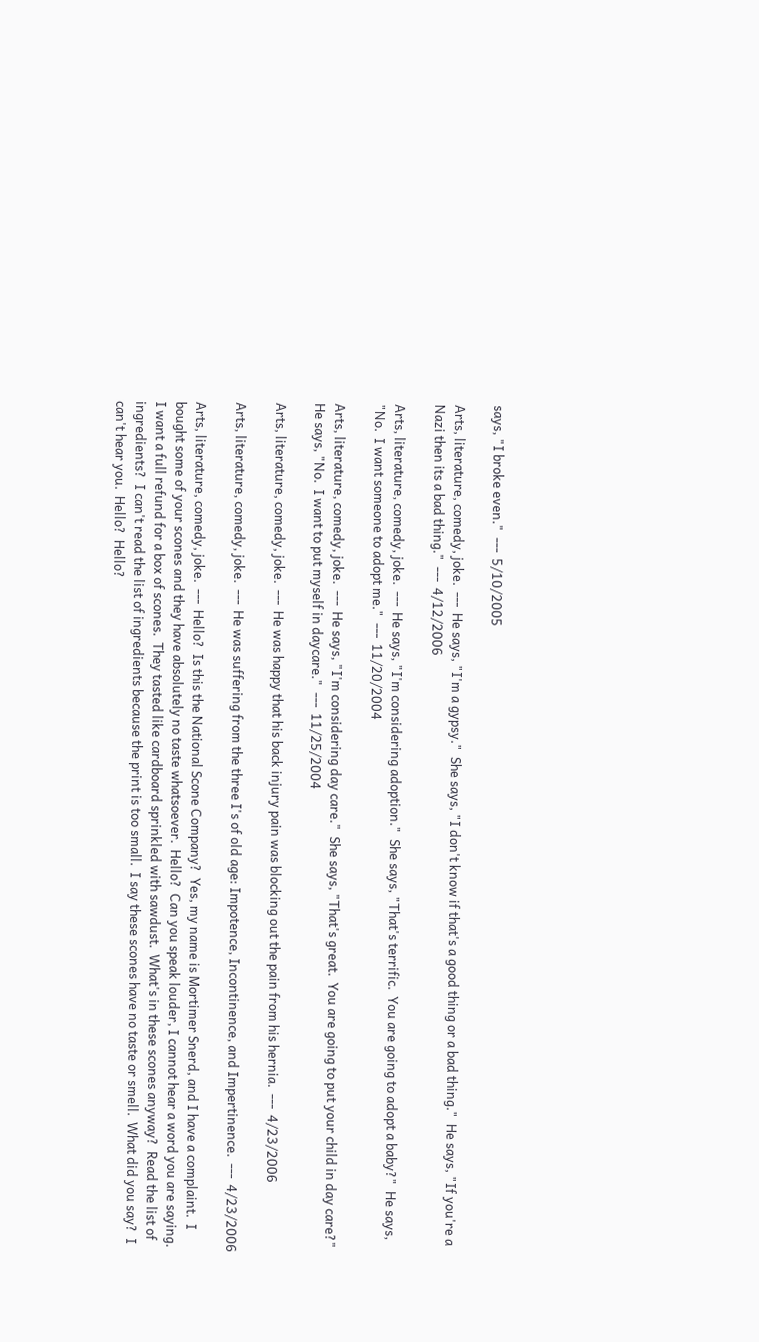says, "I broke even."  ---  5/10/2005

Arts, literature, comedy, joke.  ---  He says, "I'm a gypsy."  She says, "I don't know if that's a good thing or a bad thing."  He says, "If you're a Nazi then its a bad thing."  ---  4/12/2006

Arts, literature, comedy, joke.  ---  He says, "I'm considering adoption."  She says, "That's terrific.  You are going to adopt a baby?"  He says, "No.  I want someone to adopt me."  ---  11/20/2004

Arts, literature, comedy, joke.  ---  He says, "I'm considering day care."  She says, "That's great.  You are going to put your child in day care?"  He says, "No.  I want to put myself in daycare."  ---  11/25/2004

Arts, literature, comedy, joke.  ---  He was happy that his back injury pain was blocking out the pain from his hernia.  ---  4/23/2006

Arts, literature, comedy, joke.  ---  He was suffering from the three I's of old age: Impotence, Incontinence, and Impertinence.  ---  4/23/2006

Arts, literature, comedy, joke.  ---  Hello?  Is this the National Scone Company?  Yes, my name is Mortimer Snerd, and I have a complaint.  I bought some of your scones and they have absolutely no taste whatsoever.  Hello?  Can you speak louder, I cannot hear a word you are saying.  I want a full refund for a box of scones.  They tasted like cardboard sprinkled with sawdust.  What's in these scones anyway?  Read the list of ingredients?  I can't read the list of ingredients because the print is too small.  I say these scones have no taste or smell.  What did you say?  I can't hear you.  Hello?  Hello?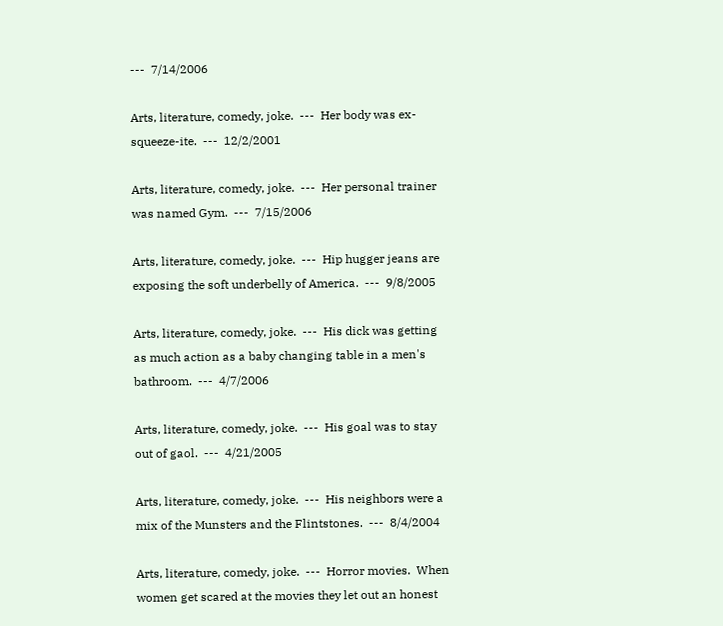---  7/14/2006

Arts, literature, comedy, joke.  ---  Her body was ex-squeeze-ite.  ---  12/2/2001

Arts, literature, comedy, joke.  ---  Her personal trainer was named Gym.  ---  7/15/2006

Arts, literature, comedy, joke.  ---  Hip hugger jeans are exposing the soft underbelly of America.  ---  9/8/2005

Arts, literature, comedy, joke.  ---  His dick was getting as much action as a baby changing table in a men's bathroom.  ---  4/7/2006

Arts, literature, comedy, joke.  ---  His goal was to stay out of gaol.  ---  4/21/2005

Arts, literature, comedy, joke.  ---  His neighbors were a mix of the Munsters and the Flintstones.  ---  8/4/2004

Arts, literature, comedy, joke.  ---  Horror movies.  When women get scared at the movies they let out an honest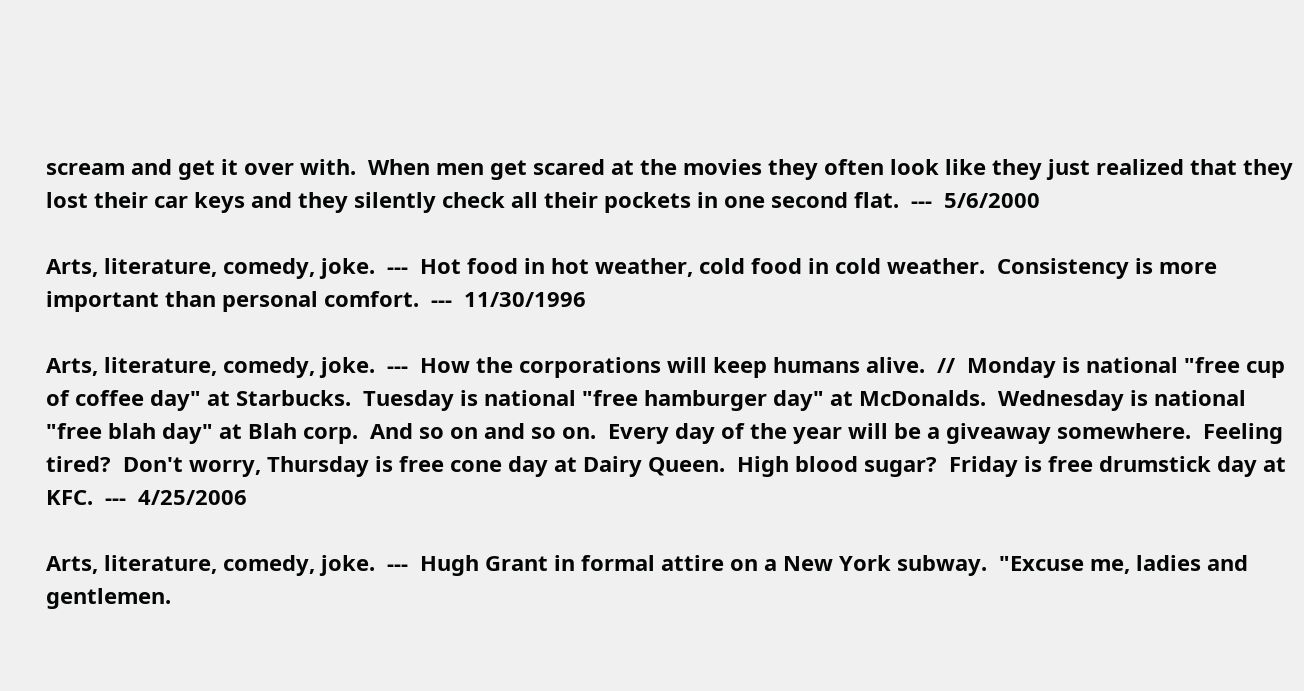scream and get it over with.  When men get scared at the movies they often look like they just realized that they lost their car keys and they silently check all their pockets in one second flat.  ---  5/6/2000

Arts, literature, comedy, joke.  ---  Hot food in hot weather, cold food in cold weather.  Consistency is more important than personal comfort.  ---  11/30/1996

Arts, literature, comedy, joke.  ---  How the corporations will keep humans alive.  //  Monday is national "free cup of coffee day" at Starbucks.  Tuesday is national "free hamburger day" at McDonalds.  Wednesday is national "free blah day" at Blah corp.  And so on and so on.  Every day of the year will be a giveaway somewhere.  Feeling tired?  Don't worry, Thursday is free cone day at Dairy Queen.  High blood sugar?  Friday is free drumstick day at KFC.  ---  4/25/2006

Arts, literature, comedy, joke.  ---  Hugh Grant in formal attire on a New York subway.  "Excuse me, ladies and gentlemen.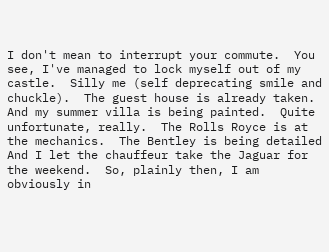I don't mean to interrupt your commute.  You see, I've managed to lock myself out of my castle.  Silly me (self deprecating smile and chuckle).  The guest house is already taken.  And my summer villa is being painted.  Quite unfortunate, really.  The Rolls Royce is at the mechanics.  The Bentley is being detailed   And I let the chauffeur take the Jaguar for the weekend.  So, plainly then, I am obviously in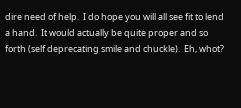dire need of help.  I do hope you will all see fit to lend a hand.  It would actually be quite proper and so forth (self deprecating smile and chuckle).  Eh, whot?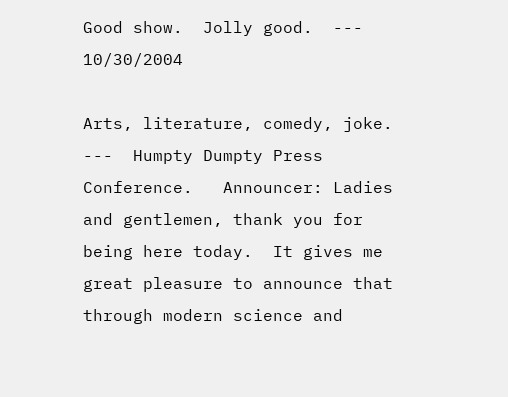Good show.  Jolly good.  ---  10/30/2004

Arts, literature, comedy, joke.  ---  Humpty Dumpty Press Conference.   Announcer: Ladies and gentlemen, thank you for being here today.  It gives me great pleasure to announce that through modern science and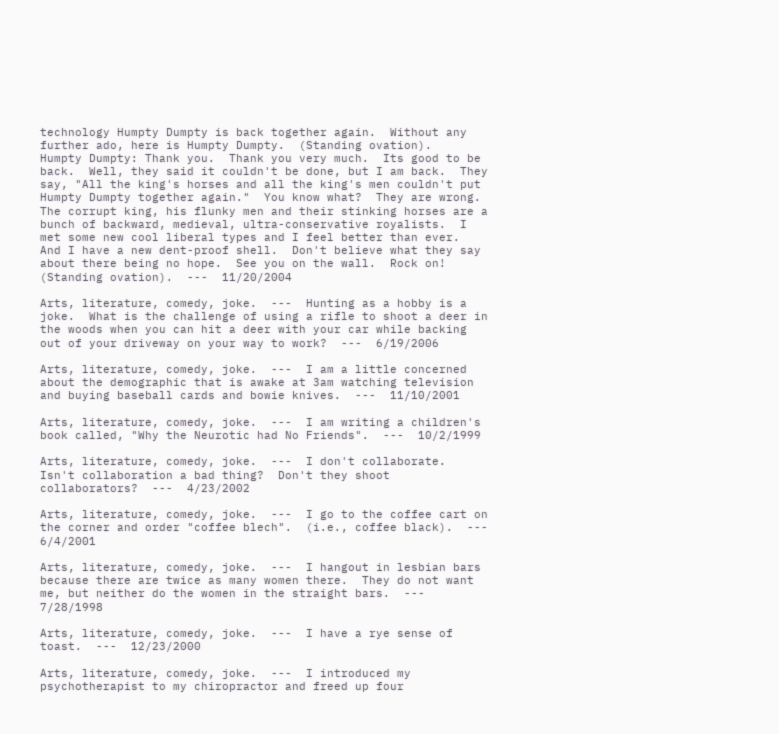technology Humpty Dumpty is back together again.  Without any further ado, here is Humpty Dumpty.  (Standing ovation).   Humpty Dumpty: Thank you.  Thank you very much.  Its good to be back.  Well, they said it couldn't be done, but I am back.  They say, "All the king's horses and all the king's men couldn't put Humpty Dumpty together again."  You know what?  They are wrong.  The corrupt king, his flunky men and their stinking horses are a bunch of backward, medieval, ultra-conservative royalists.  I met some new cool liberal types and I feel better than ever.  And I have a new dent-proof shell.  Don't believe what they say about there being no hope.  See you on the wall.  Rock on!  (Standing ovation).  ---  11/20/2004

Arts, literature, comedy, joke.  ---  Hunting as a hobby is a joke.  What is the challenge of using a rifle to shoot a deer in the woods when you can hit a deer with your car while backing out of your driveway on your way to work?  ---  6/19/2006

Arts, literature, comedy, joke.  ---  I am a little concerned about the demographic that is awake at 3am watching television and buying baseball cards and bowie knives.  ---  11/10/2001

Arts, literature, comedy, joke.  ---  I am writing a children's book called, "Why the Neurotic had No Friends".  ---  10/2/1999

Arts, literature, comedy, joke.  ---  I don't collaborate.  Isn't collaboration a bad thing?  Don't they shoot collaborators?  ---  4/23/2002

Arts, literature, comedy, joke.  ---  I go to the coffee cart on the corner and order "coffee blech".  (i.e., coffee black).  ---  6/4/2001

Arts, literature, comedy, joke.  ---  I hangout in lesbian bars because there are twice as many women there.  They do not want me, but neither do the women in the straight bars.  ---  7/28/1998

Arts, literature, comedy, joke.  ---  I have a rye sense of toast.  ---  12/23/2000

Arts, literature, comedy, joke.  ---  I introduced my psychotherapist to my chiropractor and freed up four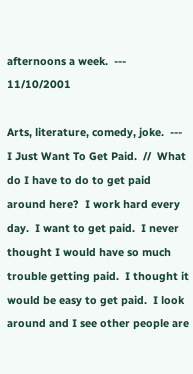afternoons a week.  ---  11/10/2001

Arts, literature, comedy, joke.  ---  I Just Want To Get Paid.  //  What do I have to do to get paid around here?  I work hard every day.  I want to get paid.  I never thought I would have so much trouble getting paid.  I thought it would be easy to get paid.  I look around and I see other people are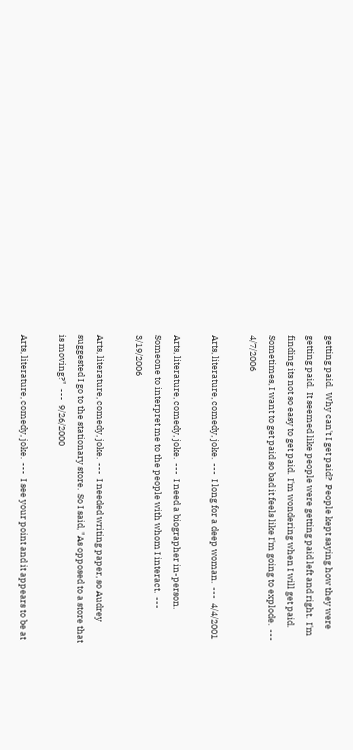getting paid.  Why can't I get paid?  People kept saying how they were getting paid.  It seemed like people were getting paid left and right.  I'm finding its not so easy to get paid.  I'm wondering when I will get paid.  Sometimes, I want to get paid so bad it feels like I'm going to explode.  ---  4/7/2006

Arts, literature, comedy, joke.  ---  I long for a deep woman.  ---  4/4/2001

Arts, literature, comedy, joke.  ---  I need a biographer in-person.  Someone to interpret me to the people with whom I interact.  ---  3/19/2006

Arts, literature, comedy, joke.  ---  I needed writing paper, so Audrey suggested I go to the stationary store.  So I said, "As opposed to a store that is moving?"  ---  9/26/2000

Arts, literature, comedy, joke.  ---  I see your point and it appears to be at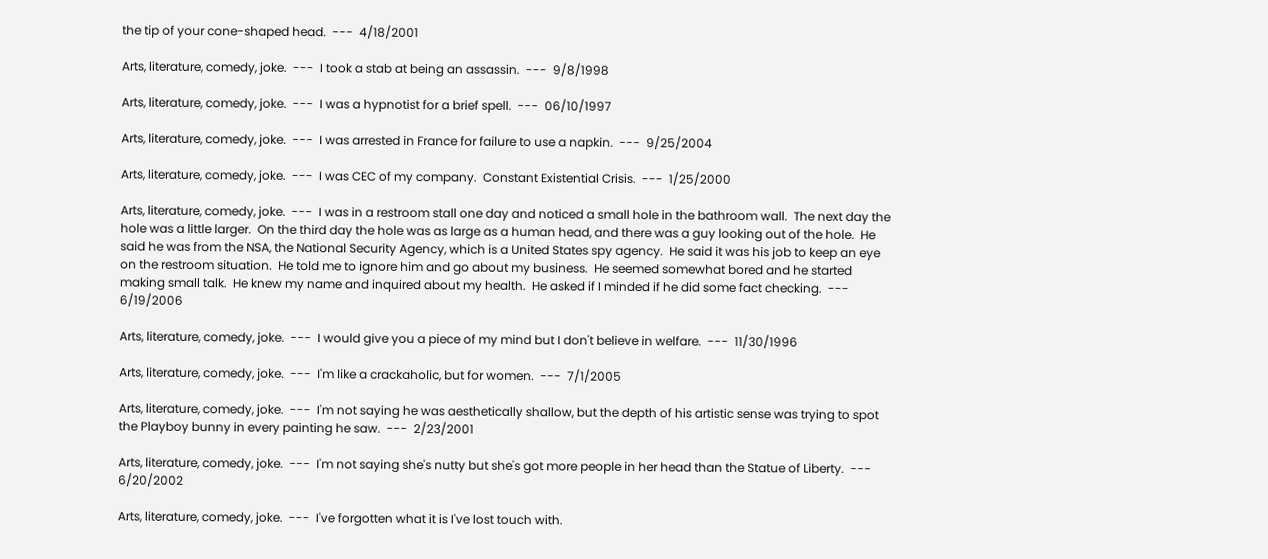the tip of your cone-shaped head.  ---  4/18/2001

Arts, literature, comedy, joke.  ---  I took a stab at being an assassin.  ---  9/8/1998

Arts, literature, comedy, joke.  ---  I was a hypnotist for a brief spell.  ---  06/10/1997

Arts, literature, comedy, joke.  ---  I was arrested in France for failure to use a napkin.  ---  9/25/2004

Arts, literature, comedy, joke.  ---  I was CEC of my company.  Constant Existential Crisis.  ---  1/25/2000

Arts, literature, comedy, joke.  ---  I was in a restroom stall one day and noticed a small hole in the bathroom wall.  The next day the hole was a little larger.  On the third day the hole was as large as a human head, and there was a guy looking out of the hole.  He said he was from the NSA, the National Security Agency, which is a United States spy agency.  He said it was his job to keep an eye on the restroom situation.  He told me to ignore him and go about my business.  He seemed somewhat bored and he started making small talk.  He knew my name and inquired about my health.  He asked if I minded if he did some fact checking.  ---  6/19/2006

Arts, literature, comedy, joke.  ---  I would give you a piece of my mind but I don't believe in welfare.  ---  11/30/1996

Arts, literature, comedy, joke.  ---  I'm like a crackaholic, but for women.  ---  7/1/2005

Arts, literature, comedy, joke.  ---  I'm not saying he was aesthetically shallow, but the depth of his artistic sense was trying to spot the Playboy bunny in every painting he saw.  ---  2/23/2001

Arts, literature, comedy, joke.  ---  I'm not saying she's nutty but she's got more people in her head than the Statue of Liberty.  ---  6/20/2002

Arts, literature, comedy, joke.  ---  I've forgotten what it is I've lost touch with.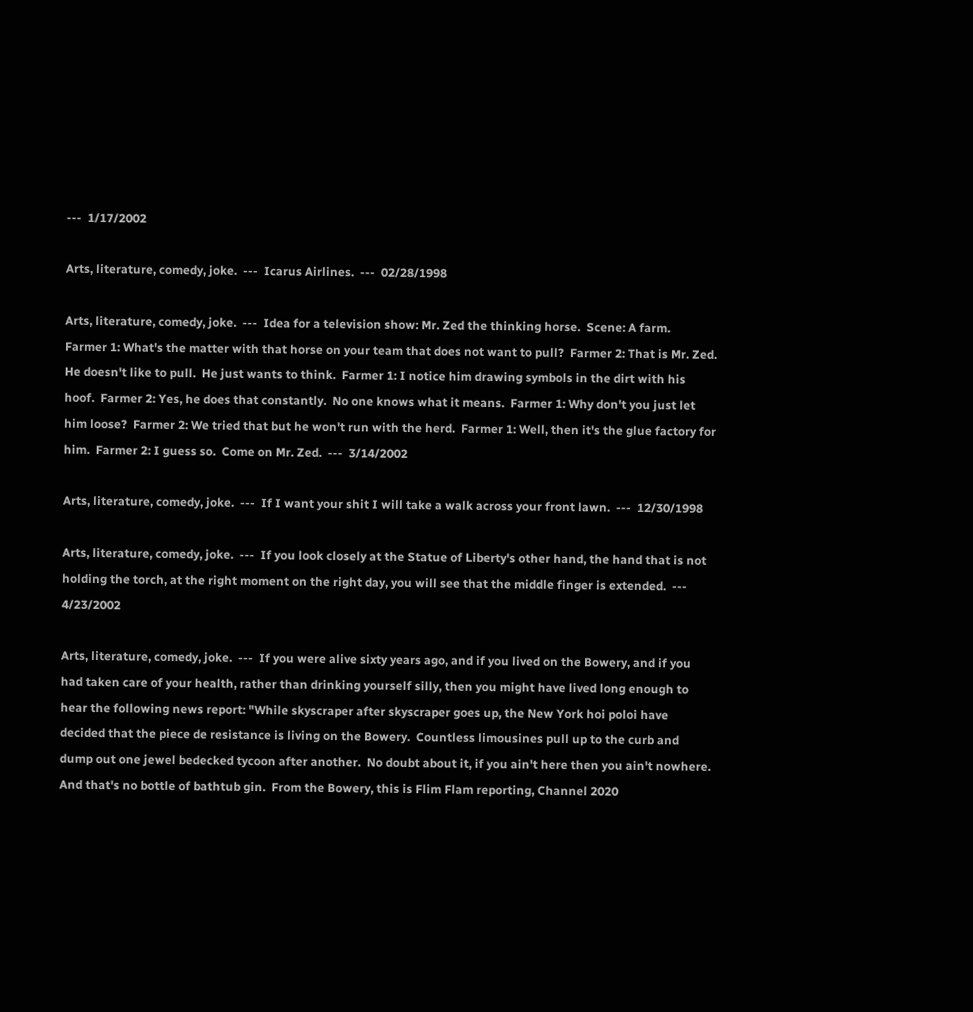---  1/17/2002

Arts, literature, comedy, joke.  ---  Icarus Airlines.  ---  02/28/1998

Arts, literature, comedy, joke.  ---  Idea for a television show: Mr. Zed the thinking horse.  Scene: A farm.  Farmer 1: What's the matter with that horse on your team that does not want to pull?  Farmer 2: That is Mr. Zed.  He doesn't like to pull.  He just wants to think.  Farmer 1: I notice him drawing symbols in the dirt with his hoof.  Farmer 2: Yes, he does that constantly.  No one knows what it means.  Farmer 1: Why don't you just let him loose?  Farmer 2: We tried that but he won't run with the herd.  Farmer 1: Well, then it's the glue factory for him.  Farmer 2: I guess so.  Come on Mr. Zed.  ---  3/14/2002

Arts, literature, comedy, joke.  ---  If I want your shit I will take a walk across your front lawn.  ---  12/30/1998

Arts, literature, comedy, joke.  ---  If you look closely at the Statue of Liberty's other hand, the hand that is not holding the torch, at the right moment on the right day, you will see that the middle finger is extended.  ---  4/23/2002

Arts, literature, comedy, joke.  ---  If you were alive sixty years ago, and if you lived on the Bowery, and if you had taken care of your health, rather than drinking yourself silly, then you might have lived long enough to hear the following news report: "While skyscraper after skyscraper goes up, the New York hoi poloi have decided that the piece de resistance is living on the Bowery.  Countless limousines pull up to the curb and dump out one jewel bedecked tycoon after another.  No doubt about it, if you ain't here then you ain't nowhere.  And that's no bottle of bathtub gin.  From the Bowery, this is Flim Flam reporting, Channel 2020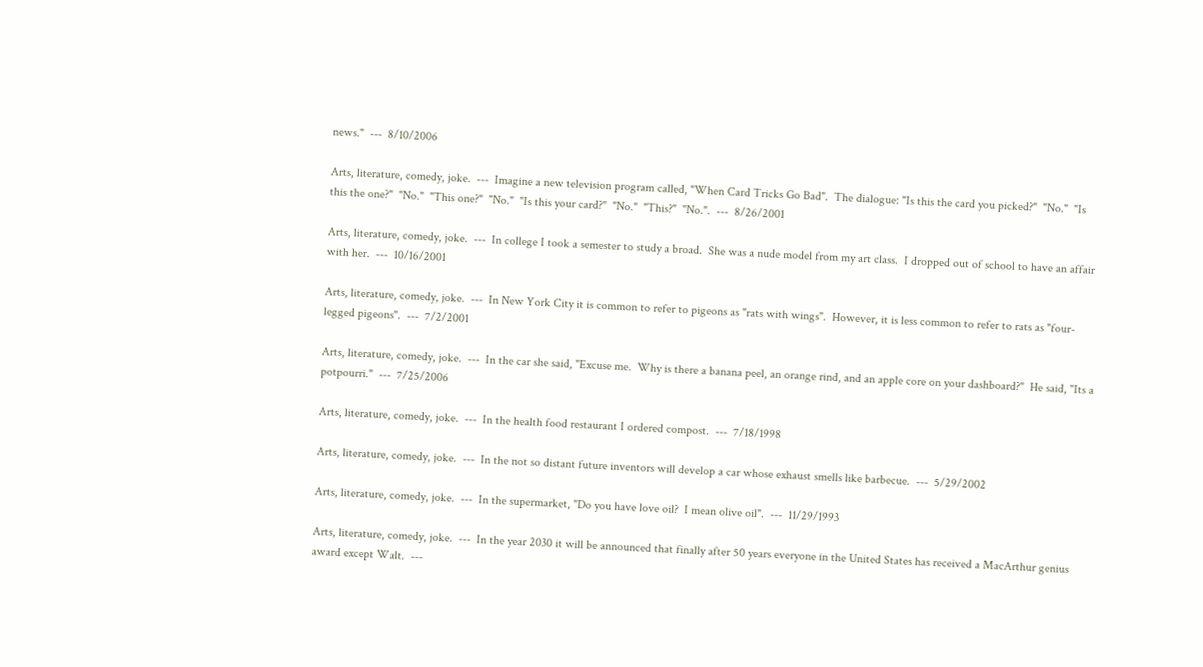news."  ---  8/10/2006

Arts, literature, comedy, joke.  ---  Imagine a new television program called, "When Card Tricks Go Bad".  The dialogue: "Is this the card you picked?"  "No."  "Is this the one?"  "No."  "This one?"  "No."  "Is this your card?"  "No."  "This?"  "No.".  ---  8/26/2001

Arts, literature, comedy, joke.  ---  In college I took a semester to study a broad.  She was a nude model from my art class.  I dropped out of school to have an affair with her.  ---  10/16/2001

Arts, literature, comedy, joke.  ---  In New York City it is common to refer to pigeons as "rats with wings".  However, it is less common to refer to rats as "four-legged pigeons".  ---  7/2/2001

Arts, literature, comedy, joke.  ---  In the car she said, "Excuse me.  Why is there a banana peel, an orange rind, and an apple core on your dashboard?"  He said, "Its a potpourri."  ---  7/25/2006

Arts, literature, comedy, joke.  ---  In the health food restaurant I ordered compost.  ---  7/18/1998

Arts, literature, comedy, joke.  ---  In the not so distant future inventors will develop a car whose exhaust smells like barbecue.  ---  5/29/2002

Arts, literature, comedy, joke.  ---  In the supermarket, "Do you have love oil?  I mean olive oil".  ---  11/29/1993

Arts, literature, comedy, joke.  ---  In the year 2030 it will be announced that finally after 50 years everyone in the United States has received a MacArthur genius award except Walt.  ---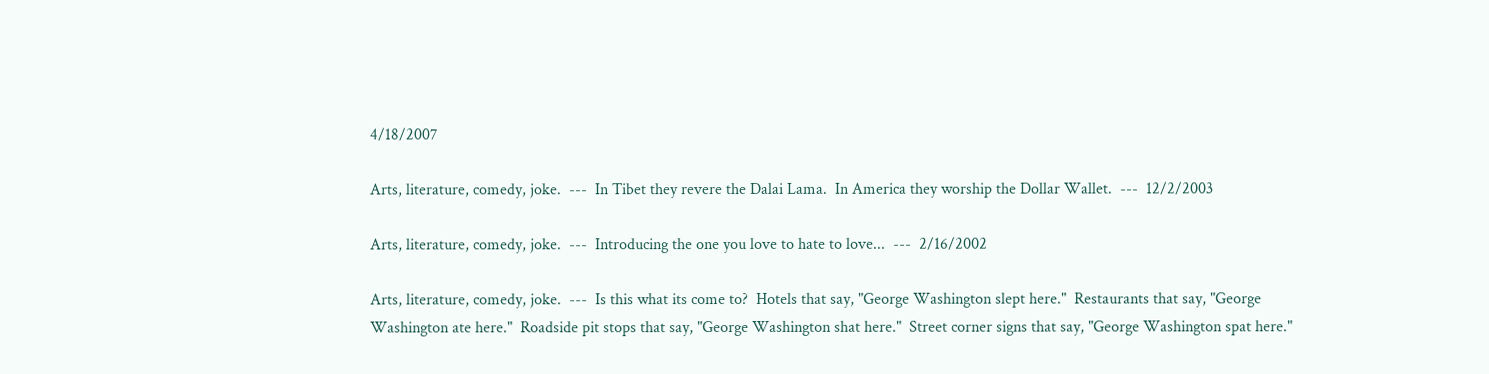4/18/2007

Arts, literature, comedy, joke.  ---  In Tibet they revere the Dalai Lama.  In America they worship the Dollar Wallet.  ---  12/2/2003

Arts, literature, comedy, joke.  ---  Introducing the one you love to hate to love...  ---  2/16/2002

Arts, literature, comedy, joke.  ---  Is this what its come to?  Hotels that say, "George Washington slept here."  Restaurants that say, "George Washington ate here."  Roadside pit stops that say, "George Washington shat here."  Street corner signs that say, "George Washington spat here."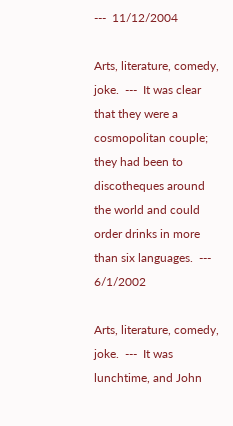---  11/12/2004

Arts, literature, comedy, joke.  ---  It was clear that they were a cosmopolitan couple; they had been to discotheques around the world and could order drinks in more than six languages.  ---  6/1/2002

Arts, literature, comedy, joke.  ---  It was lunchtime, and John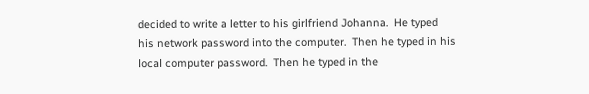decided to write a letter to his girlfriend Johanna.  He typed his network password into the computer.  Then he typed in his local computer password.  Then he typed in the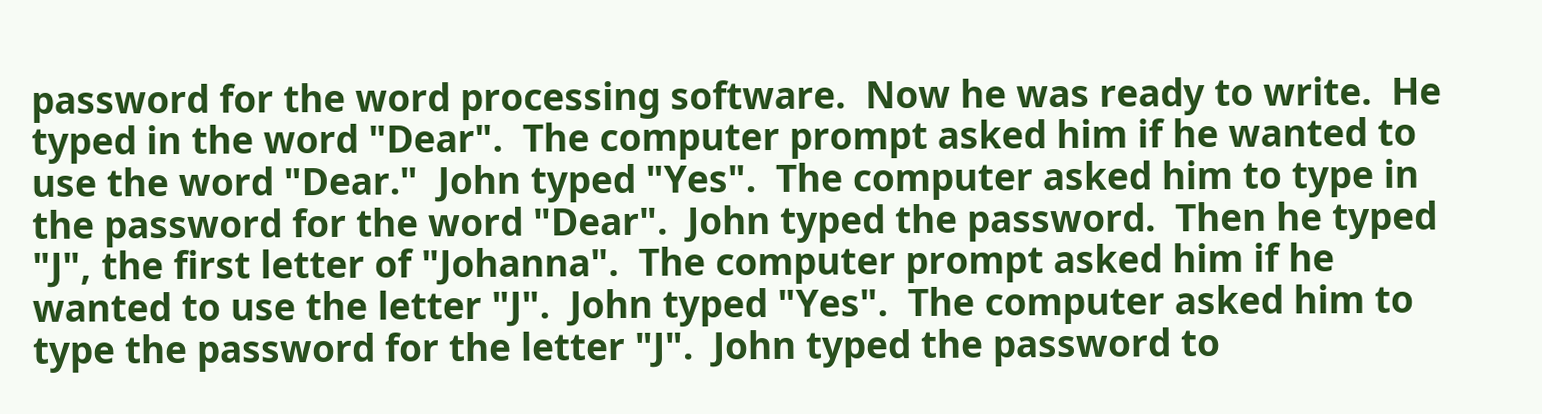password for the word processing software.  Now he was ready to write.  He typed in the word "Dear".  The computer prompt asked him if he wanted to use the word "Dear."  John typed "Yes".  The computer asked him to type in the password for the word "Dear".  John typed the password.  Then he typed "J", the first letter of "Johanna".  The computer prompt asked him if he wanted to use the letter "J".  John typed "Yes".  The computer asked him to type the password for the letter "J".  John typed the password to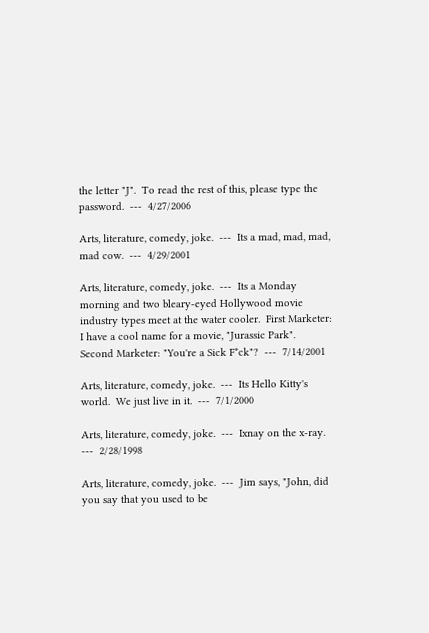the letter "J".  To read the rest of this, please type the password.  ---  4/27/2006

Arts, literature, comedy, joke.  ---  Its a mad, mad, mad, mad cow.  ---  4/29/2001

Arts, literature, comedy, joke.  ---  Its a Monday morning and two bleary-eyed Hollywood movie industry types meet at the water cooler.  First Marketer: I have a cool name for a movie, "Jurassic Park".  Second Marketer: "You're a Sick F*ck"?  ---  7/14/2001

Arts, literature, comedy, joke.  ---  Its Hello Kitty's world.  We just live in it.  ---  7/1/2000

Arts, literature, comedy, joke.  ---  Ixnay on the x-ray.  ---  2/28/1998

Arts, literature, comedy, joke.  ---  Jim says, "John, did you say that you used to be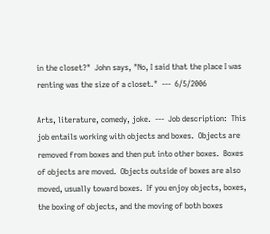in the closet?"  John says, "No, I said that the place I was renting was the size of a closet."  ---  6/5/2006

Arts, literature, comedy, joke.  ---  Job description:  This job entails working with objects and boxes.  Objects are removed from boxes and then put into other boxes.  Boxes of objects are moved.  Objects outside of boxes are also moved, usually toward boxes.  If you enjoy objects, boxes, the boxing of objects, and the moving of both boxes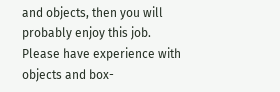and objects, then you will probably enjoy this job.  Please have experience with objects and box-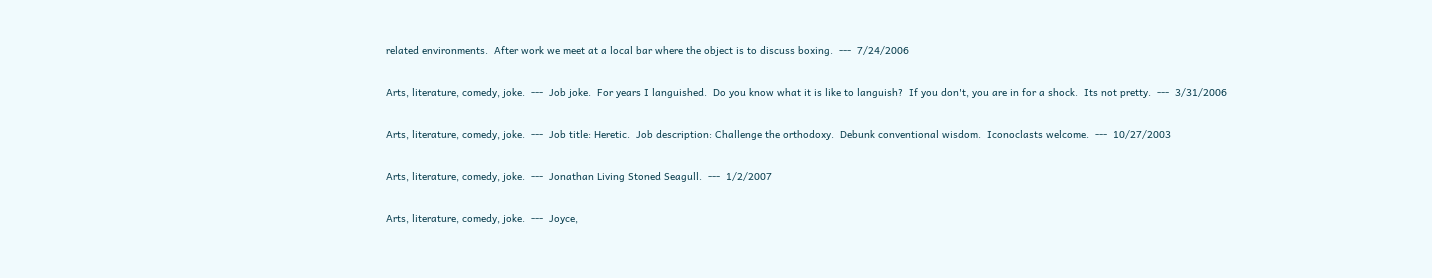related environments.  After work we meet at a local bar where the object is to discuss boxing.  ---  7/24/2006

Arts, literature, comedy, joke.  ---  Job joke.  For years I languished.  Do you know what it is like to languish?  If you don't, you are in for a shock.  Its not pretty.  ---  3/31/2006

Arts, literature, comedy, joke.  ---  Job title: Heretic.  Job description: Challenge the orthodoxy.  Debunk conventional wisdom.  Iconoclasts welcome.  ---  10/27/2003

Arts, literature, comedy, joke.  ---  Jonathan Living Stoned Seagull.  ---  1/2/2007

Arts, literature, comedy, joke.  ---  Joyce,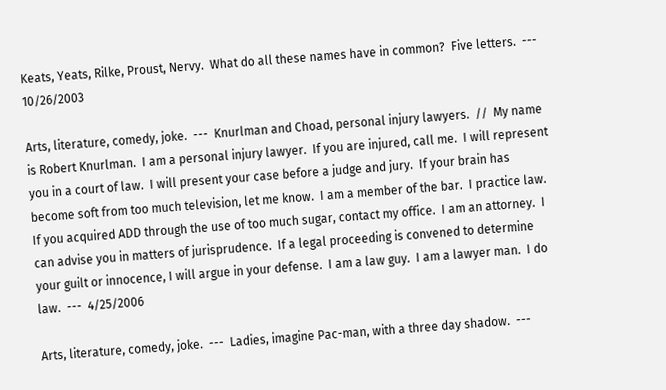Keats, Yeats, Rilke, Proust, Nervy.  What do all these names have in common?  Five letters.  ---  10/26/2003

Arts, literature, comedy, joke.  ---  Knurlman and Choad, personal injury lawyers.  //  My name is Robert Knurlman.  I am a personal injury lawyer.  If you are injured, call me.  I will represent you in a court of law.  I will present your case before a judge and jury.  If your brain has become soft from too much television, let me know.  I am a member of the bar.  I practice law.  If you acquired ADD through the use of too much sugar, contact my office.  I am an attorney.  I can advise you in matters of jurisprudence.  If a legal proceeding is convened to determine your guilt or innocence, I will argue in your defense.  I am a law guy.  I am a lawyer man.  I do law.  ---  4/25/2006

Arts, literature, comedy, joke.  ---  Ladies, imagine Pac-man, with a three day shadow.  ---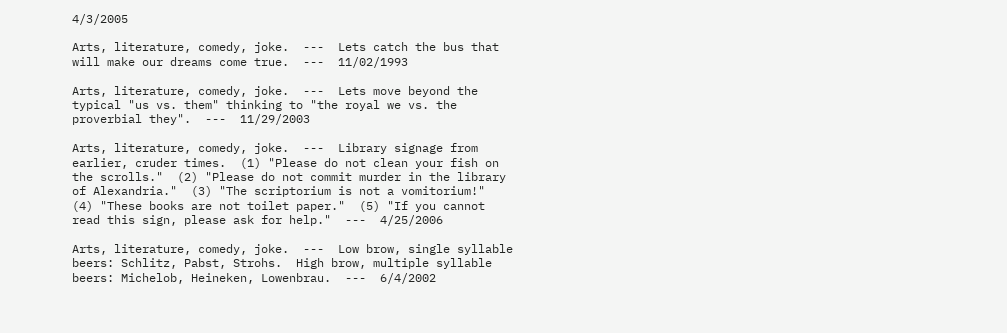4/3/2005

Arts, literature, comedy, joke.  ---  Lets catch the bus that will make our dreams come true.  ---  11/02/1993

Arts, literature, comedy, joke.  ---  Lets move beyond the typical "us vs. them" thinking to "the royal we vs. the proverbial they".  ---  11/29/2003

Arts, literature, comedy, joke.  ---  Library signage from earlier, cruder times.  (1) "Please do not clean your fish on the scrolls."  (2) "Please do not commit murder in the library of Alexandria."  (3) "The scriptorium is not a vomitorium!"  (4) "These books are not toilet paper."  (5) "If you cannot read this sign, please ask for help."  ---  4/25/2006

Arts, literature, comedy, joke.  ---  Low brow, single syllable beers: Schlitz, Pabst, Strohs.  High brow, multiple syllable beers: Michelob, Heineken, Lowenbrau.  ---  6/4/2002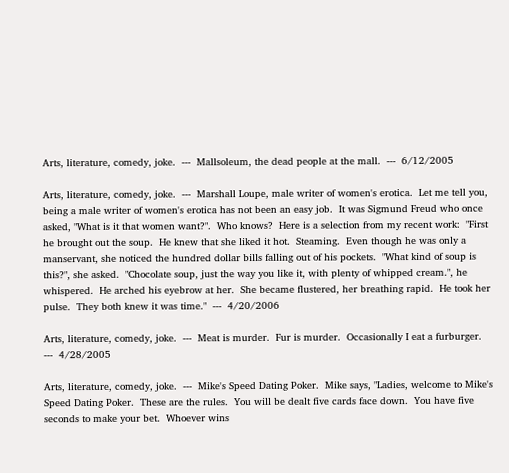Arts, literature, comedy, joke.  ---  Mallsoleum, the dead people at the mall.  ---  6/12/2005

Arts, literature, comedy, joke.  ---  Marshall Loupe, male writer of women's erotica.  Let me tell you, being a male writer of women's erotica has not been an easy job.  It was Sigmund Freud who once asked, "What is it that women want?".  Who knows?  Here is a selection from my recent work:  "First he brought out the soup.  He knew that she liked it hot.  Steaming.  Even though he was only a manservant, she noticed the hundred dollar bills falling out of his pockets.  "What kind of soup is this?", she asked.  "Chocolate soup, just the way you like it, with plenty of whipped cream.", he whispered.  He arched his eyebrow at her.  She became flustered, her breathing rapid.  He took her pulse.  They both knew it was time."  ---  4/20/2006

Arts, literature, comedy, joke.  ---  Meat is murder.  Fur is murder.  Occasionally I eat a furburger.  ---  4/28/2005

Arts, literature, comedy, joke.  ---  Mike's Speed Dating Poker.  Mike says, "Ladies, welcome to Mike's Speed Dating Poker.  These are the rules.  You will be dealt five cards face down.  You have five seconds to make your bet.  Whoever wins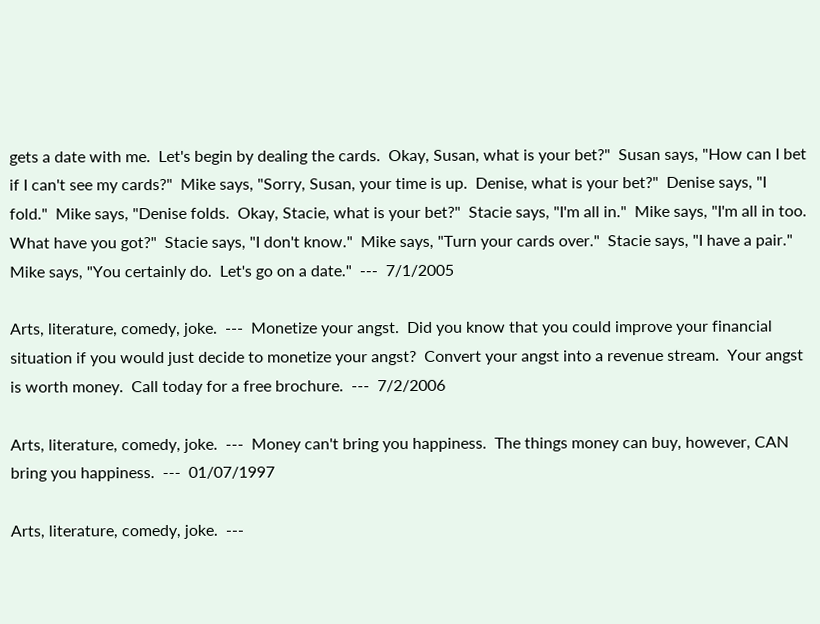gets a date with me.  Let's begin by dealing the cards.  Okay, Susan, what is your bet?"  Susan says, "How can I bet if I can't see my cards?"  Mike says, "Sorry, Susan, your time is up.  Denise, what is your bet?"  Denise says, "I fold."  Mike says, "Denise folds.  Okay, Stacie, what is your bet?"  Stacie says, "I'm all in."  Mike says, "I'm all in too.  What have you got?"  Stacie says, "I don't know."  Mike says, "Turn your cards over."  Stacie says, "I have a pair."  Mike says, "You certainly do.  Let's go on a date."  ---  7/1/2005

Arts, literature, comedy, joke.  ---  Monetize your angst.  Did you know that you could improve your financial situation if you would just decide to monetize your angst?  Convert your angst into a revenue stream.  Your angst is worth money.  Call today for a free brochure.  ---  7/2/2006

Arts, literature, comedy, joke.  ---  Money can't bring you happiness.  The things money can buy, however, CAN bring you happiness.  ---  01/07/1997

Arts, literature, comedy, joke.  ---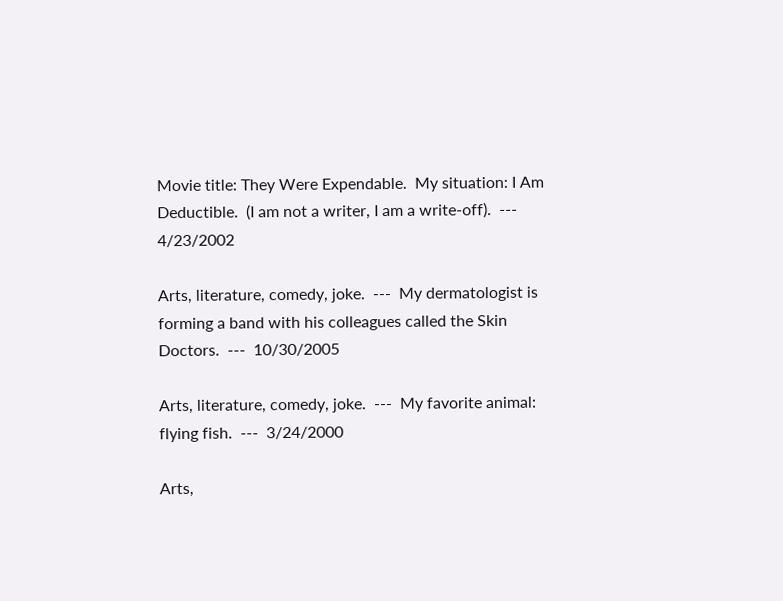Movie title: They Were Expendable.  My situation: I Am Deductible.  (I am not a writer, I am a write-off).  ---  4/23/2002

Arts, literature, comedy, joke.  ---  My dermatologist is forming a band with his colleagues called the Skin Doctors.  ---  10/30/2005

Arts, literature, comedy, joke.  ---  My favorite animal: flying fish.  ---  3/24/2000

Arts,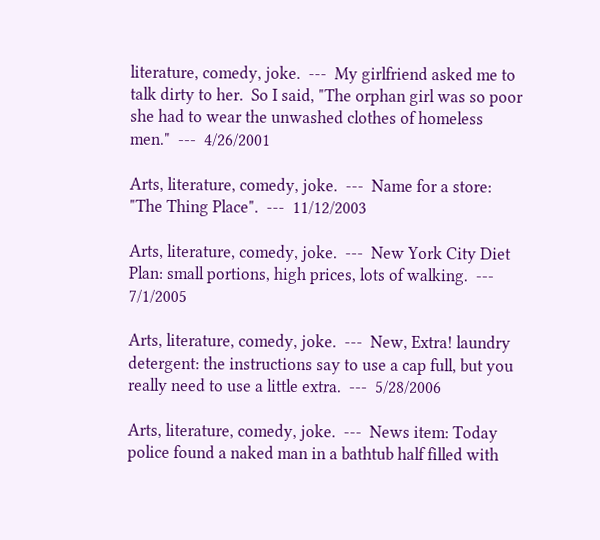literature, comedy, joke.  ---  My girlfriend asked me to talk dirty to her.  So I said, "The orphan girl was so poor she had to wear the unwashed clothes of homeless men."  ---  4/26/2001

Arts, literature, comedy, joke.  ---  Name for a store: "The Thing Place".  ---  11/12/2003

Arts, literature, comedy, joke.  ---  New York City Diet Plan: small portions, high prices, lots of walking.  ---  7/1/2005

Arts, literature, comedy, joke.  ---  New, Extra! laundry detergent: the instructions say to use a cap full, but you really need to use a little extra.  ---  5/28/2006

Arts, literature, comedy, joke.  ---  News item: Today police found a naked man in a bathtub half filled with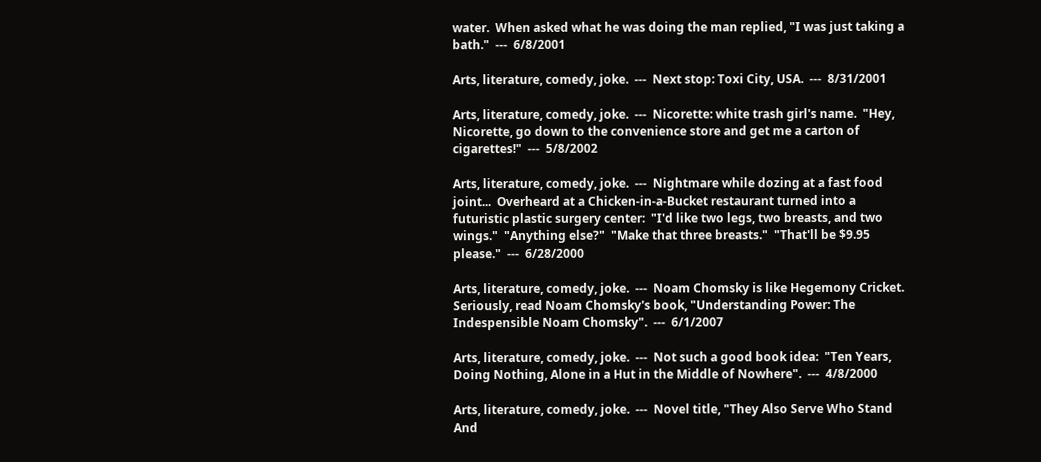water.  When asked what he was doing the man replied, "I was just taking a bath."  ---  6/8/2001

Arts, literature, comedy, joke.  ---  Next stop: Toxi City, USA.  ---  8/31/2001

Arts, literature, comedy, joke.  ---  Nicorette: white trash girl's name.  "Hey, Nicorette, go down to the convenience store and get me a carton of cigarettes!"  ---  5/8/2002

Arts, literature, comedy, joke.  ---  Nightmare while dozing at a fast food joint...  Overheard at a Chicken-in-a-Bucket restaurant turned into a futuristic plastic surgery center:  "I'd like two legs, two breasts, and two wings."  "Anything else?"  "Make that three breasts."  "That'll be $9.95 please."  ---  6/28/2000

Arts, literature, comedy, joke.  ---  Noam Chomsky is like Hegemony Cricket.  Seriously, read Noam Chomsky's book, "Understanding Power: The Indespensible Noam Chomsky".  ---  6/1/2007

Arts, literature, comedy, joke.  ---  Not such a good book idea:  "Ten Years, Doing Nothing, Alone in a Hut in the Middle of Nowhere".  ---  4/8/2000

Arts, literature, comedy, joke.  ---  Novel title, "They Also Serve Who Stand And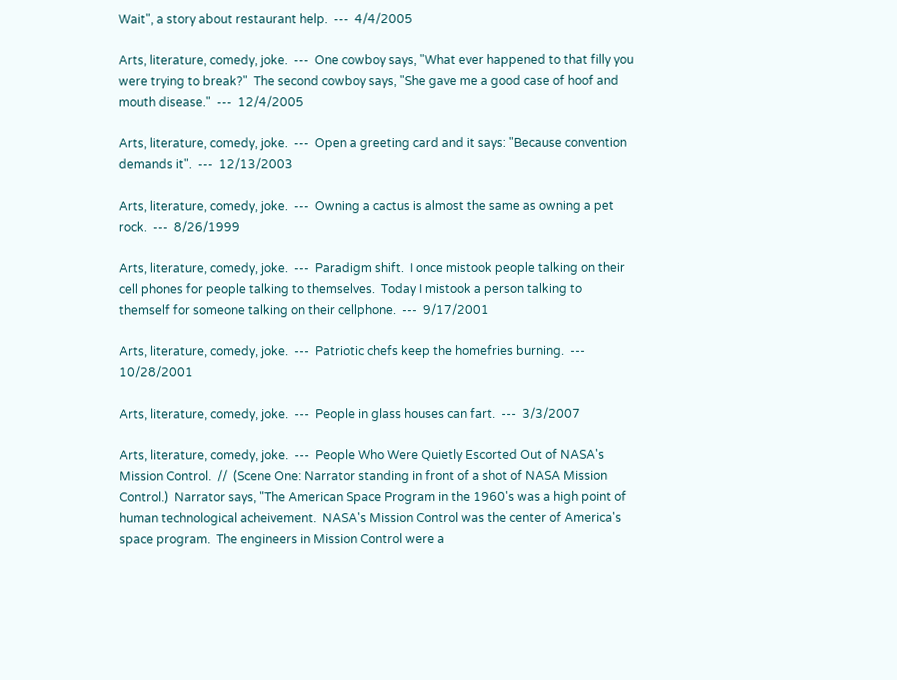Wait", a story about restaurant help.  ---  4/4/2005

Arts, literature, comedy, joke.  ---  One cowboy says, "What ever happened to that filly you were trying to break?"  The second cowboy says, "She gave me a good case of hoof and mouth disease."  ---  12/4/2005

Arts, literature, comedy, joke.  ---  Open a greeting card and it says: "Because convention demands it".  ---  12/13/2003

Arts, literature, comedy, joke.  ---  Owning a cactus is almost the same as owning a pet rock.  ---  8/26/1999

Arts, literature, comedy, joke.  ---  Paradigm shift.  I once mistook people talking on their cell phones for people talking to themselves.  Today I mistook a person talking to themself for someone talking on their cellphone.  ---  9/17/2001

Arts, literature, comedy, joke.  ---  Patriotic chefs keep the homefries burning.  ---  10/28/2001

Arts, literature, comedy, joke.  ---  People in glass houses can fart.  ---  3/3/2007

Arts, literature, comedy, joke.  ---  People Who Were Quietly Escorted Out of NASA's Mission Control.  //  (Scene One: Narrator standing in front of a shot of NASA Mission Control.)  Narrator says, "The American Space Program in the 1960's was a high point of human technological acheivement.  NASA's Mission Control was the center of America's space program.  The engineers in Mission Control were a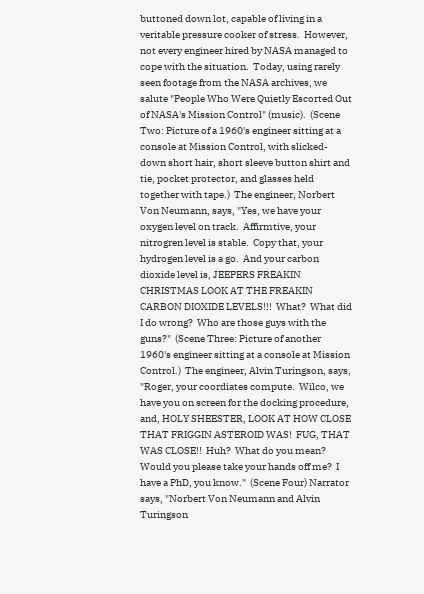buttoned down lot, capable of living in a veritable pressure cooker of stress.  However, not every engineer hired by NASA managed to cope with the situation.  Today, using rarely seen footage from the NASA archives, we salute "People Who Were Quietly Escorted Out of NASA's Mission Control" (music).  (Scene Two: Picture of a 1960's engineer sitting at a console at Mission Control, with slicked-down short hair, short sleeve button shirt and tie, pocket protector, and glasses held together with tape.)  The engineer, Norbert Von Neumann, says, "Yes, we have your oxygen level on track.  Affirmtive, your nitrogren level is stable.  Copy that, your hydrogen level is a go.  And your carbon dioxide level is, JEEPERS FREAKIN CHRISTMAS LOOK AT THE FREAKIN CARBON DIOXIDE LEVELS!!!  What?  What did I do wrong?  Who are those guys with the guns?"  (Scene Three: Picture of another 1960's engineer sitting at a console at Mission Control.)  The engineer, Alvin Turingson, says, "Roger, your coordiates compute.  Wilco, we have you on screen for the docking procedure, and, HOLY SHEESTER, LOOK AT HOW CLOSE THAT FRIGGIN ASTEROID WAS!  FUG, THAT WAS CLOSE!!  Huh?  What do you mean?  Would you please take your hands off me?  I have a PhD, you know."  (Scene Four) Narrator says, "Norbert Von Neumann and Alvin Turingson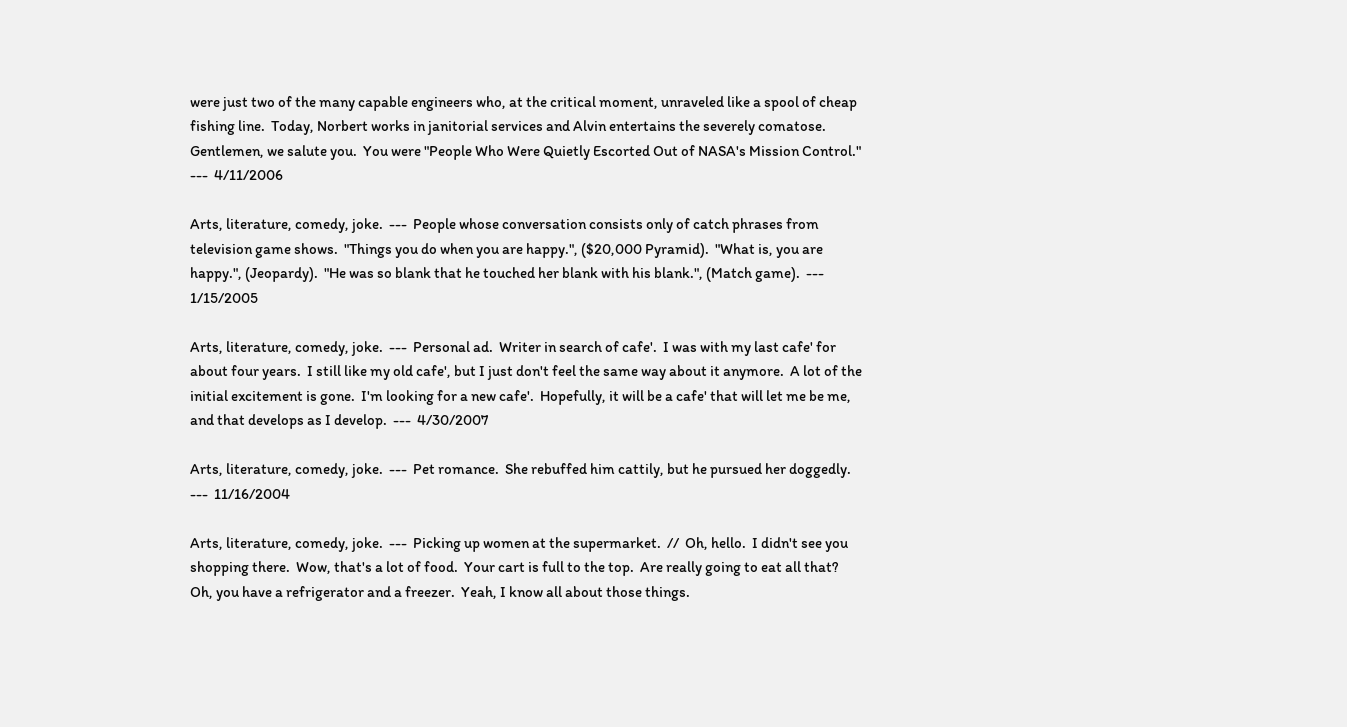were just two of the many capable engineers who, at the critical moment, unraveled like a spool of cheap fishing line.  Today, Norbert works in janitorial services and Alvin entertains the severely comatose.  Gentlemen, we salute you.  You were "People Who Were Quietly Escorted Out of NASA's Mission Control."  ---  4/11/2006

Arts, literature, comedy, joke.  ---  People whose conversation consists only of catch phrases from television game shows.  "Things you do when you are happy.", ($20,000 Pyramid).  "What is, you are happy.", (Jeopardy).  "He was so blank that he touched her blank with his blank.", (Match game).  ---  1/15/2005

Arts, literature, comedy, joke.  ---  Personal ad.  Writer in search of cafe'.  I was with my last cafe' for about four years.  I still like my old cafe', but I just don't feel the same way about it anymore.  A lot of the initial excitement is gone.  I'm looking for a new cafe'.  Hopefully, it will be a cafe' that will let me be me, and that develops as I develop.  ---  4/30/2007

Arts, literature, comedy, joke.  ---  Pet romance.  She rebuffed him cattily, but he pursued her doggedly.  ---  11/16/2004

Arts, literature, comedy, joke.  ---  Picking up women at the supermarket.  //  Oh, hello.  I didn't see you shopping there.  Wow, that's a lot of food.  Your cart is full to the top.  Are really going to eat all that?  Oh, you have a refrigerator and a freezer.  Yeah, I know all about those things.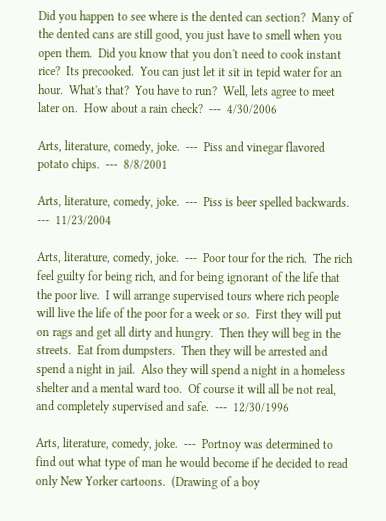Did you happen to see where is the dented can section?  Many of the dented cans are still good, you just have to smell when you open them.  Did you know that you don't need to cook instant rice?  Its precooked.  You can just let it sit in tepid water for an hour.  What's that?  You have to run?  Well, lets agree to meet later on.  How about a rain check?  ---  4/30/2006

Arts, literature, comedy, joke.  ---  Piss and vinegar flavored potato chips.  ---  8/8/2001

Arts, literature, comedy, joke.  ---  Piss is beer spelled backwards.  ---  11/23/2004

Arts, literature, comedy, joke.  ---  Poor tour for the rich.  The rich feel guilty for being rich, and for being ignorant of the life that the poor live.  I will arrange supervised tours where rich people will live the life of the poor for a week or so.  First they will put on rags and get all dirty and hungry.  Then they will beg in the streets.  Eat from dumpsters.  Then they will be arrested and spend a night in jail.  Also they will spend a night in a homeless shelter and a mental ward too.  Of course it will all be not real, and completely supervised and safe.  ---  12/30/1996

Arts, literature, comedy, joke.  ---  Portnoy was determined to find out what type of man he would become if he decided to read only New Yorker cartoons.  (Drawing of a boy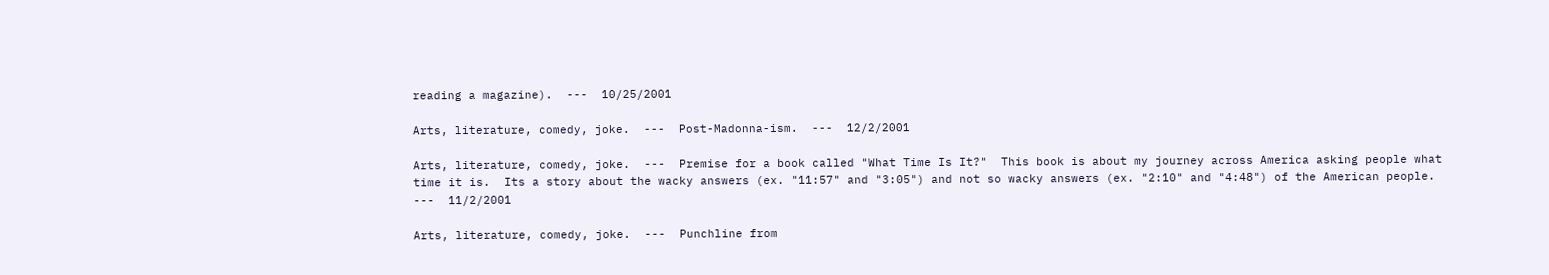reading a magazine).  ---  10/25/2001

Arts, literature, comedy, joke.  ---  Post-Madonna-ism.  ---  12/2/2001

Arts, literature, comedy, joke.  ---  Premise for a book called "What Time Is It?"  This book is about my journey across America asking people what time it is.  Its a story about the wacky answers (ex. "11:57" and "3:05") and not so wacky answers (ex. "2:10" and "4:48") of the American people.  ---  11/2/2001

Arts, literature, comedy, joke.  ---  Punchline from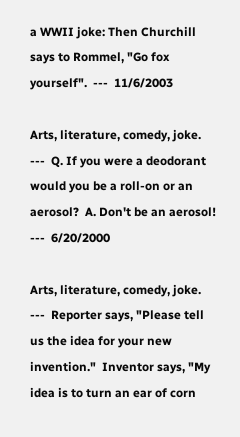a WWII joke: Then Churchill says to Rommel, "Go fox yourself".  ---  11/6/2003

Arts, literature, comedy, joke.  ---  Q. If you were a deodorant would you be a roll-on or an aerosol?  A. Don't be an aerosol!  ---  6/20/2000

Arts, literature, comedy, joke.  ---  Reporter says, "Please tell us the idea for your new invention."  Inventor says, "My idea is to turn an ear of corn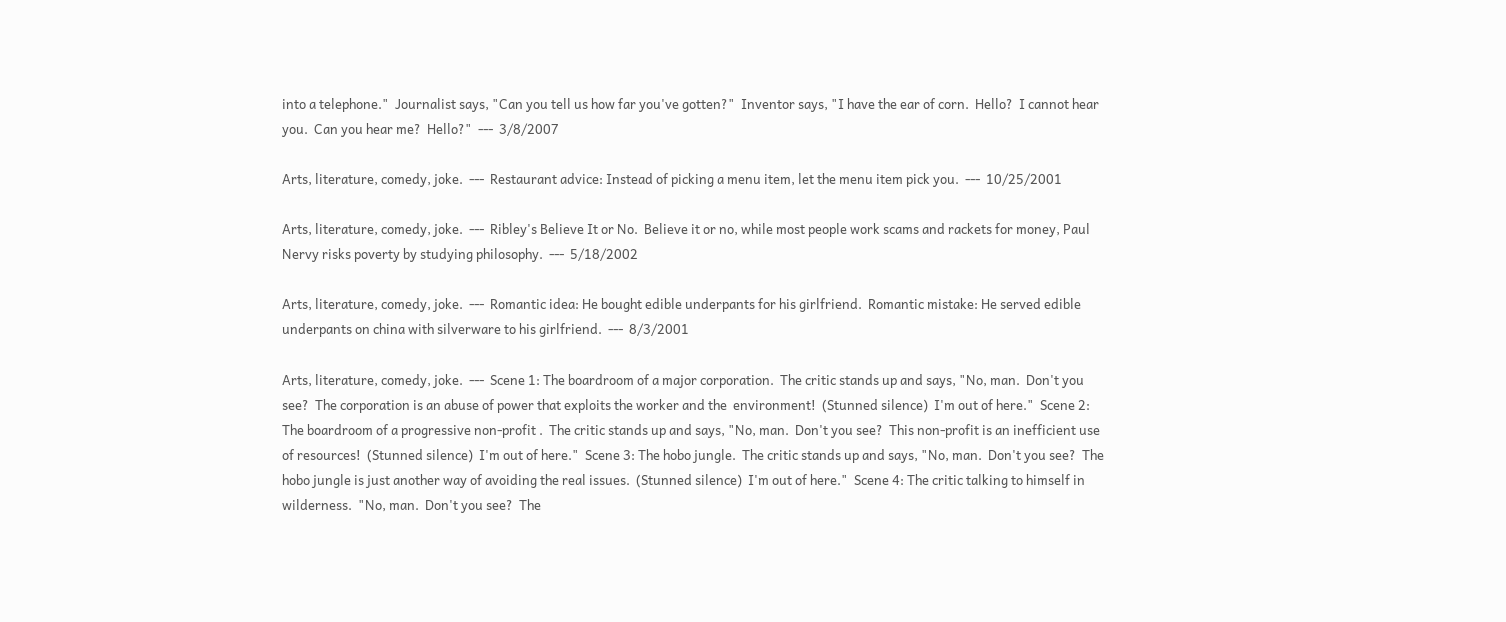into a telephone."  Journalist says, "Can you tell us how far you've gotten?"  Inventor says, "I have the ear of corn.  Hello?  I cannot hear you.  Can you hear me?  Hello?"  ---  3/8/2007

Arts, literature, comedy, joke.  ---  Restaurant advice: Instead of picking a menu item, let the menu item pick you.  ---  10/25/2001

Arts, literature, comedy, joke.  ---  Ribley's Believe It or No.  Believe it or no, while most people work scams and rackets for money, Paul Nervy risks poverty by studying philosophy.  ---  5/18/2002

Arts, literature, comedy, joke.  ---  Romantic idea: He bought edible underpants for his girlfriend.  Romantic mistake: He served edible underpants on china with silverware to his girlfriend.  ---  8/3/2001

Arts, literature, comedy, joke.  ---  Scene 1: The boardroom of a major corporation.  The critic stands up and says, "No, man.  Don't you see?  The corporation is an abuse of power that exploits the worker and the  environment!  (Stunned silence)  I'm out of here."  Scene 2: The boardroom of a progressive non-profit .  The critic stands up and says, "No, man.  Don't you see?  This non-profit is an inefficient use of resources!  (Stunned silence)  I'm out of here."  Scene 3: The hobo jungle.  The critic stands up and says, "No, man.  Don't you see?  The hobo jungle is just another way of avoiding the real issues.  (Stunned silence)  I'm out of here."  Scene 4: The critic talking to himself in wilderness.  "No, man.  Don't you see?  The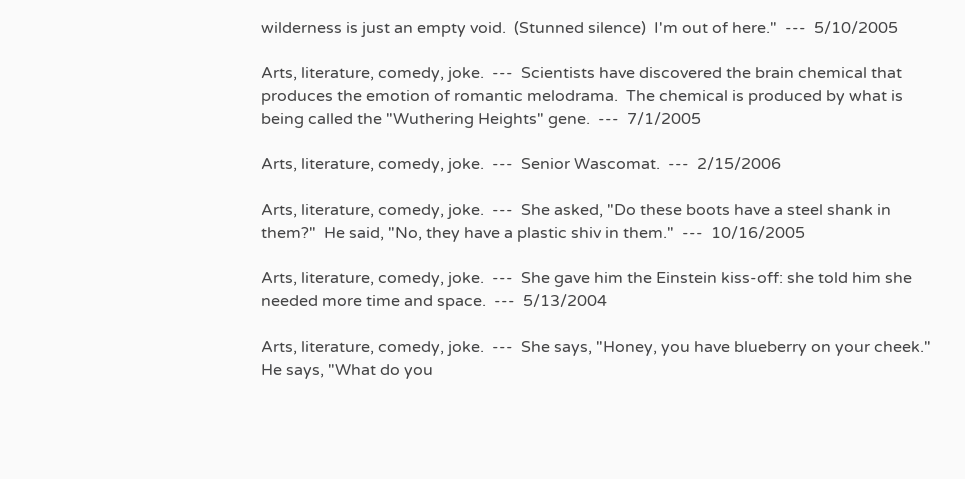wilderness is just an empty void.  (Stunned silence)  I'm out of here."  ---  5/10/2005

Arts, literature, comedy, joke.  ---  Scientists have discovered the brain chemical that produces the emotion of romantic melodrama.  The chemical is produced by what is being called the "Wuthering Heights" gene.  ---  7/1/2005

Arts, literature, comedy, joke.  ---  Senior Wascomat.  ---  2/15/2006

Arts, literature, comedy, joke.  ---  She asked, "Do these boots have a steel shank in them?"  He said, "No, they have a plastic shiv in them."  ---  10/16/2005

Arts, literature, comedy, joke.  ---  She gave him the Einstein kiss-off: she told him she needed more time and space.  ---  5/13/2004

Arts, literature, comedy, joke.  ---  She says, "Honey, you have blueberry on your cheek."  He says, "What do you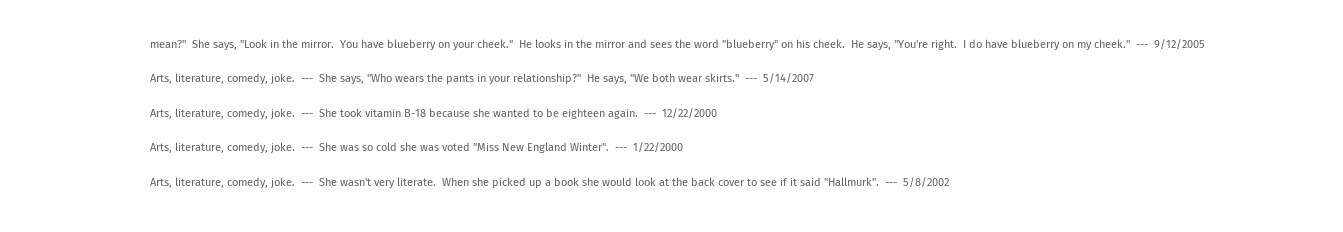mean?"  She says, "Look in the mirror.  You have blueberry on your cheek."  He looks in the mirror and sees the word "blueberry" on his cheek.  He says, "You're right.  I do have blueberry on my cheek."  ---  9/12/2005

Arts, literature, comedy, joke.  ---  She says, "Who wears the pants in your relationship?"  He says, "We both wear skirts."  ---  5/14/2007

Arts, literature, comedy, joke.  ---  She took vitamin B-18 because she wanted to be eighteen again.  ---  12/22/2000

Arts, literature, comedy, joke.  ---  She was so cold she was voted "Miss New England Winter".  ---  1/22/2000

Arts, literature, comedy, joke.  ---  She wasn't very literate.  When she picked up a book she would look at the back cover to see if it said "Hallmurk".  ---  5/8/2002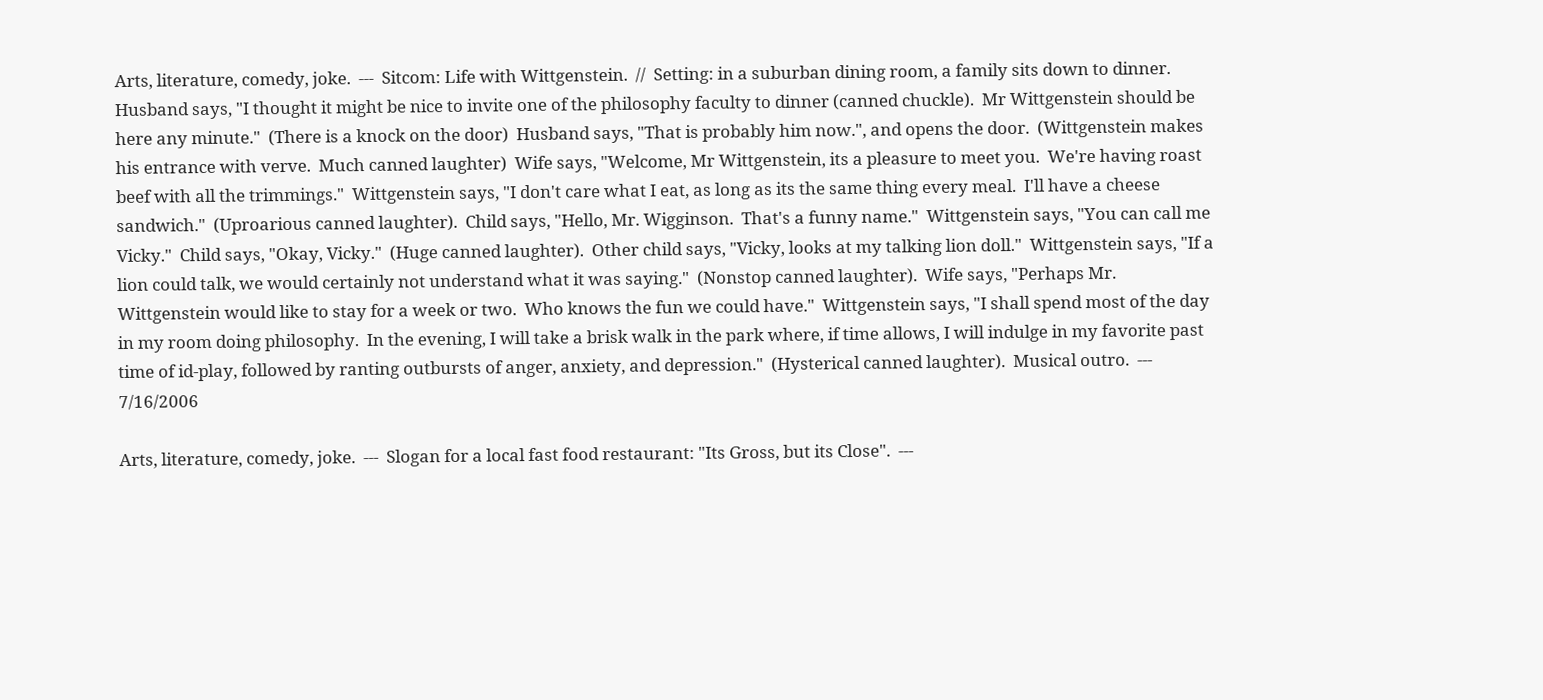Arts, literature, comedy, joke.  ---  Sitcom: Life with Wittgenstein.  //  Setting: in a suburban dining room, a family sits down to dinner.  Husband says, "I thought it might be nice to invite one of the philosophy faculty to dinner (canned chuckle).  Mr Wittgenstein should be here any minute."  (There is a knock on the door)  Husband says, "That is probably him now.", and opens the door.  (Wittgenstein makes his entrance with verve.  Much canned laughter)  Wife says, "Welcome, Mr Wittgenstein, its a pleasure to meet you.  We're having roast beef with all the trimmings."  Wittgenstein says, "I don't care what I eat, as long as its the same thing every meal.  I'll have a cheese sandwich."  (Uproarious canned laughter).  Child says, "Hello, Mr. Wigginson.  That's a funny name."  Wittgenstein says, "You can call me Vicky."  Child says, "Okay, Vicky."  (Huge canned laughter).  Other child says, "Vicky, looks at my talking lion doll."  Wittgenstein says, "If a lion could talk, we would certainly not understand what it was saying."  (Nonstop canned laughter).  Wife says, "Perhaps Mr. Wittgenstein would like to stay for a week or two.  Who knows the fun we could have."  Wittgenstein says, "I shall spend most of the day in my room doing philosophy.  In the evening, I will take a brisk walk in the park where, if time allows, I will indulge in my favorite past time of id-play, followed by ranting outbursts of anger, anxiety, and depression."  (Hysterical canned laughter).  Musical outro.  ---  7/16/2006

Arts, literature, comedy, joke.  ---  Slogan for a local fast food restaurant: "Its Gross, but its Close".  ---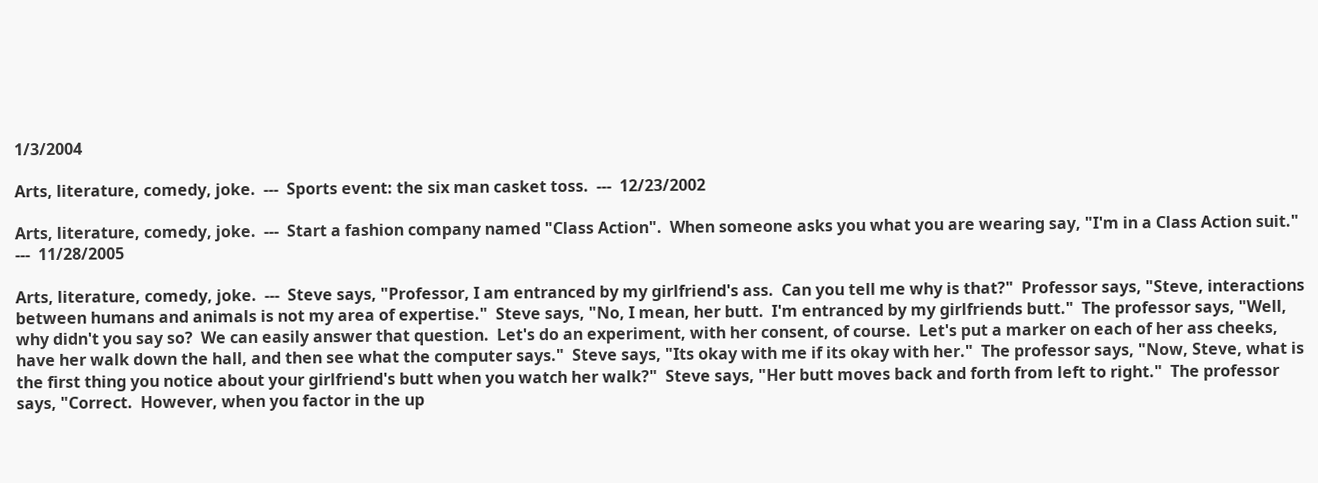1/3/2004

Arts, literature, comedy, joke.  ---  Sports event: the six man casket toss.  ---  12/23/2002

Arts, literature, comedy, joke.  ---  Start a fashion company named "Class Action".  When someone asks you what you are wearing say, "I'm in a Class Action suit."  ---  11/28/2005

Arts, literature, comedy, joke.  ---  Steve says, "Professor, I am entranced by my girlfriend's ass.  Can you tell me why is that?"  Professor says, "Steve, interactions between humans and animals is not my area of expertise."  Steve says, "No, I mean, her butt.  I'm entranced by my girlfriends butt."  The professor says, "Well, why didn't you say so?  We can easily answer that question.  Let's do an experiment, with her consent, of course.  Let's put a marker on each of her ass cheeks, have her walk down the hall, and then see what the computer says."  Steve says, "Its okay with me if its okay with her."  The professor says, "Now, Steve, what is the first thing you notice about your girlfriend's butt when you watch her walk?"  Steve says, "Her butt moves back and forth from left to right."  The professor says, "Correct.  However, when you factor in the up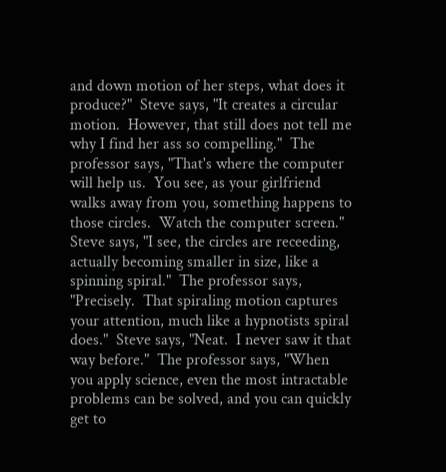and down motion of her steps, what does it produce?"  Steve says, "It creates a circular motion.  However, that still does not tell me why I find her ass so compelling."  The professor says, "That's where the computer will help us.  You see, as your girlfriend walks away from you, something happens to those circles.  Watch the computer screen."  Steve says, "I see, the circles are receeding, actually becoming smaller in size, like a spinning spiral."  The professor says, "Precisely.  That spiraling motion captures your attention, much like a hypnotists spiral does."  Steve says, "Neat.  I never saw it that way before."  The professor says, "When you apply science, even the most intractable problems can be solved, and you can quickly get to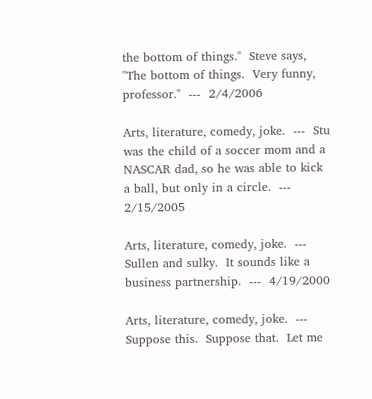the bottom of things."  Steve says, "The bottom of things.  Very funny, professor."  ---  2/4/2006

Arts, literature, comedy, joke.  ---  Stu was the child of a soccer mom and a NASCAR dad, so he was able to kick a ball, but only in a circle.  ---  2/15/2005

Arts, literature, comedy, joke.  ---  Sullen and sulky.  It sounds like a business partnership.  ---  4/19/2000

Arts, literature, comedy, joke.  ---  Suppose this.  Suppose that.  Let me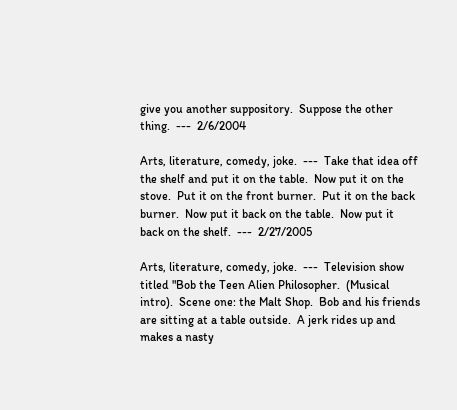give you another suppository.  Suppose the other thing.  ---  2/6/2004

Arts, literature, comedy, joke.  ---  Take that idea off the shelf and put it on the table.  Now put it on the stove.  Put it on the front burner.  Put it on the back burner.  Now put it back on the table.  Now put it back on the shelf.  ---  2/27/2005

Arts, literature, comedy, joke.  ---  Television show titled "Bob the Teen Alien Philosopher.  (Musical intro).  Scene one: the Malt Shop.  Bob and his friends are sitting at a table outside.  A jerk rides up and makes a nasty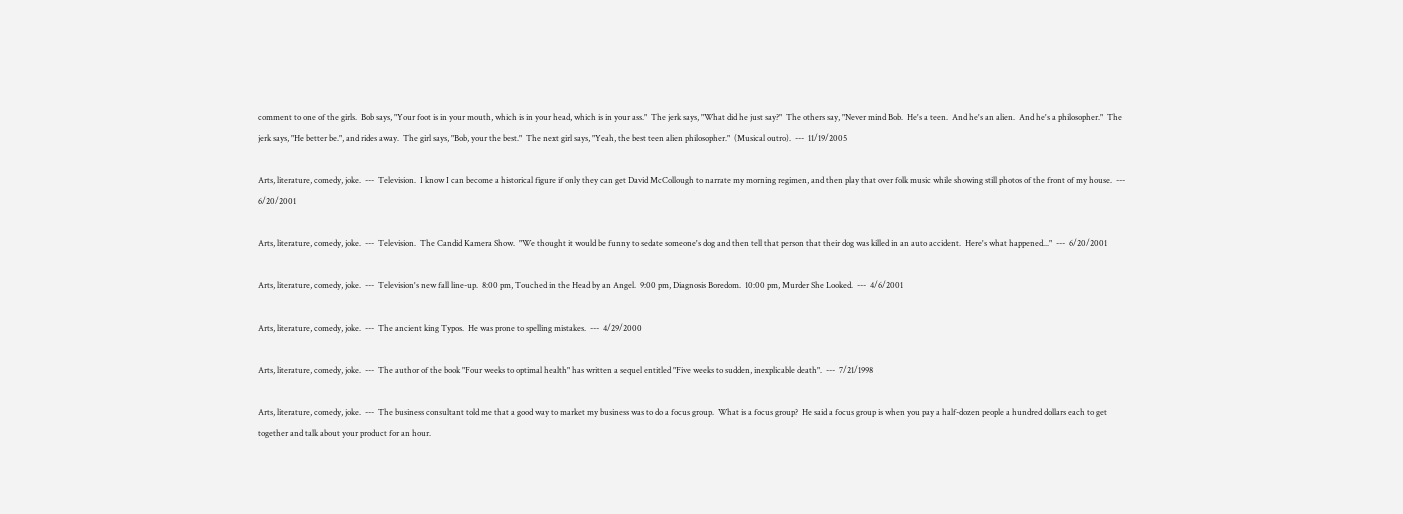comment to one of the girls.  Bob says, "Your foot is in your mouth, which is in your head, which is in your ass."  The jerk says, "What did he just say?"  The others say, "Never mind Bob.  He's a teen.  And he's an alien.  And he's a philosopher."  The jerk says, "He better be.", and rides away.  The girl says, "Bob, your the best."  The next girl says, "Yeah, the best teen alien philosopher."  (Musical outro).  ---  11/19/2005

Arts, literature, comedy, joke.  ---  Television.  I know I can become a historical figure if only they can get David McCollough to narrate my morning regimen, and then play that over folk music while showing still photos of the front of my house.  ---  6/20/2001

Arts, literature, comedy, joke.  ---  Television.  The Candid Kamera Show.  "We thought it would be funny to sedate someone's dog and then tell that person that their dog was killed in an auto accident.  Here's what happened..."  ---  6/20/2001

Arts, literature, comedy, joke.  ---  Television's new fall line-up.  8:00 pm, Touched in the Head by an Angel.  9:00 pm, Diagnosis Boredom.  10:00 pm, Murder She Looked.  ---  4/6/2001

Arts, literature, comedy, joke.  ---  The ancient king Typos.  He was prone to spelling mistakes.  ---  4/29/2000

Arts, literature, comedy, joke.  ---  The author of the book "Four weeks to optimal health" has written a sequel entitled "Five weeks to sudden, inexplicable death".  ---  7/21/1998

Arts, literature, comedy, joke.  ---  The business consultant told me that a good way to market my business was to do a focus group.  What is a focus group?  He said a focus group is when you pay a half-dozen people a hundred dollars each to get together and talk about your product for an hour.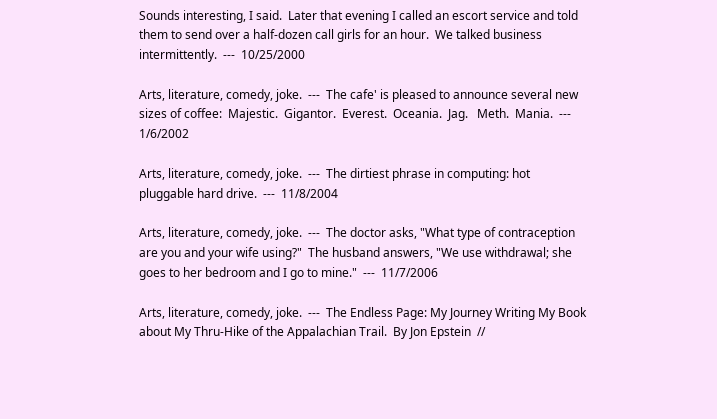Sounds interesting, I said.  Later that evening I called an escort service and told them to send over a half-dozen call girls for an hour.  We talked business intermittently.  ---  10/25/2000

Arts, literature, comedy, joke.  ---  The cafe' is pleased to announce several new sizes of coffee:  Majestic.  Gigantor.  Everest.  Oceania.  Jag.   Meth.  Mania.  ---  1/6/2002

Arts, literature, comedy, joke.  ---  The dirtiest phrase in computing: hot pluggable hard drive.  ---  11/8/2004

Arts, literature, comedy, joke.  ---  The doctor asks, "What type of contraception are you and your wife using?"  The husband answers, "We use withdrawal; she goes to her bedroom and I go to mine."  ---  11/7/2006

Arts, literature, comedy, joke.  ---  The Endless Page: My Journey Writing My Book about My Thru-Hike of the Appalachian Trail.  By Jon Epstein  //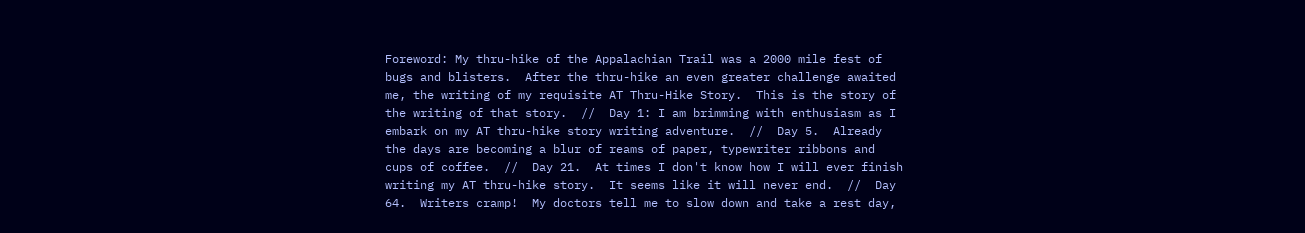Foreword: My thru-hike of the Appalachian Trail was a 2000 mile fest of bugs and blisters.  After the thru-hike an even greater challenge awaited me, the writing of my requisite AT Thru-Hike Story.  This is the story of the writing of that story.  //  Day 1: I am brimming with enthusiasm as I embark on my AT thru-hike story writing adventure.  //  Day 5.  Already the days are becoming a blur of reams of paper, typewriter ribbons and cups of coffee.  //  Day 21.  At times I don't know how I will ever finish writing my AT thru-hike story.  It seems like it will never end.  //  Day 64.  Writers cramp!  My doctors tell me to slow down and take a rest day,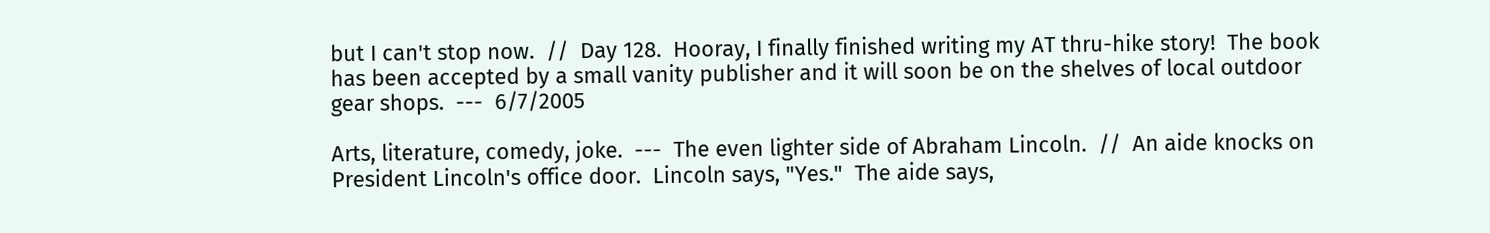but I can't stop now.  //  Day 128.  Hooray, I finally finished writing my AT thru-hike story!  The book has been accepted by a small vanity publisher and it will soon be on the shelves of local outdoor gear shops.  ---  6/7/2005

Arts, literature, comedy, joke.  ---  The even lighter side of Abraham Lincoln.  //  An aide knocks on President Lincoln's office door.  Lincoln says, "Yes."  The aide says,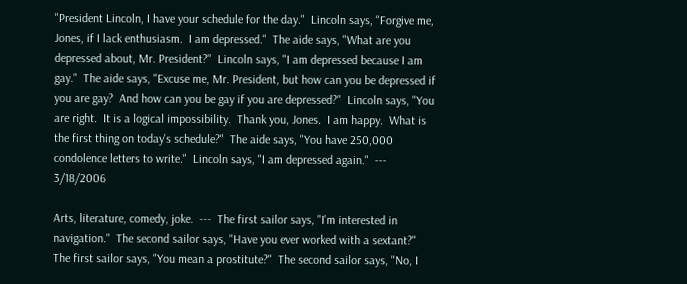"President Lincoln, I have your schedule for the day."  Lincoln says, "Forgive me, Jones, if I lack enthusiasm.  I am depressed."  The aide says, "What are you depressed about, Mr. President?"  Lincoln says, "I am depressed because I am gay."  The aide says, "Excuse me, Mr. President, but how can you be depressed if you are gay?  And how can you be gay if you are depressed?"  Lincoln says, "You are right.  It is a logical impossibility.  Thank you, Jones.  I am happy.  What is the first thing on today's schedule?"  The aide says, "You have 250,000 condolence letters to write."  Lincoln says, "I am depressed again."  ---  3/18/2006

Arts, literature, comedy, joke.  ---  The first sailor says, "I'm interested in navigation."  The second sailor says, "Have you ever worked with a sextant?"  The first sailor says, "You mean a prostitute?"  The second sailor says, "No, I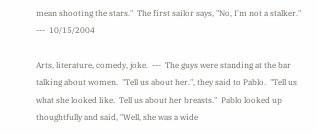mean shooting the stars."  The first sailor says, "No, I'm not a stalker."  ---  10/15/2004

Arts, literature, comedy, joke.  ---  The guys were standing at the bar talking about women.  "Tell us about her.", they said to Pablo.  "Tell us what she looked like.  Tell us about her breasts."  Pablo looked up thoughtfully and said, "Well, she was a wide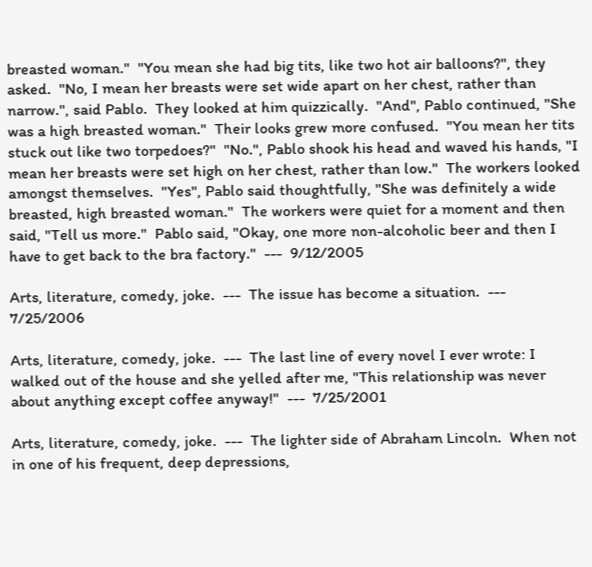breasted woman."  "You mean she had big tits, like two hot air balloons?", they asked.  "No, I mean her breasts were set wide apart on her chest, rather than narrow.", said Pablo.  They looked at him quizzically.  "And", Pablo continued, "She was a high breasted woman."  Their looks grew more confused.  "You mean her tits stuck out like two torpedoes?"  "No.", Pablo shook his head and waved his hands, "I mean her breasts were set high on her chest, rather than low."  The workers looked amongst themselves.  "Yes", Pablo said thoughtfully, "She was definitely a wide breasted, high breasted woman."  The workers were quiet for a moment and then said, "Tell us more."  Pablo said, "Okay, one more non-alcoholic beer and then I have to get back to the bra factory."  ---  9/12/2005

Arts, literature, comedy, joke.  ---  The issue has become a situation.  ---  7/25/2006

Arts, literature, comedy, joke.  ---  The last line of every novel I ever wrote: I walked out of the house and she yelled after me, "This relationship was never about anything except coffee anyway!"  ---  7/25/2001

Arts, literature, comedy, joke.  ---  The lighter side of Abraham Lincoln.  When not in one of his frequent, deep depressions,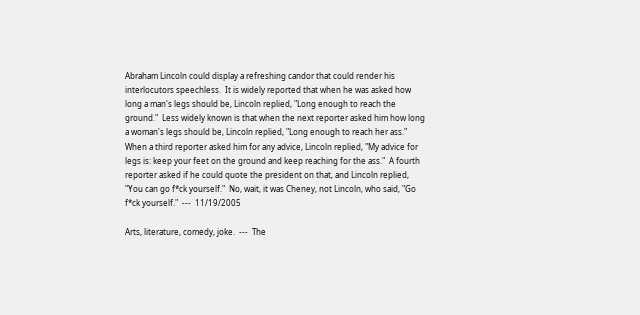Abraham Lincoln could display a refreshing candor that could render his interlocutors speechless.  It is widely reported that when he was asked how long a man's legs should be, Lincoln replied, "Long enough to reach the ground."  Less widely known is that when the next reporter asked him how long a woman's legs should be, Lincoln replied, "Long enough to reach her ass."  When a third reporter asked him for any advice, Lincoln replied, "My advice for legs is: keep your feet on the ground and keep reaching for the ass."  A fourth reporter asked if he could quote the president on that, and Lincoln replied, "You can go f*ck yourself."  No, wait, it was Cheney, not Lincoln, who said, "Go f*ck yourself."  ---  11/19/2005

Arts, literature, comedy, joke.  ---  The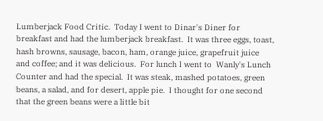Lumberjack Food Critic.  Today I went to Dinar's Diner for breakfast and had the lumberjack breakfast.  It was three eggs, toast, hash browns, sausage, bacon, ham, orange juice, grapefruit juice and coffee; and it was delicious.  For lunch I went to  Wanly's Lunch Counter and had the special.  It was steak, mashed potatoes, green beans, a salad, and for desert, apple pie.  I thought for one second that the green beans were a little bit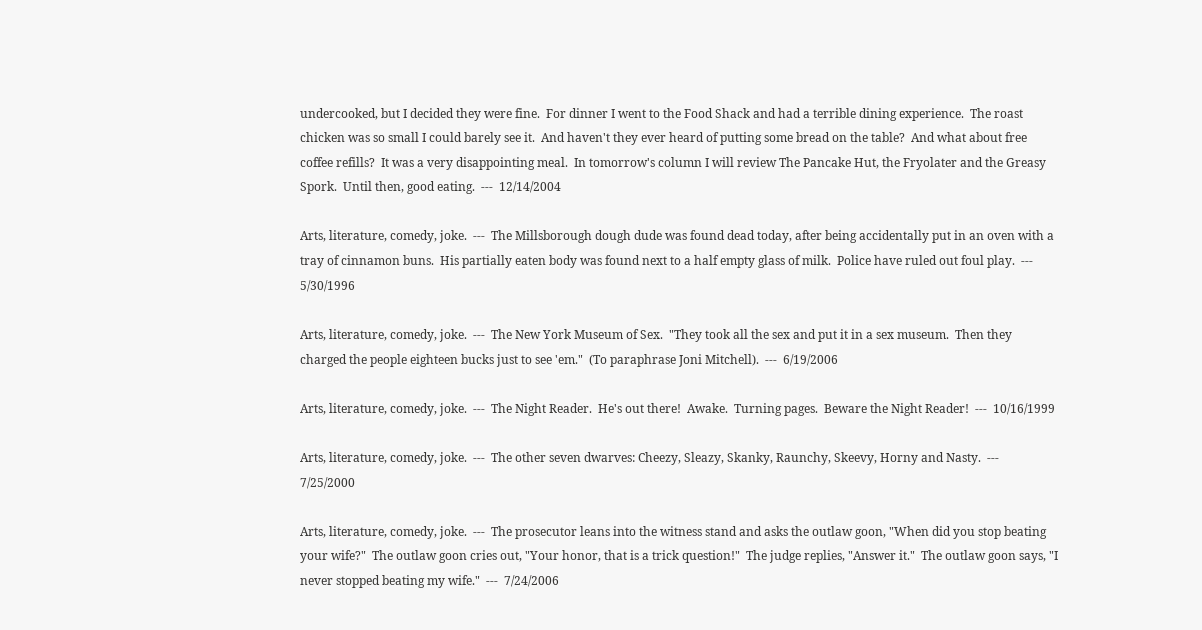undercooked, but I decided they were fine.  For dinner I went to the Food Shack and had a terrible dining experience.  The roast chicken was so small I could barely see it.  And haven't they ever heard of putting some bread on the table?  And what about free coffee refills?  It was a very disappointing meal.  In tomorrow's column I will review The Pancake Hut, the Fryolater and the Greasy Spork.  Until then, good eating.  ---  12/14/2004

Arts, literature, comedy, joke.  ---  The Millsborough dough dude was found dead today, after being accidentally put in an oven with a tray of cinnamon buns.  His partially eaten body was found next to a half empty glass of milk.  Police have ruled out foul play.  ---  5/30/1996

Arts, literature, comedy, joke.  ---  The New York Museum of Sex.  "They took all the sex and put it in a sex museum.  Then they charged the people eighteen bucks just to see 'em."  (To paraphrase Joni Mitchell).  ---  6/19/2006

Arts, literature, comedy, joke.  ---  The Night Reader.  He's out there!  Awake.  Turning pages.  Beware the Night Reader!  ---  10/16/1999

Arts, literature, comedy, joke.  ---  The other seven dwarves: Cheezy, Sleazy, Skanky, Raunchy, Skeevy, Horny and Nasty.  ---  7/25/2000

Arts, literature, comedy, joke.  ---  The prosecutor leans into the witness stand and asks the outlaw goon, "When did you stop beating your wife?"  The outlaw goon cries out, "Your honor, that is a trick question!"  The judge replies, "Answer it."  The outlaw goon says, "I never stopped beating my wife."  ---  7/24/2006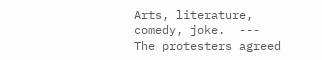Arts, literature, comedy, joke.  ---  The protesters agreed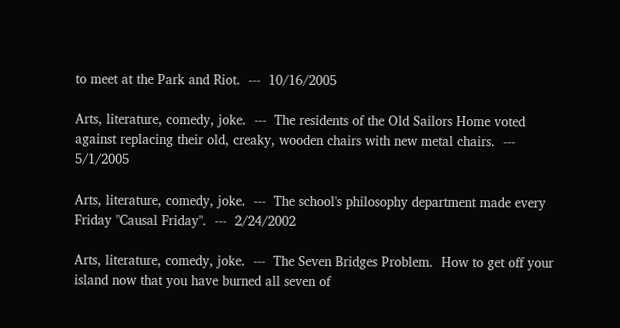to meet at the Park and Riot.  ---  10/16/2005

Arts, literature, comedy, joke.  ---  The residents of the Old Sailors Home voted against replacing their old, creaky, wooden chairs with new metal chairs.  ---  5/1/2005

Arts, literature, comedy, joke.  ---  The school's philosophy department made every Friday "Causal Friday".  ---  2/24/2002

Arts, literature, comedy, joke.  ---  The Seven Bridges Problem.  How to get off your island now that you have burned all seven of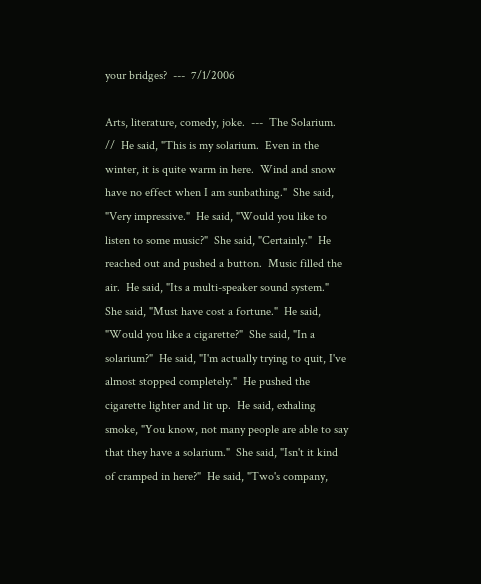your bridges?  ---  7/1/2006

Arts, literature, comedy, joke.  ---  The Solarium.  //  He said, "This is my solarium.  Even in the winter, it is quite warm in here.  Wind and snow have no effect when I am sunbathing."  She said, "Very impressive."  He said, "Would you like to listen to some music?"  She said, "Certainly."  He reached out and pushed a button.  Music filled the air.  He said, "Its a multi-speaker sound system."  She said, "Must have cost a fortune."  He said, "Would you like a cigarette?"  She said, "In a solarium?"  He said, "I'm actually trying to quit, I've almost stopped completely."  He pushed the cigarette lighter and lit up.  He said, exhaling smoke, "You know, not many people are able to say that they have a solarium."  She said, "Isn't it kind of cramped in here?"  He said, "Two's company,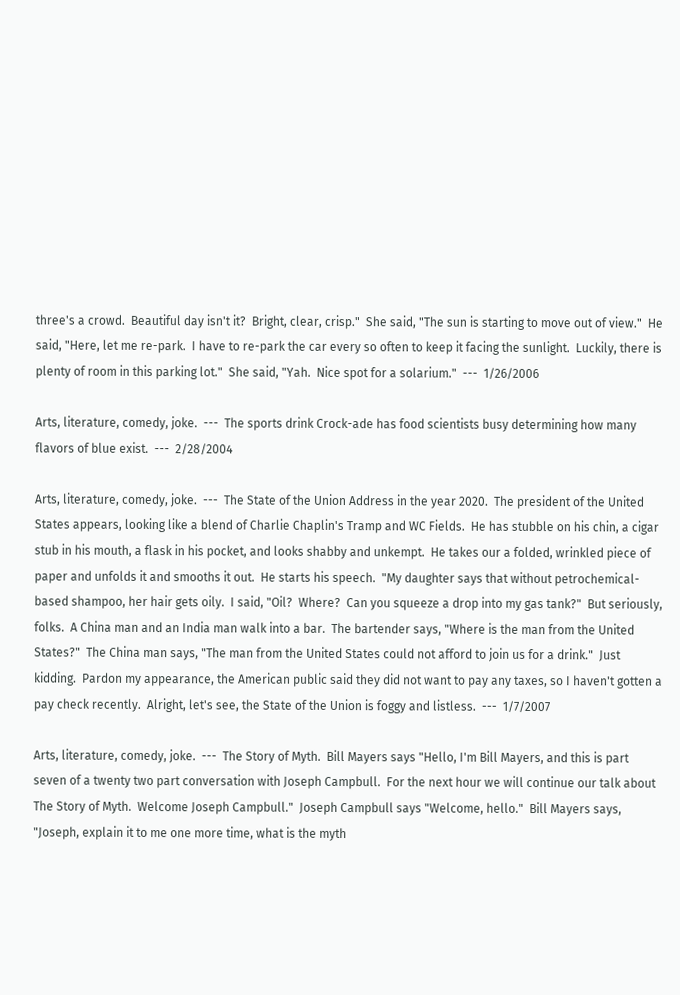three's a crowd.  Beautiful day isn't it?  Bright, clear, crisp."  She said, "The sun is starting to move out of view."  He said, "Here, let me re-park.  I have to re-park the car every so often to keep it facing the sunlight.  Luckily, there is plenty of room in this parking lot."  She said, "Yah.  Nice spot for a solarium."  ---  1/26/2006

Arts, literature, comedy, joke.  ---  The sports drink Crock-ade has food scientists busy determining how many flavors of blue exist.  ---  2/28/2004

Arts, literature, comedy, joke.  ---  The State of the Union Address in the year 2020.  The president of the United States appears, looking like a blend of Charlie Chaplin's Tramp and WC Fields.  He has stubble on his chin, a cigar stub in his mouth, a flask in his pocket, and looks shabby and unkempt.  He takes our a folded, wrinkled piece of paper and unfolds it and smooths it out.  He starts his speech.  "My daughter says that without petrochemical-based shampoo, her hair gets oily.  I said, "Oil?  Where?  Can you squeeze a drop into my gas tank?"  But seriously, folks.  A China man and an India man walk into a bar.  The bartender says, "Where is the man from the United States?"  The China man says, "The man from the United States could not afford to join us for a drink."  Just kidding.  Pardon my appearance, the American public said they did not want to pay any taxes, so I haven't gotten a pay check recently.  Alright, let's see, the State of the Union is foggy and listless.  ---  1/7/2007

Arts, literature, comedy, joke.  ---  The Story of Myth.  Bill Mayers says "Hello, I'm Bill Mayers, and this is part seven of a twenty two part conversation with Joseph Campbull.  For the next hour we will continue our talk about The Story of Myth.  Welcome Joseph Campbull."  Joseph Campbull says "Welcome, hello."  Bill Mayers says, "Joseph, explain it to me one more time, what is the myth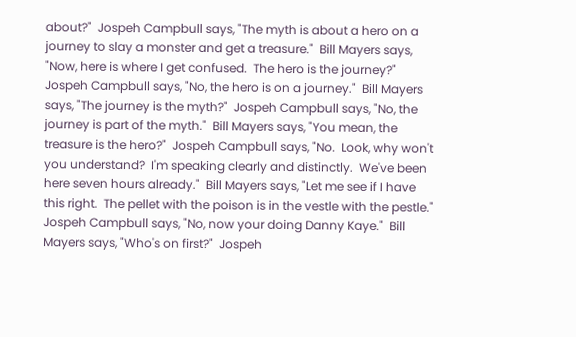about?"  Jospeh Campbull says, "The myth is about a hero on a journey to slay a monster and get a treasure."  Bill Mayers says, "Now, here is where I get confused.  The hero is the journey?"  Jospeh Campbull says, "No, the hero is on a journey."  Bill Mayers says, "The journey is the myth?"  Jospeh Campbull says, "No, the journey is part of the myth."  Bill Mayers says, "You mean, the treasure is the hero?"  Jospeh Campbull says, "No.  Look, why won't you understand?  I'm speaking clearly and distinctly.  We've been here seven hours already."  Bill Mayers says, "Let me see if I have this right.  The pellet with the poison is in the vestle with the pestle."  Jospeh Campbull says, "No, now your doing Danny Kaye."  Bill Mayers says, "Who's on first?"  Jospeh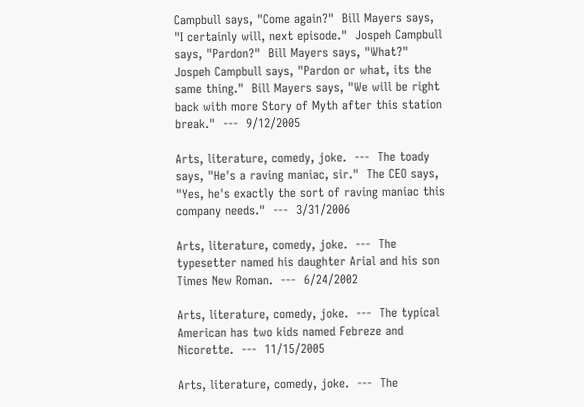Campbull says, "Come again?"  Bill Mayers says, "I certainly will, next episode."  Jospeh Campbull says, "Pardon?"  Bill Mayers says, "What?"  Jospeh Campbull says, "Pardon or what, its the same thing."  Bill Mayers says, "We will be right back with more Story of Myth after this station break."  ---  9/12/2005

Arts, literature, comedy, joke.  ---  The toady says, "He's a raving maniac, sir."  The CEO says, "Yes, he's exactly the sort of raving maniac this company needs."  ---  3/31/2006

Arts, literature, comedy, joke.  ---  The typesetter named his daughter Arial and his son Times New Roman.  ---  6/24/2002

Arts, literature, comedy, joke.  ---  The typical American has two kids named Febreze and Nicorette.  ---  11/15/2005

Arts, literature, comedy, joke.  ---  The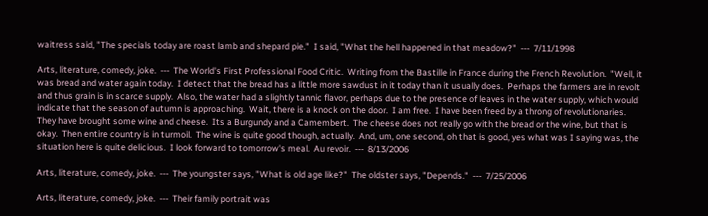waitress said, "The specials today are roast lamb and shepard pie."  I said, "What the hell happened in that meadow?"  ---  7/11/1998

Arts, literature, comedy, joke.  ---  The World's First Professional Food Critic.  Writing from the Bastille in France during the French Revolution.  "Well, it was bread and water again today.  I detect that the bread has a little more sawdust in it today than it usually does.  Perhaps the farmers are in revolt and thus grain is in scarce supply.  Also, the water had a slightly tannic flavor, perhaps due to the presence of leaves in the water supply, which would indicate that the season of autumn is approaching.  Wait, there is a knock on the door.  I am free.  I have been freed by a throng of revolutionaries.  They have brought some wine and cheese.  Its a Burgundy and a Camembert.  The cheese does not really go with the bread or the wine, but that is okay.  Then entire country is in turmoil.  The wine is quite good though, actually.  And, um, one second, oh that is good, yes what was I saying was, the situation here is quite delicious.  I look forward to tomorrow's meal.  Au revoir.  ---  8/13/2006

Arts, literature, comedy, joke.  ---  The youngster says, "What is old age like?"  The oldster says, "Depends."  ---  7/25/2006

Arts, literature, comedy, joke.  ---  Their family portrait was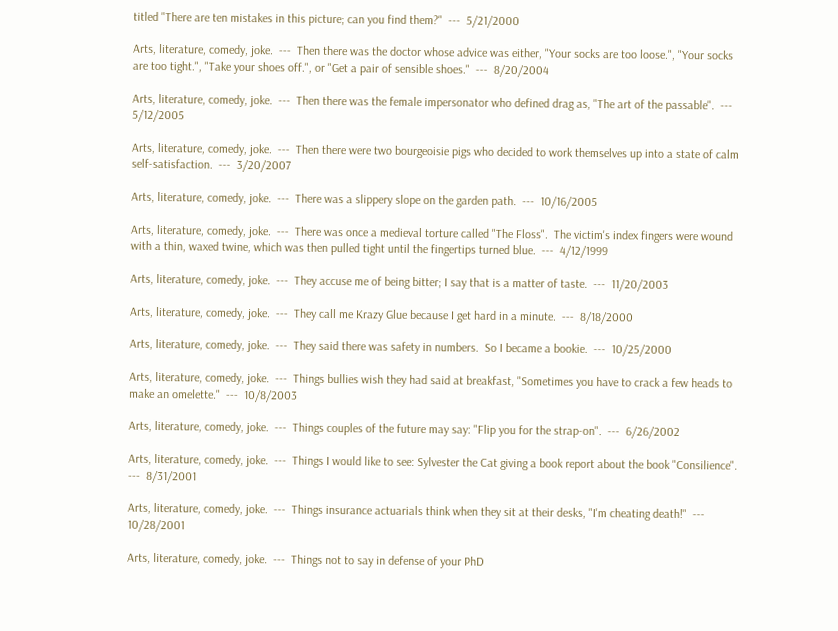titled "There are ten mistakes in this picture; can you find them?"  ---  5/21/2000

Arts, literature, comedy, joke.  ---  Then there was the doctor whose advice was either, "Your socks are too loose.", "Your socks are too tight.", "Take your shoes off.", or "Get a pair of sensible shoes."  ---  8/20/2004

Arts, literature, comedy, joke.  ---  Then there was the female impersonator who defined drag as, "The art of the passable".  ---  5/12/2005

Arts, literature, comedy, joke.  ---  Then there were two bourgeoisie pigs who decided to work themselves up into a state of calm self-satisfaction.  ---  3/20/2007

Arts, literature, comedy, joke.  ---  There was a slippery slope on the garden path.  ---  10/16/2005

Arts, literature, comedy, joke.  ---  There was once a medieval torture called "The Floss".  The victim's index fingers were wound with a thin, waxed twine, which was then pulled tight until the fingertips turned blue.  ---  4/12/1999

Arts, literature, comedy, joke.  ---  They accuse me of being bitter; I say that is a matter of taste.  ---  11/20/2003

Arts, literature, comedy, joke.  ---  They call me Krazy Glue because I get hard in a minute.  ---  8/18/2000

Arts, literature, comedy, joke.  ---  They said there was safety in numbers.  So I became a bookie.  ---  10/25/2000

Arts, literature, comedy, joke.  ---  Things bullies wish they had said at breakfast, "Sometimes you have to crack a few heads to make an omelette."  ---  10/8/2003

Arts, literature, comedy, joke.  ---  Things couples of the future may say: "Flip you for the strap-on".  ---  6/26/2002

Arts, literature, comedy, joke.  ---  Things I would like to see: Sylvester the Cat giving a book report about the book "Consilience".  ---  8/31/2001

Arts, literature, comedy, joke.  ---  Things insurance actuarials think when they sit at their desks, "I'm cheating death!"  ---  10/28/2001

Arts, literature, comedy, joke.  ---  Things not to say in defense of your PhD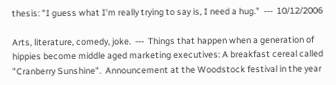thesis: "I guess what I'm really trying to say is, I need a hug."  ---  10/12/2006

Arts, literature, comedy, joke.  ---  Things that happen when a generation of hippies become middle aged marketing executives: A breakfast cereal called "Cranberry Sunshine".  Announcement at the Woodstock festival in the year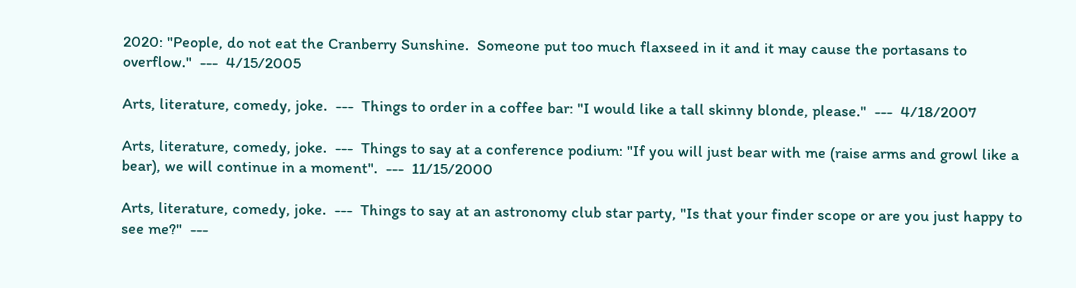2020: "People, do not eat the Cranberry Sunshine.  Someone put too much flaxseed in it and it may cause the portasans to overflow."  ---  4/15/2005

Arts, literature, comedy, joke.  ---  Things to order in a coffee bar: "I would like a tall skinny blonde, please."  ---  4/18/2007

Arts, literature, comedy, joke.  ---  Things to say at a conference podium: "If you will just bear with me (raise arms and growl like a bear), we will continue in a moment".  ---  11/15/2000

Arts, literature, comedy, joke.  ---  Things to say at an astronomy club star party, "Is that your finder scope or are you just happy to see me?"  ---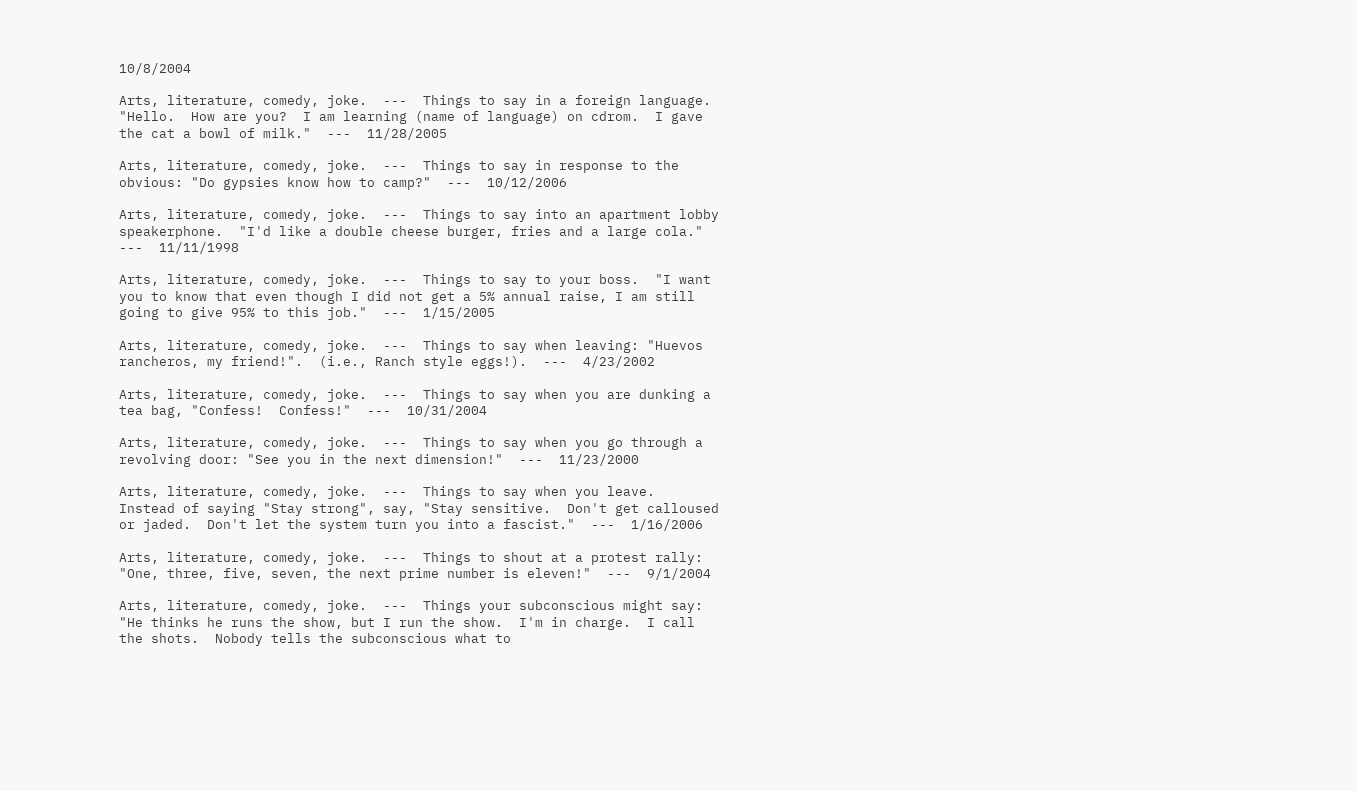10/8/2004

Arts, literature, comedy, joke.  ---  Things to say in a foreign language.  "Hello.  How are you?  I am learning (name of language) on cdrom.  I gave the cat a bowl of milk."  ---  11/28/2005

Arts, literature, comedy, joke.  ---  Things to say in response to the obvious: "Do gypsies know how to camp?"  ---  10/12/2006

Arts, literature, comedy, joke.  ---  Things to say into an apartment lobby speakerphone.  "I'd like a double cheese burger, fries and a large cola."  ---  11/11/1998

Arts, literature, comedy, joke.  ---  Things to say to your boss.  "I want you to know that even though I did not get a 5% annual raise, I am still going to give 95% to this job."  ---  1/15/2005

Arts, literature, comedy, joke.  ---  Things to say when leaving: "Huevos rancheros, my friend!".  (i.e., Ranch style eggs!).  ---  4/23/2002

Arts, literature, comedy, joke.  ---  Things to say when you are dunking a tea bag, "Confess!  Confess!"  ---  10/31/2004

Arts, literature, comedy, joke.  ---  Things to say when you go through a revolving door: "See you in the next dimension!"  ---  11/23/2000

Arts, literature, comedy, joke.  ---  Things to say when you leave.  Instead of saying "Stay strong", say, "Stay sensitive.  Don't get calloused or jaded.  Don't let the system turn you into a fascist."  ---  1/16/2006

Arts, literature, comedy, joke.  ---  Things to shout at a protest rally: "One, three, five, seven, the next prime number is eleven!"  ---  9/1/2004

Arts, literature, comedy, joke.  ---  Things your subconscious might say: "He thinks he runs the show, but I run the show.  I'm in charge.  I call the shots.  Nobody tells the subconscious what to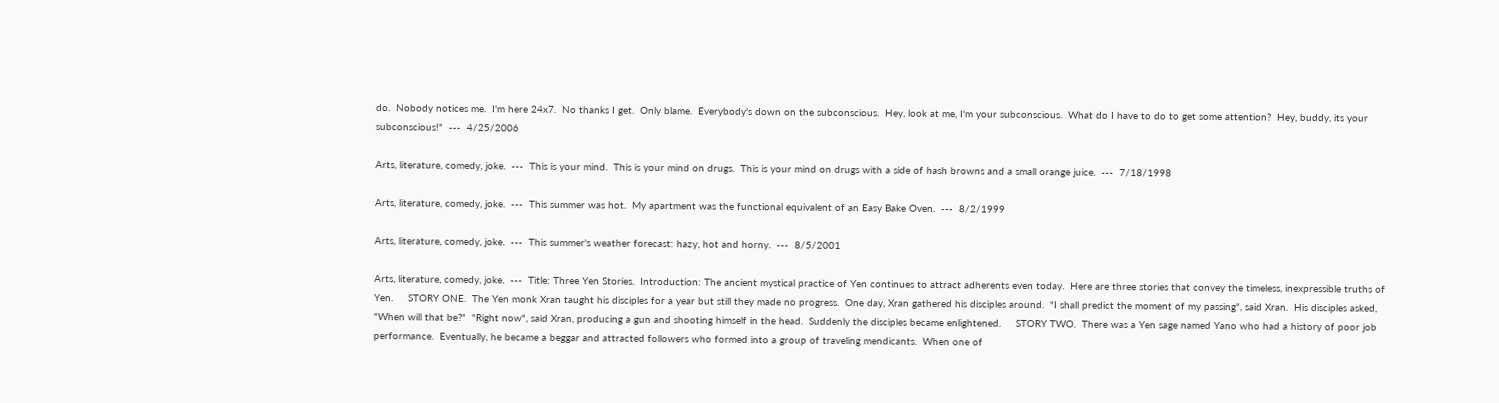do.  Nobody notices me.  I'm here 24x7.  No thanks I get.  Only blame.  Everybody's down on the subconscious.  Hey, look at me, I'm your subconscious.  What do I have to do to get some attention?  Hey, buddy, its your subconscious!"  ---  4/25/2006

Arts, literature, comedy, joke.  ---  This is your mind.  This is your mind on drugs.  This is your mind on drugs with a side of hash browns and a small orange juice.  ---  7/18/1998

Arts, literature, comedy, joke.  ---  This summer was hot.  My apartment was the functional equivalent of an Easy Bake Oven.  ---  8/2/1999

Arts, literature, comedy, joke.  ---  This summer's weather forecast: hazy, hot and horny.  ---  8/5/2001

Arts, literature, comedy, joke.  ---  Title: Three Yen Stories.  Introduction: The ancient mystical practice of Yen continues to attract adherents even today.  Here are three stories that convey the timeless, inexpressible truths of Yen.     STORY ONE.  The Yen monk Xran taught his disciples for a year but still they made no progress.  One day, Xran gathered his disciples around.  "I shall predict the moment of my passing", said Xran.  His disciples asked, "When will that be?"  "Right now", said Xran, producing a gun and shooting himself in the head.  Suddenly the disciples became enlightened.     STORY TWO.  There was a Yen sage named Yano who had a history of poor job performance.  Eventually, he became a beggar and attracted followers who formed into a group of traveling mendicants.  When one of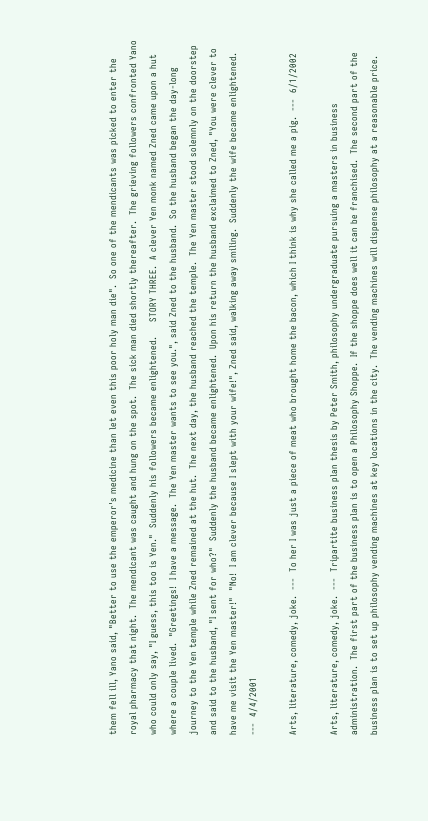them fell ill, Yano said, "Better to use the emperor's medicine than let even this poor holy man die".  So one of the mendicants was picked to enter the royal pharmacy that night.  The mendicant was caught and hung on the spot.  The sick man died shortly thereafter.  The grieving followers confronted Yano who could only say, "I guess, this too is Yen."  Suddenly his followers became enlightened.     STORY THREE.  A clever Yen monk named Zned came upon a hut where a couple lived.  "Greetings!  I have a message.  The Yen master wants to see you.", said Zned to the husband.  So the husband began the day-long journey to the Yen temple while Zned remained at the hut.  The next day, the husband reached the temple.  The Yen master stood solemnly on the doorstep and said to the husband, "I sent for who?"  Suddenly the husband became enlightened.  Upon his return the husband exclaimed to Zned, "You were clever to have me visit the Yen master!"  "No!  I am clever because I slept with your wife!", Zned said, walking away smiling.  Suddenly the wife became enlightened.  ---  4/4/2001

Arts, literature, comedy, joke.  ---  To her I was just a piece of meat who brought home the bacon, which I think is why she called me a pig.  ---  6/1/2002

Arts, literature, comedy, joke.  ---  Tripartite business plan thesis by Peter Smith, philosophy undergraduate pursuing a masters in business administration.  The first part of the business plan is to open a Philosophy Shoppe.  If the shoppe does well it can be franchised.  The second part of the business plan is to set up philosophy vending machines at key locations in the city.  The vending machines will dispense philosophy at a reasonable price.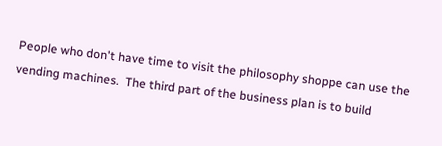People who don't have time to visit the philosophy shoppe can use the vending machines.  The third part of the business plan is to build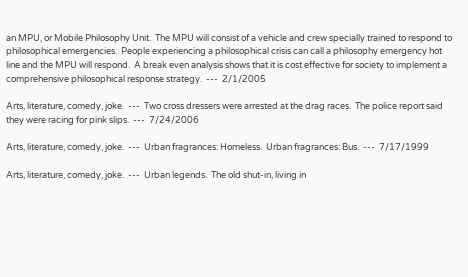an MPU, or Mobile Philosophy Unit.  The MPU will consist of a vehicle and crew specially trained to respond to philosophical emergencies.  People experiencing a philosophical crisis can call a philosophy emergency hot line and the MPU will respond.  A break even analysis shows that it is cost effective for society to implement a comprehensive philosophical response strategy.  ---  2/1/2005

Arts, literature, comedy, joke.  ---  Two cross dressers were arrested at the drag races.  The police report said they were racing for pink slips.  ---  7/24/2006

Arts, literature, comedy, joke.  ---  Urban fragrances: Homeless.  Urban fragrances: Bus.  ---  7/17/1999

Arts, literature, comedy, joke.  ---  Urban legends.  The old shut-in, living in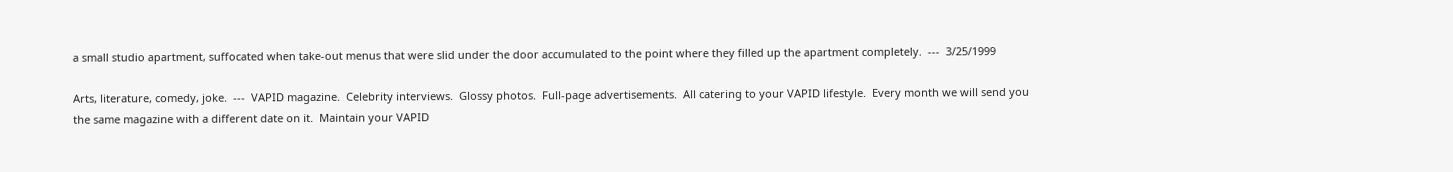a small studio apartment, suffocated when take-out menus that were slid under the door accumulated to the point where they filled up the apartment completely.  ---  3/25/1999

Arts, literature, comedy, joke.  ---  VAPID magazine.  Celebrity interviews.  Glossy photos.  Full-page advertisements.  All catering to your VAPID lifestyle.  Every month we will send you the same magazine with a different date on it.  Maintain your VAPID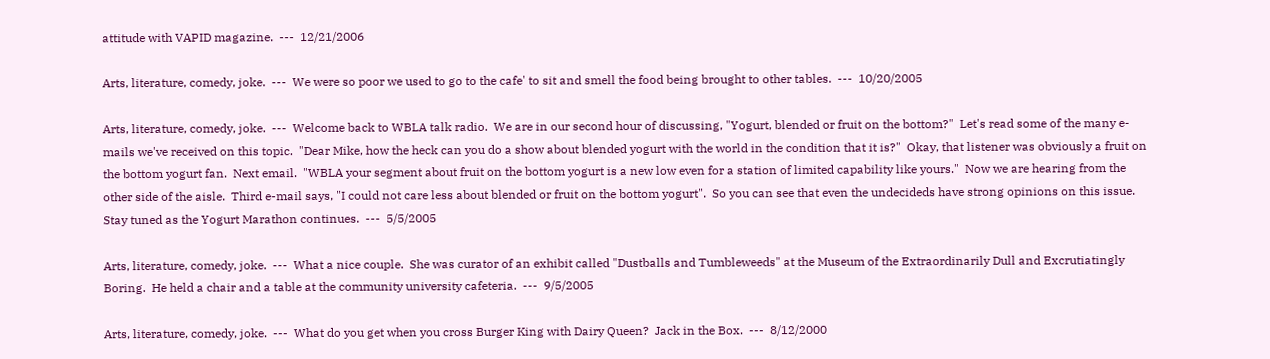attitude with VAPID magazine.  ---  12/21/2006

Arts, literature, comedy, joke.  ---  We were so poor we used to go to the cafe' to sit and smell the food being brought to other tables.  ---  10/20/2005

Arts, literature, comedy, joke.  ---  Welcome back to WBLA talk radio.  We are in our second hour of discussing, "Yogurt, blended or fruit on the bottom?"  Let's read some of the many e-mails we've received on this topic.  "Dear Mike, how the heck can you do a show about blended yogurt with the world in the condition that it is?"  Okay, that listener was obviously a fruit on the bottom yogurt fan.  Next email.  "WBLA your segment about fruit on the bottom yogurt is a new low even for a station of limited capability like yours."  Now we are hearing from the other side of the aisle.  Third e-mail says, "I could not care less about blended or fruit on the bottom yogurt".  So you can see that even the undecideds have strong opinions on this issue.  Stay tuned as the Yogurt Marathon continues.  ---  5/5/2005

Arts, literature, comedy, joke.  ---  What a nice couple.  She was curator of an exhibit called "Dustballs and Tumbleweeds" at the Museum of the Extraordinarily Dull and Excrutiatingly Boring.  He held a chair and a table at the community university cafeteria.  ---  9/5/2005

Arts, literature, comedy, joke.  ---  What do you get when you cross Burger King with Dairy Queen?  Jack in the Box.  ---  8/12/2000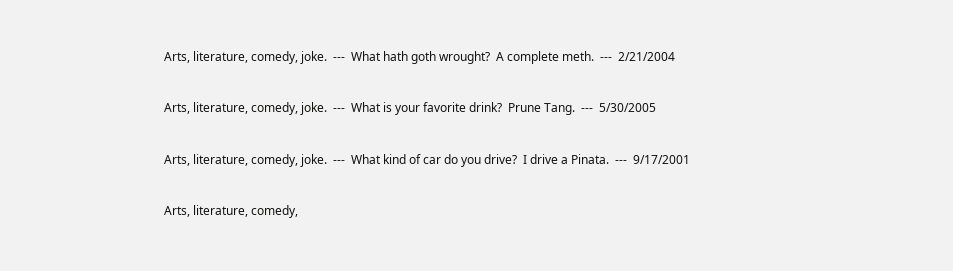Arts, literature, comedy, joke.  ---  What hath goth wrought?  A complete meth.  ---  2/21/2004

Arts, literature, comedy, joke.  ---  What is your favorite drink?  Prune Tang.  ---  5/30/2005

Arts, literature, comedy, joke.  ---  What kind of car do you drive?  I drive a Pinata.  ---  9/17/2001

Arts, literature, comedy,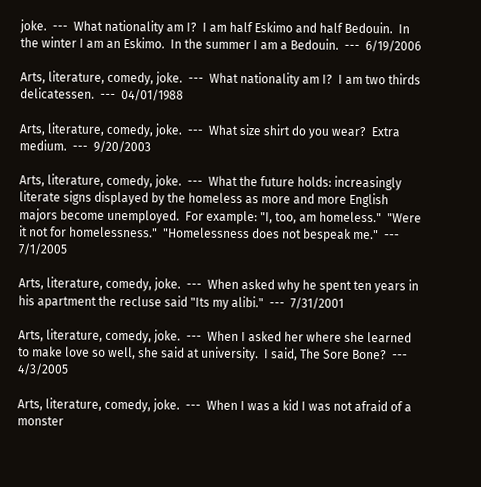joke.  ---  What nationality am I?  I am half Eskimo and half Bedouin.  In the winter I am an Eskimo.  In the summer I am a Bedouin.  ---  6/19/2006

Arts, literature, comedy, joke.  ---  What nationality am I?  I am two thirds delicatessen.  ---  04/01/1988

Arts, literature, comedy, joke.  ---  What size shirt do you wear?  Extra medium.  ---  9/20/2003

Arts, literature, comedy, joke.  ---  What the future holds: increasingly literate signs displayed by the homeless as more and more English majors become unemployed.  For example: "I, too, am homeless."  "Were it not for homelessness."  "Homelessness does not bespeak me."  ---  7/1/2005

Arts, literature, comedy, joke.  ---  When asked why he spent ten years in his apartment the recluse said "Its my alibi."  ---  7/31/2001

Arts, literature, comedy, joke.  ---  When I asked her where she learned to make love so well, she said at university.  I said, The Sore Bone?  ---  4/3/2005

Arts, literature, comedy, joke.  ---  When I was a kid I was not afraid of a monster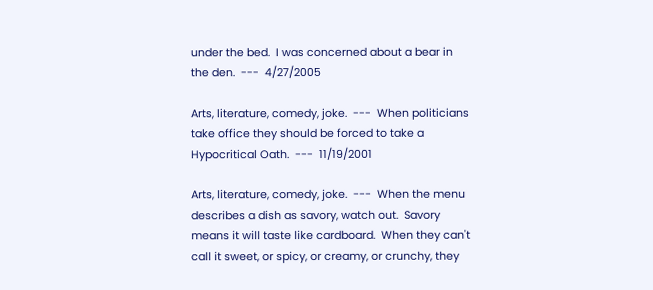under the bed.  I was concerned about a bear in the den.  ---  4/27/2005

Arts, literature, comedy, joke.  ---  When politicians take office they should be forced to take a Hypocritical Oath.  ---  11/19/2001

Arts, literature, comedy, joke.  ---  When the menu describes a dish as savory, watch out.  Savory means it will taste like cardboard.  When they can't call it sweet, or spicy, or creamy, or crunchy, they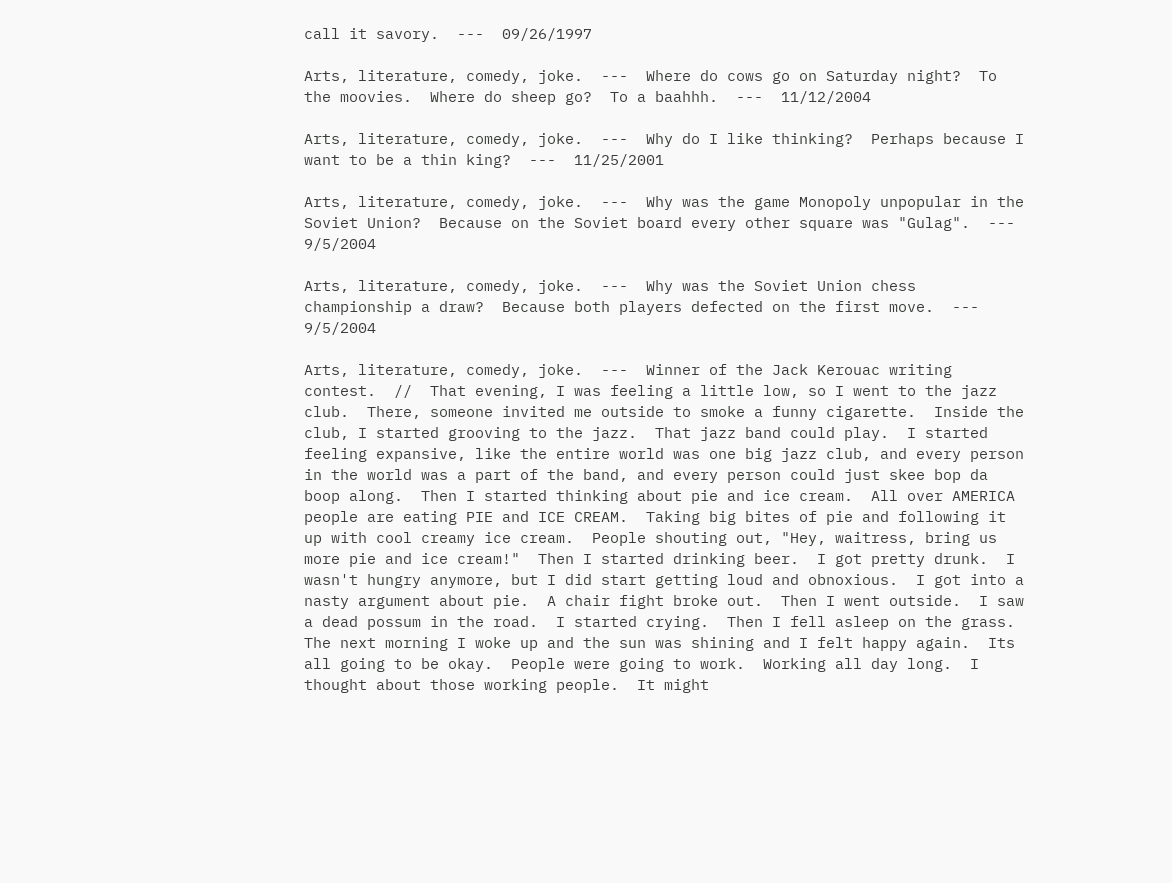call it savory.  ---  09/26/1997

Arts, literature, comedy, joke.  ---  Where do cows go on Saturday night?  To the moovies.  Where do sheep go?  To a baahhh.  ---  11/12/2004

Arts, literature, comedy, joke.  ---  Why do I like thinking?  Perhaps because I want to be a thin king?  ---  11/25/2001

Arts, literature, comedy, joke.  ---  Why was the game Monopoly unpopular in the Soviet Union?  Because on the Soviet board every other square was "Gulag".  ---  9/5/2004

Arts, literature, comedy, joke.  ---  Why was the Soviet Union chess championship a draw?  Because both players defected on the first move.  ---  9/5/2004

Arts, literature, comedy, joke.  ---  Winner of the Jack Kerouac writing contest.  //  That evening, I was feeling a little low, so I went to the jazz club.  There, someone invited me outside to smoke a funny cigarette.  Inside the club, I started grooving to the jazz.  That jazz band could play.  I started feeling expansive, like the entire world was one big jazz club, and every person in the world was a part of the band, and every person could just skee bop da boop along.  Then I started thinking about pie and ice cream.  All over AMERICA people are eating PIE and ICE CREAM.  Taking big bites of pie and following it up with cool creamy ice cream.  People shouting out, "Hey, waitress, bring us more pie and ice cream!"  Then I started drinking beer.  I got pretty drunk.  I wasn't hungry anymore, but I did start getting loud and obnoxious.  I got into a nasty argument about pie.  A chair fight broke out.  Then I went outside.  I saw a dead possum in the road.  I started crying.  Then I fell asleep on the grass.  The next morning I woke up and the sun was shining and I felt happy again.  Its all going to be okay.  People were going to work.  Working all day long.  I thought about those working people.  It might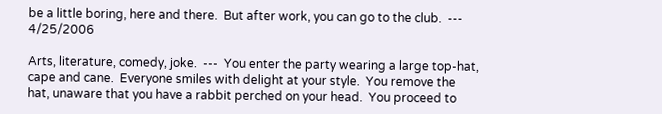be a little boring, here and there.  But after work, you can go to the club.  ---  4/25/2006

Arts, literature, comedy, joke.  ---  You enter the party wearing a large top-hat, cape and cane.  Everyone smiles with delight at your style.  You remove the hat, unaware that you have a rabbit perched on your head.  You proceed to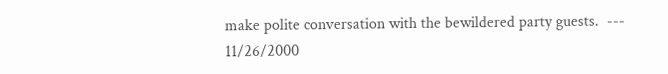make polite conversation with the bewildered party guests.  ---  11/26/2000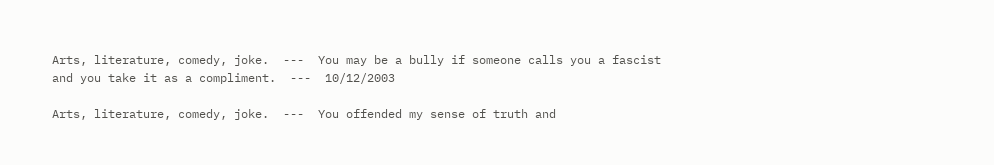Arts, literature, comedy, joke.  ---  You may be a bully if someone calls you a fascist and you take it as a compliment.  ---  10/12/2003

Arts, literature, comedy, joke.  ---  You offended my sense of truth and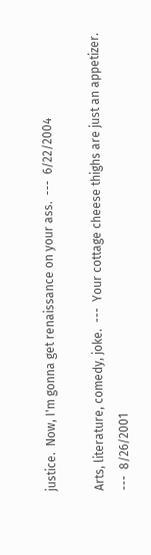justice.  Now, I'm gonna get renaissance on your ass.  ---  6/22/2004

Arts, literature, comedy, joke.  ---  Your cottage cheese thighs are just an appetizer.  ---  8/26/2001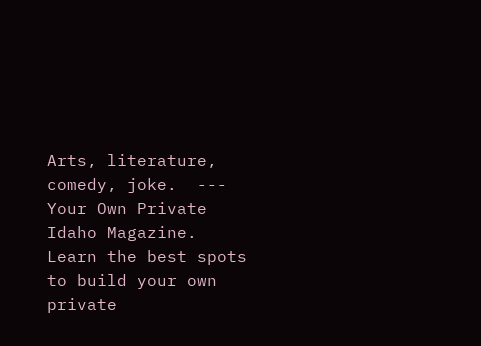Arts, literature, comedy, joke.  ---  Your Own Private Idaho Magazine.  Learn the best spots to build your own private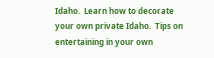Idaho.  Learn how to decorate your own private Idaho.  Tips on entertaining in your own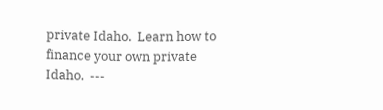private Idaho.  Learn how to finance your own private Idaho.  ---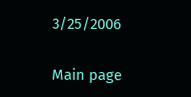3/25/2006

Main page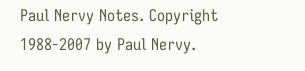Paul Nervy Notes. Copyright 1988-2007 by Paul Nervy.